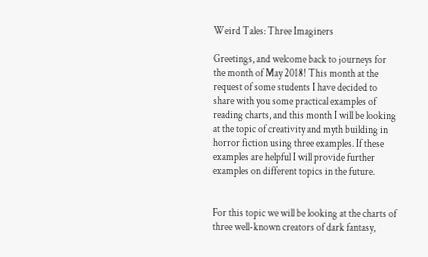Weird Tales: Three Imaginers

Greetings, and welcome back to journeys for the month of May 2018! This month at the request of some students I have decided to share with you some practical examples of reading charts, and this month I will be looking at the topic of creativity and myth building in horror fiction using three examples. If these examples are helpful I will provide further examples on different topics in the future.


For this topic we will be looking at the charts of three well-known creators of dark fantasy,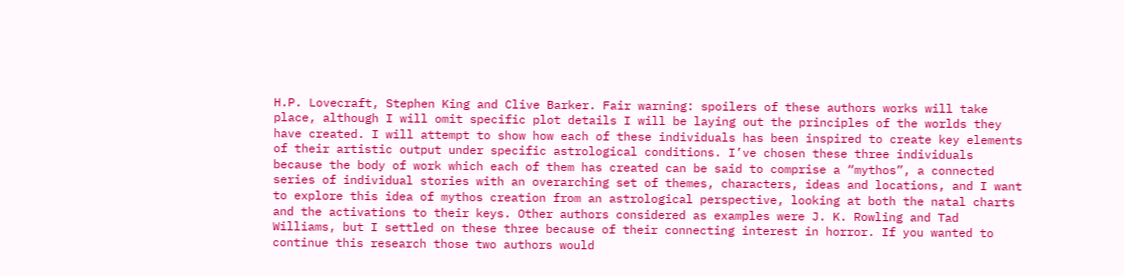H.P. Lovecraft, Stephen King and Clive Barker. Fair warning: spoilers of these authors works will take place, although I will omit specific plot details I will be laying out the principles of the worlds they have created. I will attempt to show how each of these individuals has been inspired to create key elements of their artistic output under specific astrological conditions. I’ve chosen these three individuals because the body of work which each of them has created can be said to comprise a “mythos”, a connected series of individual stories with an overarching set of themes, characters, ideas and locations, and I want to explore this idea of mythos creation from an astrological perspective, looking at both the natal charts and the activations to their keys. Other authors considered as examples were J. K. Rowling and Tad Williams, but I settled on these three because of their connecting interest in horror. If you wanted to continue this research those two authors would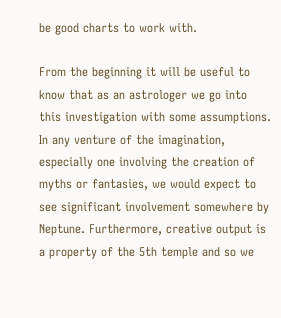be good charts to work with.

From the beginning it will be useful to know that as an astrologer we go into this investigation with some assumptions. In any venture of the imagination, especially one involving the creation of myths or fantasies, we would expect to see significant involvement somewhere by Neptune. Furthermore, creative output is a property of the 5th temple and so we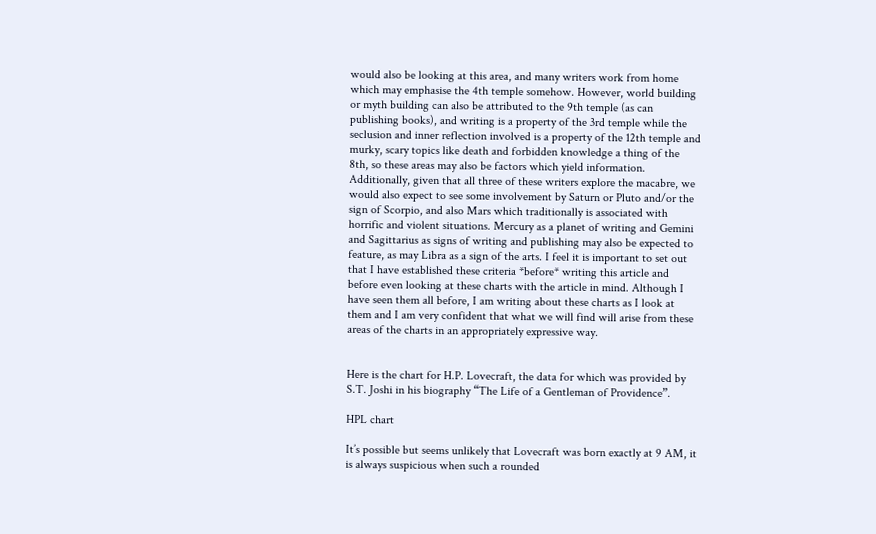would also be looking at this area, and many writers work from home which may emphasise the 4th temple somehow. However, world building or myth building can also be attributed to the 9th temple (as can publishing books), and writing is a property of the 3rd temple while the seclusion and inner reflection involved is a property of the 12th temple and murky, scary topics like death and forbidden knowledge a thing of the 8th, so these areas may also be factors which yield information. Additionally, given that all three of these writers explore the macabre, we would also expect to see some involvement by Saturn or Pluto and/or the sign of Scorpio, and also Mars which traditionally is associated with horrific and violent situations. Mercury as a planet of writing and Gemini and Sagittarius as signs of writing and publishing may also be expected to feature, as may Libra as a sign of the arts. I feel it is important to set out that I have established these criteria *before* writing this article and before even looking at these charts with the article in mind. Although I have seen them all before, I am writing about these charts as I look at them and I am very confident that what we will find will arise from these areas of the charts in an appropriately expressive way.


Here is the chart for H.P. Lovecraft, the data for which was provided by S.T. Joshi in his biography “The Life of a Gentleman of Providence”.

HPL chart

It’s possible but seems unlikely that Lovecraft was born exactly at 9 AM, it is always suspicious when such a rounded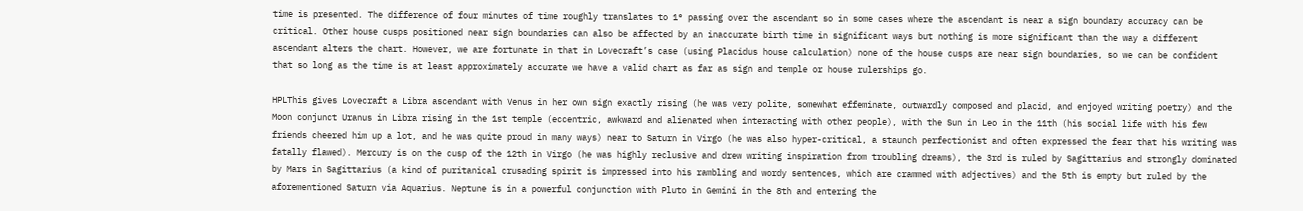time is presented. The difference of four minutes of time roughly translates to 1° passing over the ascendant so in some cases where the ascendant is near a sign boundary accuracy can be critical. Other house cusps positioned near sign boundaries can also be affected by an inaccurate birth time in significant ways but nothing is more significant than the way a different ascendant alters the chart. However, we are fortunate in that in Lovecraft’s case (using Placidus house calculation) none of the house cusps are near sign boundaries, so we can be confident that so long as the time is at least approximately accurate we have a valid chart as far as sign and temple or house rulerships go.

HPLThis gives Lovecraft a Libra ascendant with Venus in her own sign exactly rising (he was very polite, somewhat effeminate, outwardly composed and placid, and enjoyed writing poetry) and the Moon conjunct Uranus in Libra rising in the 1st temple (eccentric, awkward and alienated when interacting with other people), with the Sun in Leo in the 11th (his social life with his few friends cheered him up a lot, and he was quite proud in many ways) near to Saturn in Virgo (he was also hyper-critical, a staunch perfectionist and often expressed the fear that his writing was fatally flawed). Mercury is on the cusp of the 12th in Virgo (he was highly reclusive and drew writing inspiration from troubling dreams), the 3rd is ruled by Sagittarius and strongly dominated by Mars in Sagittarius (a kind of puritanical crusading spirit is impressed into his rambling and wordy sentences, which are crammed with adjectives) and the 5th is empty but ruled by the aforementioned Saturn via Aquarius. Neptune is in a powerful conjunction with Pluto in Gemini in the 8th and entering the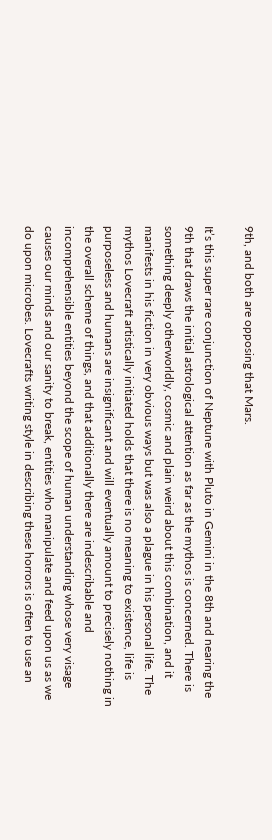9th, and both are opposing that Mars.

It’s this super rare conjunction of Neptune with Pluto in Gemini in the 8th and nearing the 9th that draws the initial astrological attention as far as the mythos is concerned. There is something deeply otherworldly, cosmic and plain weird about this combination, and it manifests in his fiction in very obvious ways but was also a plague in his personal life. The mythos Lovecraft artistically initiated holds that there is no meaning to existence, life is purposeless and humans are insignificant and will eventually amount to precisely nothing in the overall scheme of things, and that additionally there are indescribable and incomprehensible entities beyond the scope of human understanding whose very visage causes our minds and our sanity to break, entities who manipulate and feed upon us as we do upon microbes. Lovecrafts writing style in describing these horrors is often to use an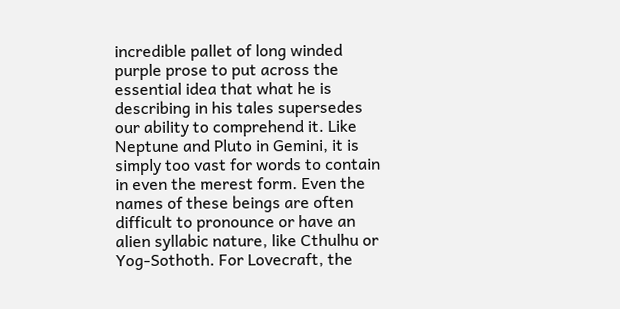incredible pallet of long winded purple prose to put across the essential idea that what he is describing in his tales supersedes our ability to comprehend it. Like Neptune and Pluto in Gemini, it is simply too vast for words to contain in even the merest form. Even the names of these beings are often difficult to pronounce or have an alien syllabic nature, like Cthulhu or Yog-Sothoth. For Lovecraft, the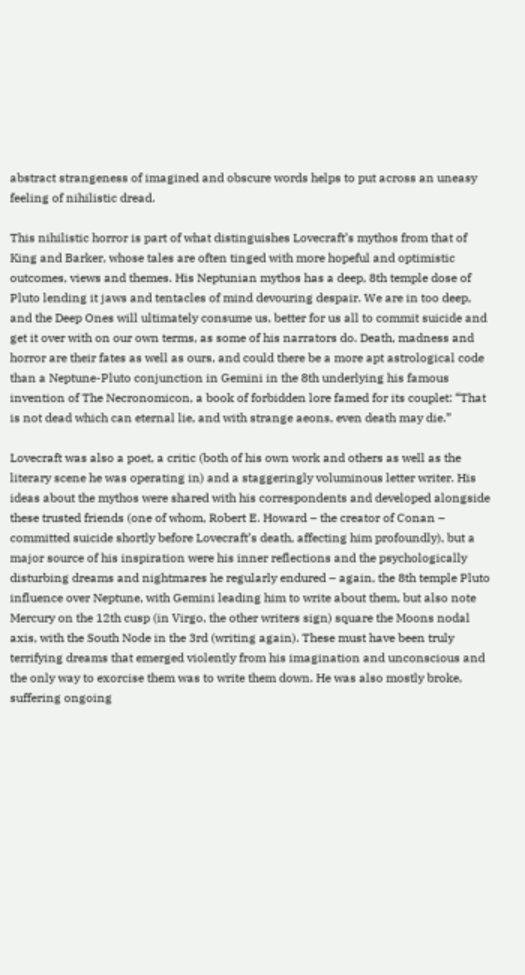abstract strangeness of imagined and obscure words helps to put across an uneasy feeling of nihilistic dread.

This nihilistic horror is part of what distinguishes Lovecraft’s mythos from that of King and Barker, whose tales are often tinged with more hopeful and optimistic outcomes, views and themes. His Neptunian mythos has a deep, 8th temple dose of Pluto lending it jaws and tentacles of mind devouring despair. We are in too deep, and the Deep Ones will ultimately consume us, better for us all to commit suicide and get it over with on our own terms, as some of his narrators do. Death, madness and horror are their fates as well as ours, and could there be a more apt astrological code than a Neptune-Pluto conjunction in Gemini in the 8th underlying his famous invention of The Necronomicon, a book of forbidden lore famed for its couplet: “That is not dead which can eternal lie, and with strange aeons, even death may die.”

Lovecraft was also a poet, a critic (both of his own work and others as well as the literary scene he was operating in) and a staggeringly voluminous letter writer. His ideas about the mythos were shared with his correspondents and developed alongside these trusted friends (one of whom, Robert E. Howard – the creator of Conan – committed suicide shortly before Lovecraft’s death, affecting him profoundly), but a major source of his inspiration were his inner reflections and the psychologically disturbing dreams and nightmares he regularly endured – again, the 8th temple Pluto influence over Neptune, with Gemini leading him to write about them, but also note Mercury on the 12th cusp (in Virgo, the other writers sign) square the Moons nodal axis, with the South Node in the 3rd (writing again). These must have been truly terrifying dreams that emerged violently from his imagination and unconscious and the only way to exorcise them was to write them down. He was also mostly broke, suffering ongoing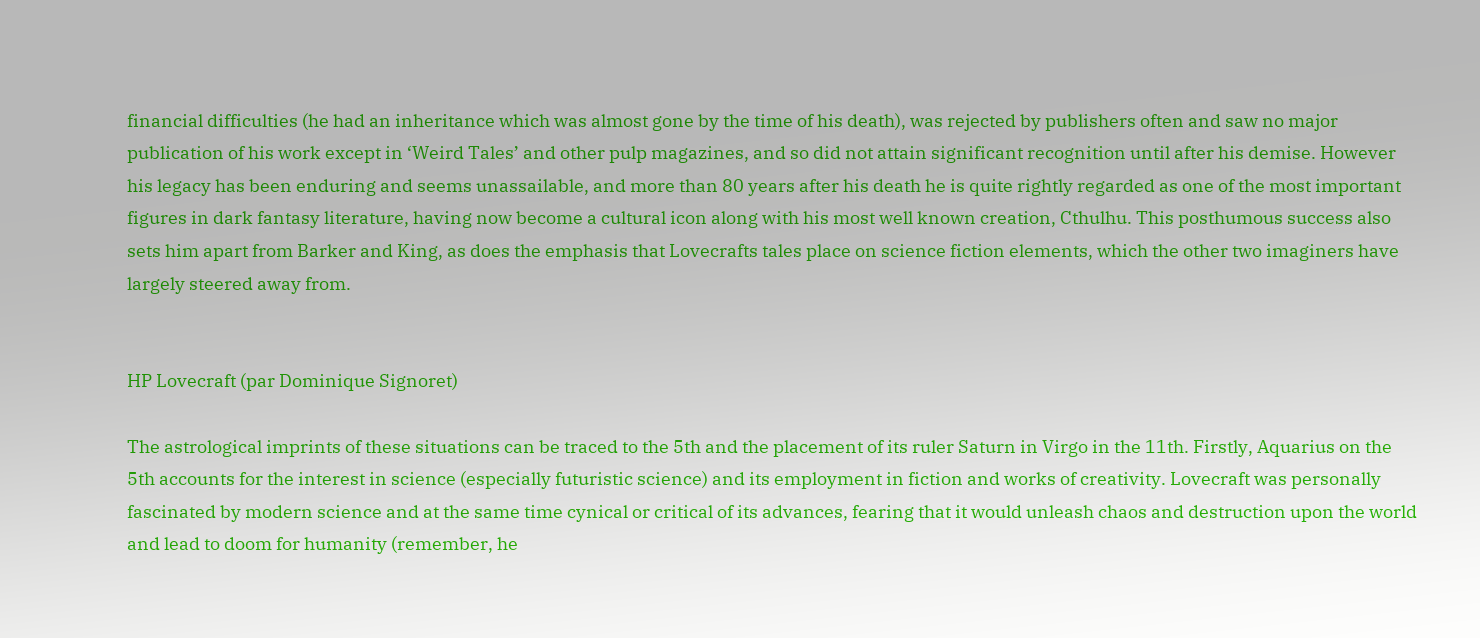financial difficulties (he had an inheritance which was almost gone by the time of his death), was rejected by publishers often and saw no major publication of his work except in ‘Weird Tales’ and other pulp magazines, and so did not attain significant recognition until after his demise. However his legacy has been enduring and seems unassailable, and more than 80 years after his death he is quite rightly regarded as one of the most important figures in dark fantasy literature, having now become a cultural icon along with his most well known creation, Cthulhu. This posthumous success also sets him apart from Barker and King, as does the emphasis that Lovecrafts tales place on science fiction elements, which the other two imaginers have largely steered away from.


HP Lovecraft (par Dominique Signoret)

The astrological imprints of these situations can be traced to the 5th and the placement of its ruler Saturn in Virgo in the 11th. Firstly, Aquarius on the 5th accounts for the interest in science (especially futuristic science) and its employment in fiction and works of creativity. Lovecraft was personally fascinated by modern science and at the same time cynical or critical of its advances, fearing that it would unleash chaos and destruction upon the world and lead to doom for humanity (remember, he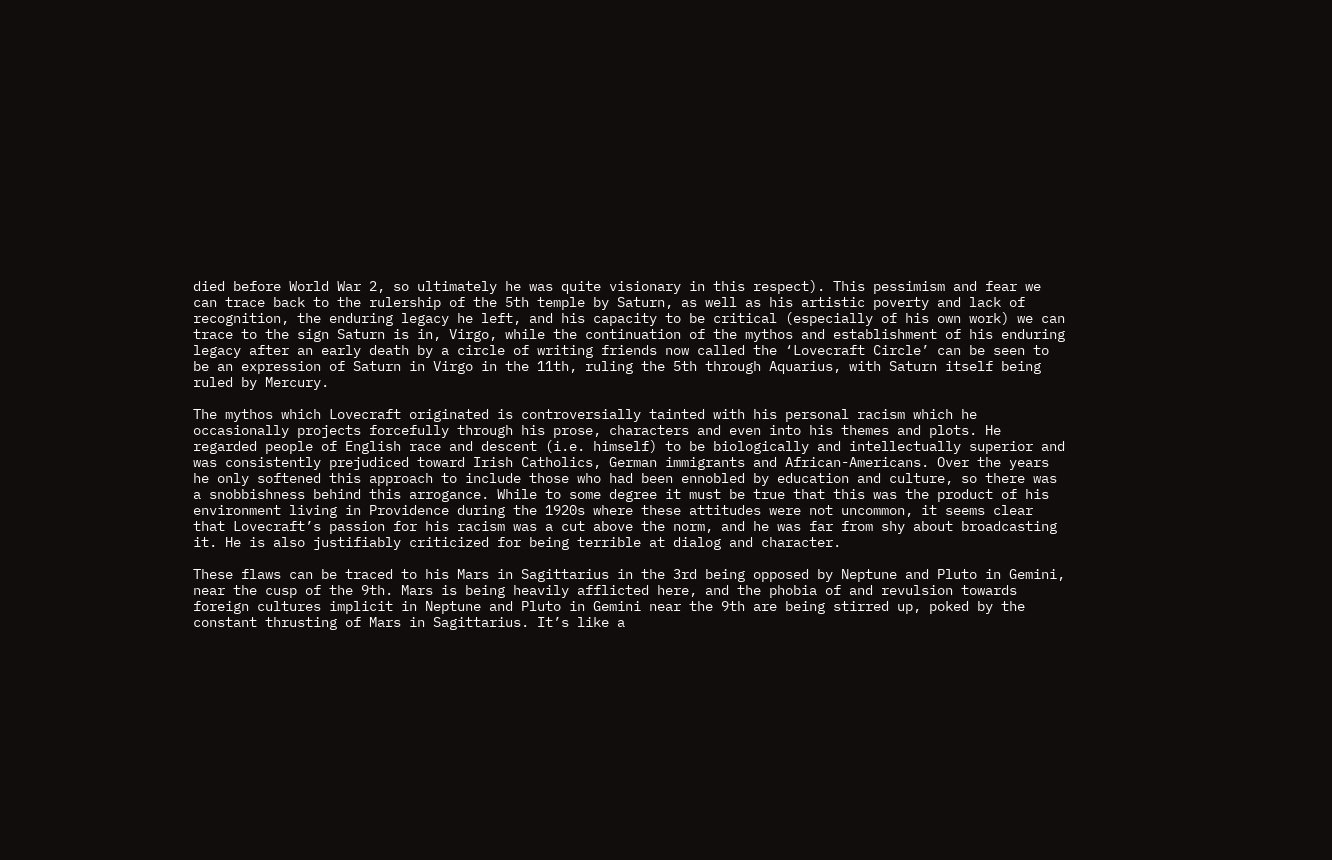died before World War 2, so ultimately he was quite visionary in this respect). This pessimism and fear we can trace back to the rulership of the 5th temple by Saturn, as well as his artistic poverty and lack of recognition, the enduring legacy he left, and his capacity to be critical (especially of his own work) we can trace to the sign Saturn is in, Virgo, while the continuation of the mythos and establishment of his enduring legacy after an early death by a circle of writing friends now called the ‘Lovecraft Circle’ can be seen to be an expression of Saturn in Virgo in the 11th, ruling the 5th through Aquarius, with Saturn itself being ruled by Mercury.

The mythos which Lovecraft originated is controversially tainted with his personal racism which he occasionally projects forcefully through his prose, characters and even into his themes and plots. He regarded people of English race and descent (i.e. himself) to be biologically and intellectually superior and was consistently prejudiced toward Irish Catholics, German immigrants and African-Americans. Over the years he only softened this approach to include those who had been ennobled by education and culture, so there was a snobbishness behind this arrogance. While to some degree it must be true that this was the product of his environment living in Providence during the 1920s where these attitudes were not uncommon, it seems clear that Lovecraft’s passion for his racism was a cut above the norm, and he was far from shy about broadcasting it. He is also justifiably criticized for being terrible at dialog and character.

These flaws can be traced to his Mars in Sagittarius in the 3rd being opposed by Neptune and Pluto in Gemini, near the cusp of the 9th. Mars is being heavily afflicted here, and the phobia of and revulsion towards foreign cultures implicit in Neptune and Pluto in Gemini near the 9th are being stirred up, poked by the constant thrusting of Mars in Sagittarius. It’s like a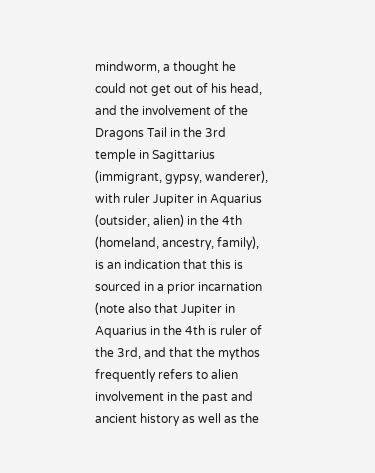mindworm, a thought he could not get out of his head, and the involvement of the Dragons Tail in the 3rd temple in Sagittarius (immigrant, gypsy, wanderer), with ruler Jupiter in Aquarius (outsider, alien) in the 4th (homeland, ancestry, family), is an indication that this is sourced in a prior incarnation (note also that Jupiter in Aquarius in the 4th is ruler of the 3rd, and that the mythos frequently refers to alien involvement in the past and ancient history as well as the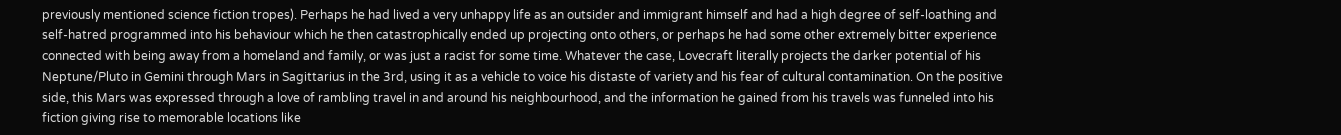previously mentioned science fiction tropes). Perhaps he had lived a very unhappy life as an outsider and immigrant himself and had a high degree of self-loathing and self-hatred programmed into his behaviour which he then catastrophically ended up projecting onto others, or perhaps he had some other extremely bitter experience connected with being away from a homeland and family, or was just a racist for some time. Whatever the case, Lovecraft literally projects the darker potential of his Neptune/Pluto in Gemini through Mars in Sagittarius in the 3rd, using it as a vehicle to voice his distaste of variety and his fear of cultural contamination. On the positive side, this Mars was expressed through a love of rambling travel in and around his neighbourhood, and the information he gained from his travels was funneled into his fiction giving rise to memorable locations like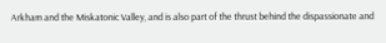Arkham and the Miskatonic Valley, and is also part of the thrust behind the dispassionate and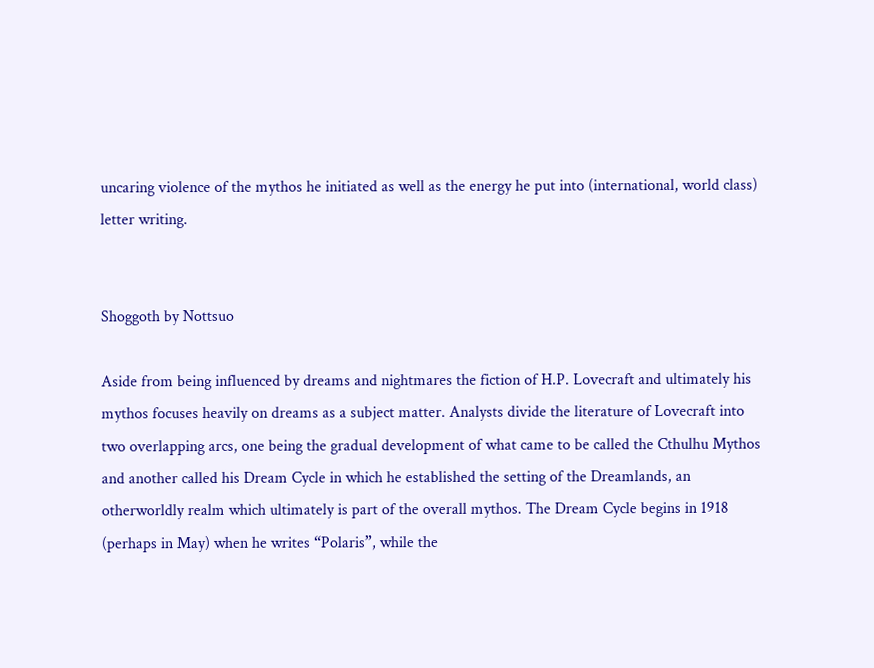uncaring violence of the mythos he initiated as well as the energy he put into (international, world class) letter writing.


Shoggoth by Nottsuo

Aside from being influenced by dreams and nightmares the fiction of H.P. Lovecraft and ultimately his mythos focuses heavily on dreams as a subject matter. Analysts divide the literature of Lovecraft into two overlapping arcs, one being the gradual development of what came to be called the Cthulhu Mythos and another called his Dream Cycle in which he established the setting of the Dreamlands, an otherworldly realm which ultimately is part of the overall mythos. The Dream Cycle begins in 1918 (perhaps in May) when he writes “Polaris”, while the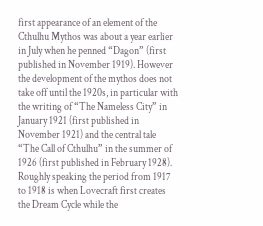first appearance of an element of the Cthulhu Mythos was about a year earlier in July when he penned “Dagon” (first published in November 1919). However the development of the mythos does not take off until the 1920s, in particular with the writing of “The Nameless City” in January 1921 (first published in November 1921) and the central tale “The Call of Cthulhu” in the summer of 1926 (first published in February 1928). Roughly speaking the period from 1917 to 1918 is when Lovecraft first creates the Dream Cycle while the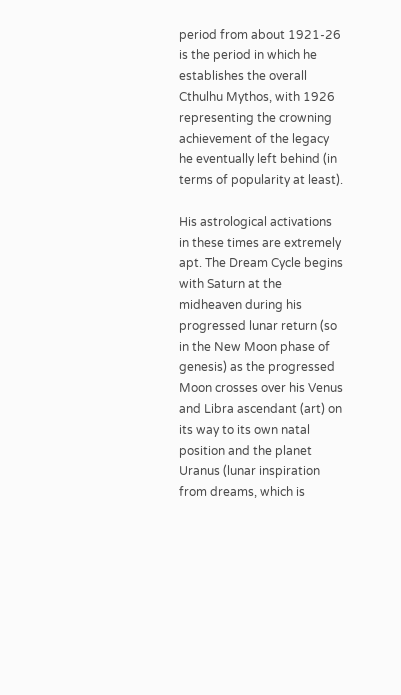period from about 1921-26 is the period in which he establishes the overall Cthulhu Mythos, with 1926 representing the crowning achievement of the legacy he eventually left behind (in terms of popularity at least).

His astrological activations in these times are extremely apt. The Dream Cycle begins with Saturn at the midheaven during his progressed lunar return (so in the New Moon phase of genesis) as the progressed Moon crosses over his Venus and Libra ascendant (art) on its way to its own natal position and the planet Uranus (lunar inspiration from dreams, which is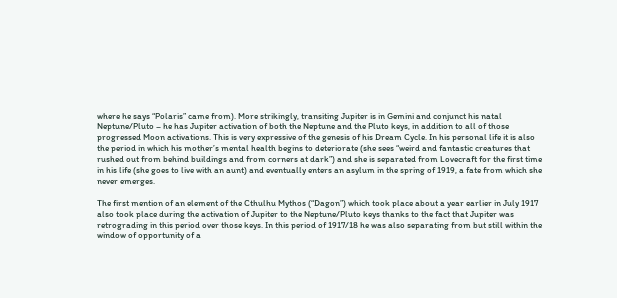where he says “Polaris” came from). More strikingly, transiting Jupiter is in Gemini and conjunct his natal Neptune/Pluto – he has Jupiter activation of both the Neptune and the Pluto keys, in addition to all of those progressed Moon activations. This is very expressive of the genesis of his Dream Cycle. In his personal life it is also the period in which his mother’s mental health begins to deteriorate (she sees “weird and fantastic creatures that rushed out from behind buildings and from corners at dark”) and she is separated from Lovecraft for the first time in his life (she goes to live with an aunt) and eventually enters an asylum in the spring of 1919, a fate from which she never emerges.

The first mention of an element of the Cthulhu Mythos (“Dagon”) which took place about a year earlier in July 1917 also took place during the activation of Jupiter to the Neptune/Pluto keys thanks to the fact that Jupiter was retrograding in this period over those keys. In this period of 1917/18 he was also separating from but still within the window of opportunity of a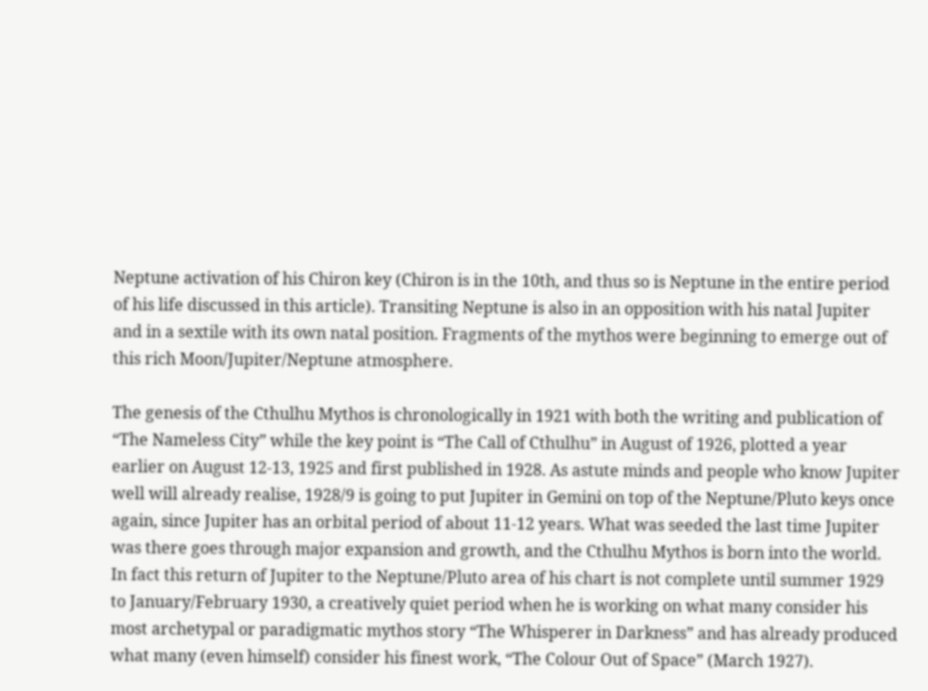Neptune activation of his Chiron key (Chiron is in the 10th, and thus so is Neptune in the entire period of his life discussed in this article). Transiting Neptune is also in an opposition with his natal Jupiter and in a sextile with its own natal position. Fragments of the mythos were beginning to emerge out of this rich Moon/Jupiter/Neptune atmosphere.

The genesis of the Cthulhu Mythos is chronologically in 1921 with both the writing and publication of “The Nameless City” while the key point is “The Call of Cthulhu” in August of 1926, plotted a year earlier on August 12-13, 1925 and first published in 1928. As astute minds and people who know Jupiter well will already realise, 1928/9 is going to put Jupiter in Gemini on top of the Neptune/Pluto keys once again, since Jupiter has an orbital period of about 11-12 years. What was seeded the last time Jupiter was there goes through major expansion and growth, and the Cthulhu Mythos is born into the world. In fact this return of Jupiter to the Neptune/Pluto area of his chart is not complete until summer 1929 to January/February 1930, a creatively quiet period when he is working on what many consider his most archetypal or paradigmatic mythos story “The Whisperer in Darkness” and has already produced what many (even himself) consider his finest work, “The Colour Out of Space” (March 1927).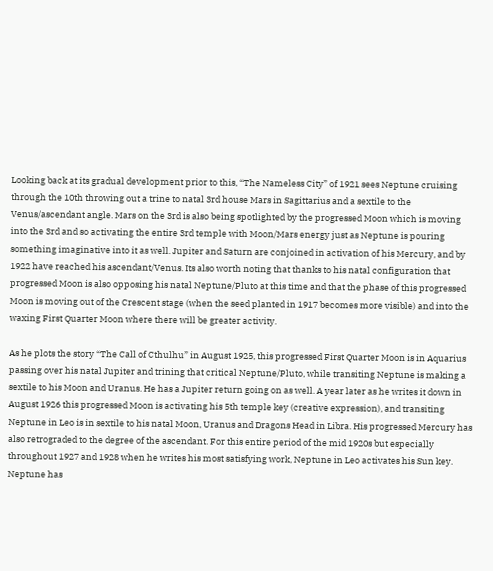Looking back at its gradual development prior to this, “The Nameless City” of 1921 sees Neptune cruising through the 10th throwing out a trine to natal 3rd house Mars in Sagittarius and a sextile to the Venus/ascendant angle. Mars on the 3rd is also being spotlighted by the progressed Moon which is moving into the 3rd and so activating the entire 3rd temple with Moon/Mars energy just as Neptune is pouring something imaginative into it as well. Jupiter and Saturn are conjoined in activation of his Mercury, and by 1922 have reached his ascendant/Venus. Its also worth noting that thanks to his natal configuration that progressed Moon is also opposing his natal Neptune/Pluto at this time and that the phase of this progressed Moon is moving out of the Crescent stage (when the seed planted in 1917 becomes more visible) and into the waxing First Quarter Moon where there will be greater activity.

As he plots the story “The Call of Cthulhu” in August 1925, this progressed First Quarter Moon is in Aquarius passing over his natal Jupiter and trining that critical Neptune/Pluto, while transiting Neptune is making a sextile to his Moon and Uranus. He has a Jupiter return going on as well. A year later as he writes it down in August 1926 this progressed Moon is activating his 5th temple key (creative expression), and transiting Neptune in Leo is in sextile to his natal Moon, Uranus and Dragons Head in Libra. His progressed Mercury has also retrograded to the degree of the ascendant. For this entire period of the mid 1920s but especially throughout 1927 and 1928 when he writes his most satisfying work, Neptune in Leo activates his Sun key. Neptune has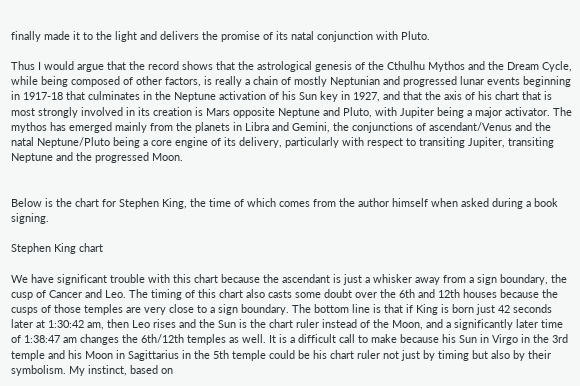finally made it to the light and delivers the promise of its natal conjunction with Pluto.

Thus I would argue that the record shows that the astrological genesis of the Cthulhu Mythos and the Dream Cycle, while being composed of other factors, is really a chain of mostly Neptunian and progressed lunar events beginning in 1917-18 that culminates in the Neptune activation of his Sun key in 1927, and that the axis of his chart that is most strongly involved in its creation is Mars opposite Neptune and Pluto, with Jupiter being a major activator. The mythos has emerged mainly from the planets in Libra and Gemini, the conjunctions of ascendant/Venus and the natal Neptune/Pluto being a core engine of its delivery, particularly with respect to transiting Jupiter, transiting Neptune and the progressed Moon.


Below is the chart for Stephen King, the time of which comes from the author himself when asked during a book signing.

Stephen King chart

We have significant trouble with this chart because the ascendant is just a whisker away from a sign boundary, the cusp of Cancer and Leo. The timing of this chart also casts some doubt over the 6th and 12th houses because the cusps of those temples are very close to a sign boundary. The bottom line is that if King is born just 42 seconds later at 1:30:42 am, then Leo rises and the Sun is the chart ruler instead of the Moon, and a significantly later time of 1:38:47 am changes the 6th/12th temples as well. It is a difficult call to make because his Sun in Virgo in the 3rd temple and his Moon in Sagittarius in the 5th temple could be his chart ruler not just by timing but also by their symbolism. My instinct, based on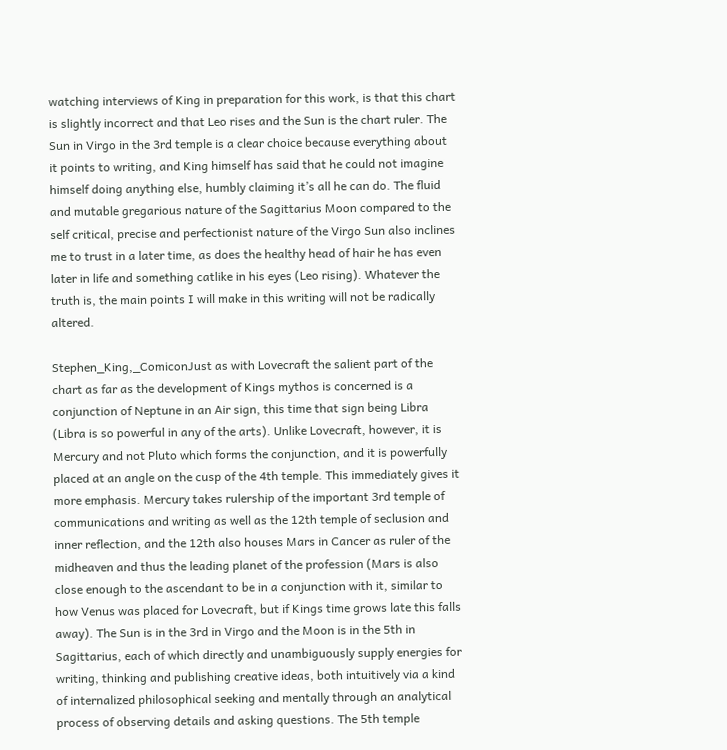watching interviews of King in preparation for this work, is that this chart is slightly incorrect and that Leo rises and the Sun is the chart ruler. The Sun in Virgo in the 3rd temple is a clear choice because everything about it points to writing, and King himself has said that he could not imagine himself doing anything else, humbly claiming it’s all he can do. The fluid and mutable gregarious nature of the Sagittarius Moon compared to the self critical, precise and perfectionist nature of the Virgo Sun also inclines me to trust in a later time, as does the healthy head of hair he has even later in life and something catlike in his eyes (Leo rising). Whatever the truth is, the main points I will make in this writing will not be radically altered.

Stephen_King,_ComiconJust as with Lovecraft the salient part of the chart as far as the development of Kings mythos is concerned is a conjunction of Neptune in an Air sign, this time that sign being Libra (Libra is so powerful in any of the arts). Unlike Lovecraft, however, it is Mercury and not Pluto which forms the conjunction, and it is powerfully placed at an angle on the cusp of the 4th temple. This immediately gives it more emphasis. Mercury takes rulership of the important 3rd temple of communications and writing as well as the 12th temple of seclusion and inner reflection, and the 12th also houses Mars in Cancer as ruler of the midheaven and thus the leading planet of the profession (Mars is also close enough to the ascendant to be in a conjunction with it, similar to how Venus was placed for Lovecraft, but if Kings time grows late this falls away). The Sun is in the 3rd in Virgo and the Moon is in the 5th in Sagittarius, each of which directly and unambiguously supply energies for writing, thinking and publishing creative ideas, both intuitively via a kind of internalized philosophical seeking and mentally through an analytical process of observing details and asking questions. The 5th temple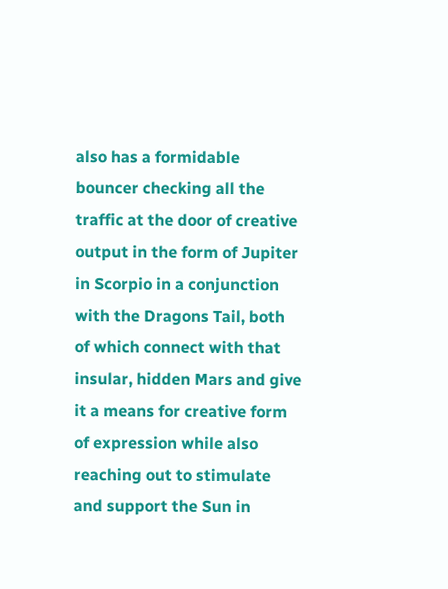also has a formidable bouncer checking all the traffic at the door of creative output in the form of Jupiter in Scorpio in a conjunction with the Dragons Tail, both of which connect with that insular, hidden Mars and give it a means for creative form of expression while also reaching out to stimulate and support the Sun in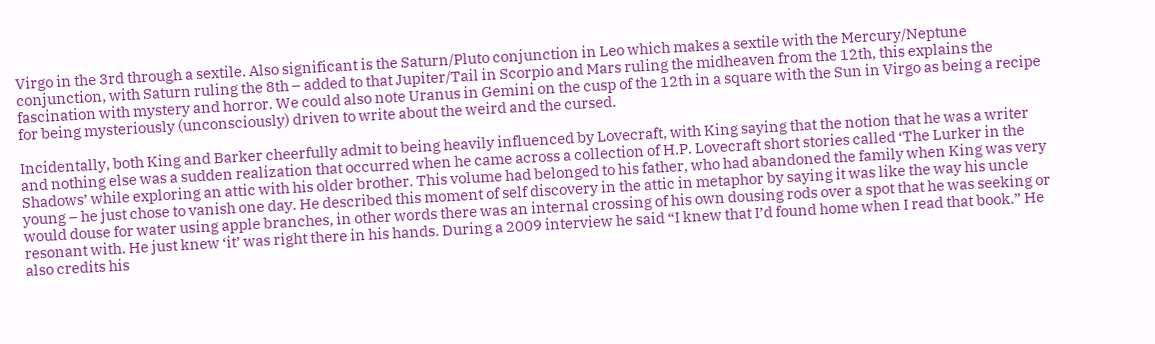Virgo in the 3rd through a sextile. Also significant is the Saturn/Pluto conjunction in Leo which makes a sextile with the Mercury/Neptune conjunction, with Saturn ruling the 8th – added to that Jupiter/Tail in Scorpio and Mars ruling the midheaven from the 12th, this explains the fascination with mystery and horror. We could also note Uranus in Gemini on the cusp of the 12th in a square with the Sun in Virgo as being a recipe for being mysteriously (unconsciously) driven to write about the weird and the cursed.

Incidentally, both King and Barker cheerfully admit to being heavily influenced by Lovecraft, with King saying that the notion that he was a writer and nothing else was a sudden realization that occurred when he came across a collection of H.P. Lovecraft short stories called ‘The Lurker in the Shadows’ while exploring an attic with his older brother. This volume had belonged to his father, who had abandoned the family when King was very young – he just chose to vanish one day. He described this moment of self discovery in the attic in metaphor by saying it was like the way his uncle would douse for water using apple branches, in other words there was an internal crossing of his own dousing rods over a spot that he was seeking or resonant with. He just knew ‘it’ was right there in his hands. During a 2009 interview he said “I knew that I’d found home when I read that book.” He also credits his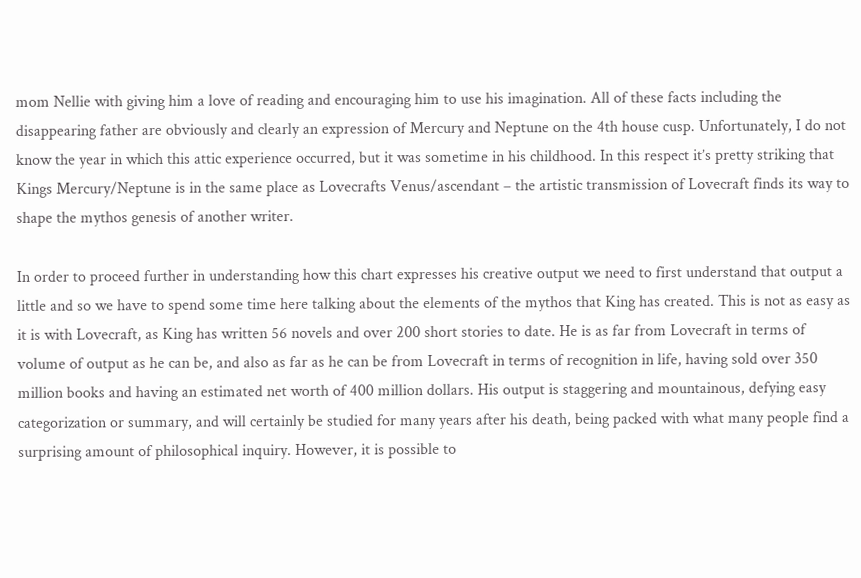mom Nellie with giving him a love of reading and encouraging him to use his imagination. All of these facts including the disappearing father are obviously and clearly an expression of Mercury and Neptune on the 4th house cusp. Unfortunately, I do not know the year in which this attic experience occurred, but it was sometime in his childhood. In this respect it’s pretty striking that Kings Mercury/Neptune is in the same place as Lovecrafts Venus/ascendant – the artistic transmission of Lovecraft finds its way to shape the mythos genesis of another writer.

In order to proceed further in understanding how this chart expresses his creative output we need to first understand that output a little and so we have to spend some time here talking about the elements of the mythos that King has created. This is not as easy as it is with Lovecraft, as King has written 56 novels and over 200 short stories to date. He is as far from Lovecraft in terms of volume of output as he can be, and also as far as he can be from Lovecraft in terms of recognition in life, having sold over 350 million books and having an estimated net worth of 400 million dollars. His output is staggering and mountainous, defying easy categorization or summary, and will certainly be studied for many years after his death, being packed with what many people find a surprising amount of philosophical inquiry. However, it is possible to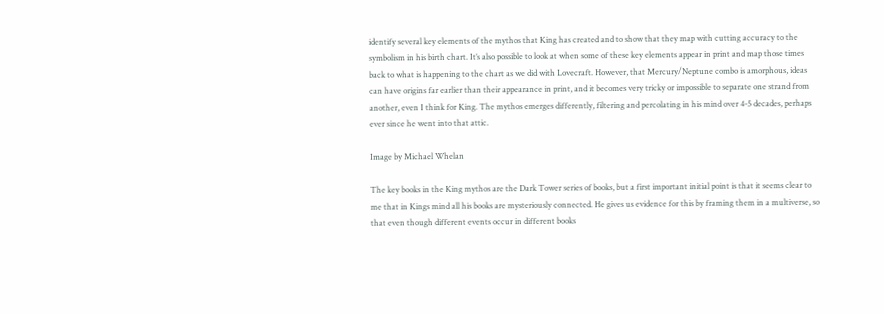identify several key elements of the mythos that King has created and to show that they map with cutting accuracy to the symbolism in his birth chart. It’s also possible to look at when some of these key elements appear in print and map those times back to what is happening to the chart as we did with Lovecraft. However, that Mercury/Neptune combo is amorphous, ideas can have origins far earlier than their appearance in print, and it becomes very tricky or impossible to separate one strand from another, even I think for King. The mythos emerges differently, filtering and percolating in his mind over 4-5 decades, perhaps ever since he went into that attic.

Image by Michael Whelan

The key books in the King mythos are the Dark Tower series of books, but a first important initial point is that it seems clear to me that in Kings mind all his books are mysteriously connected. He gives us evidence for this by framing them in a multiverse, so that even though different events occur in different books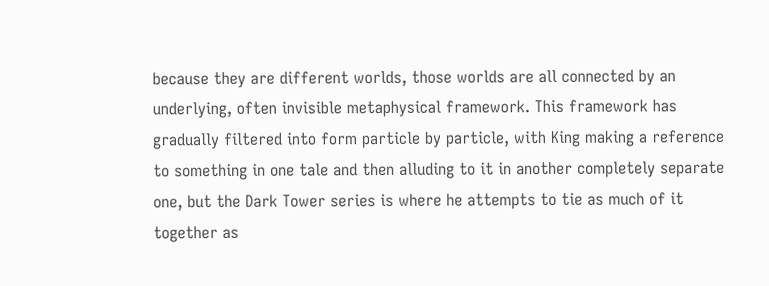because they are different worlds, those worlds are all connected by an underlying, often invisible metaphysical framework. This framework has gradually filtered into form particle by particle, with King making a reference to something in one tale and then alluding to it in another completely separate one, but the Dark Tower series is where he attempts to tie as much of it together as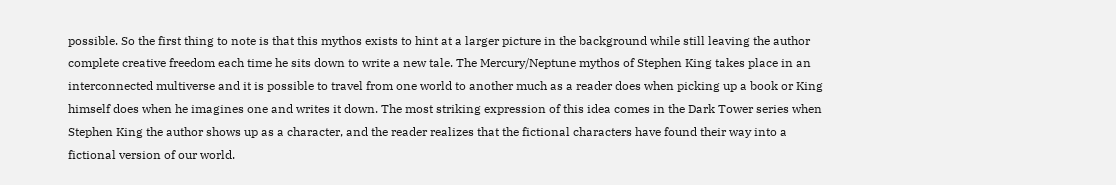possible. So the first thing to note is that this mythos exists to hint at a larger picture in the background while still leaving the author complete creative freedom each time he sits down to write a new tale. The Mercury/Neptune mythos of Stephen King takes place in an interconnected multiverse and it is possible to travel from one world to another much as a reader does when picking up a book or King himself does when he imagines one and writes it down. The most striking expression of this idea comes in the Dark Tower series when Stephen King the author shows up as a character, and the reader realizes that the fictional characters have found their way into a fictional version of our world.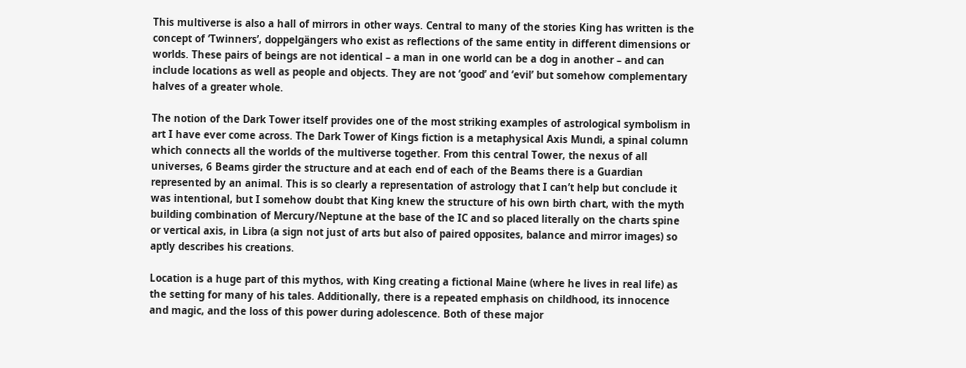This multiverse is also a hall of mirrors in other ways. Central to many of the stories King has written is the concept of ‘Twinners’, doppelgängers who exist as reflections of the same entity in different dimensions or worlds. These pairs of beings are not identical – a man in one world can be a dog in another – and can include locations as well as people and objects. They are not ‘good’ and ‘evil’ but somehow complementary halves of a greater whole.

The notion of the Dark Tower itself provides one of the most striking examples of astrological symbolism in art I have ever come across. The Dark Tower of Kings fiction is a metaphysical Axis Mundi, a spinal column which connects all the worlds of the multiverse together. From this central Tower, the nexus of all universes, 6 Beams girder the structure and at each end of each of the Beams there is a Guardian represented by an animal. This is so clearly a representation of astrology that I can’t help but conclude it was intentional, but I somehow doubt that King knew the structure of his own birth chart, with the myth building combination of Mercury/Neptune at the base of the IC and so placed literally on the charts spine or vertical axis, in Libra (a sign not just of arts but also of paired opposites, balance and mirror images) so aptly describes his creations.

Location is a huge part of this mythos, with King creating a fictional Maine (where he lives in real life) as the setting for many of his tales. Additionally, there is a repeated emphasis on childhood, its innocence and magic, and the loss of this power during adolescence. Both of these major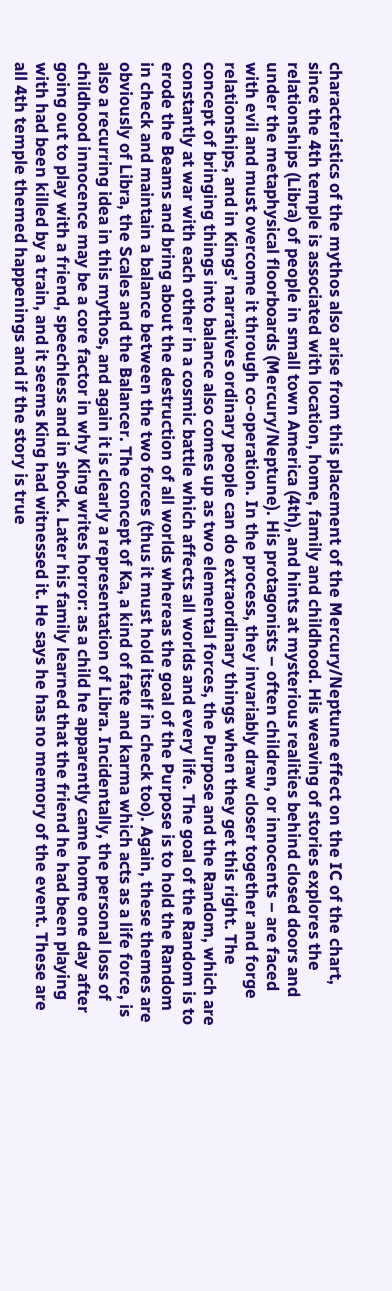characteristics of the mythos also arise from this placement of the Mercury/Neptune effect on the IC of the chart, since the 4th temple is associated with location, home, family and childhood. His weaving of stories explores the relationships (Libra) of people in small town America (4th), and hints at mysterious realities behind closed doors and under the metaphysical floorboards (Mercury/Neptune). His protagonists – often children, or innocents – are faced with evil and must overcome it through co-operation. In the process, they invariably draw closer together and forge relationships, and in Kings’ narratives ordinary people can do extraordinary things when they get this right. The concept of bringing things into balance also comes up as two elemental forces, the Purpose and the Random, which are constantly at war with each other in a cosmic battle which affects all worlds and every life. The goal of the Random is to erode the Beams and bring about the destruction of all worlds whereas the goal of the Purpose is to hold the Random in check and maintain a balance between the two forces (thus it must hold itself in check too). Again, these themes are obviously of Libra, the Scales and the Balancer. The concept of Ka, a kind of fate and karma which acts as a life force, is also a recurring idea in this mythos, and again it is clearly a representation of Libra. Incidentally, the personal loss of childhood innocence may be a core factor in why King writes horror: as a child he apparently came home one day after going out to play with a friend, speechless and in shock. Later his family learned that the friend he had been playing with had been killed by a train, and it seems King had witnessed it. He says he has no memory of the event. These are all 4th temple themed happenings and if the story is true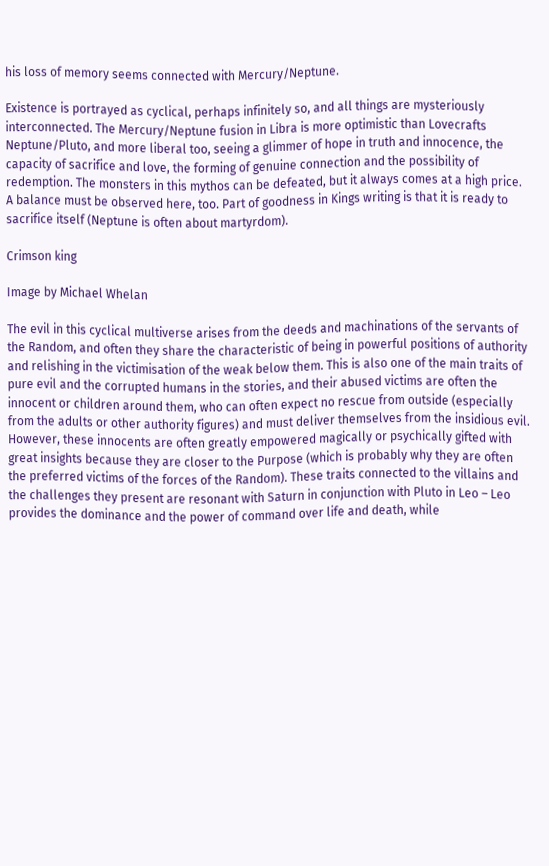his loss of memory seems connected with Mercury/Neptune.

Existence is portrayed as cyclical, perhaps infinitely so, and all things are mysteriously interconnected. The Mercury/Neptune fusion in Libra is more optimistic than Lovecrafts Neptune/Pluto, and more liberal too, seeing a glimmer of hope in truth and innocence, the capacity of sacrifice and love, the forming of genuine connection and the possibility of redemption. The monsters in this mythos can be defeated, but it always comes at a high price. A balance must be observed here, too. Part of goodness in Kings writing is that it is ready to sacrifice itself (Neptune is often about martyrdom).

Crimson king

Image by Michael Whelan

The evil in this cyclical multiverse arises from the deeds and machinations of the servants of the Random, and often they share the characteristic of being in powerful positions of authority and relishing in the victimisation of the weak below them. This is also one of the main traits of pure evil and the corrupted humans in the stories, and their abused victims are often the innocent or children around them, who can often expect no rescue from outside (especially from the adults or other authority figures) and must deliver themselves from the insidious evil. However, these innocents are often greatly empowered magically or psychically gifted with great insights because they are closer to the Purpose (which is probably why they are often the preferred victims of the forces of the Random). These traits connected to the villains and the challenges they present are resonant with Saturn in conjunction with Pluto in Leo – Leo provides the dominance and the power of command over life and death, while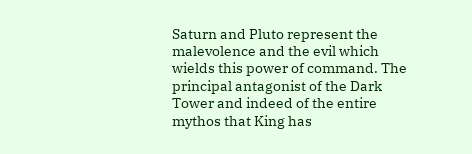Saturn and Pluto represent the malevolence and the evil which wields this power of command. The principal antagonist of the Dark Tower and indeed of the entire mythos that King has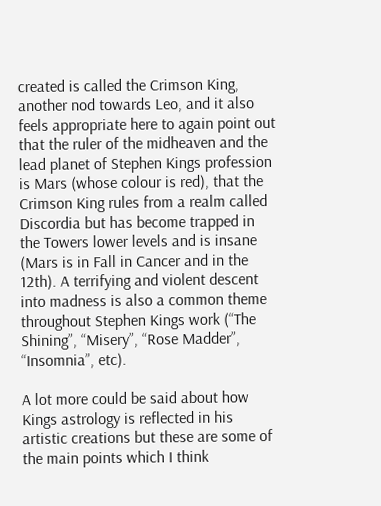created is called the Crimson King, another nod towards Leo, and it also feels appropriate here to again point out that the ruler of the midheaven and the lead planet of Stephen Kings profession is Mars (whose colour is red), that the Crimson King rules from a realm called Discordia but has become trapped in the Towers lower levels and is insane (Mars is in Fall in Cancer and in the 12th). A terrifying and violent descent into madness is also a common theme throughout Stephen Kings work (“The Shining”, “Misery”, “Rose Madder”, “Insomnia”, etc).

A lot more could be said about how Kings astrology is reflected in his artistic creations but these are some of the main points which I think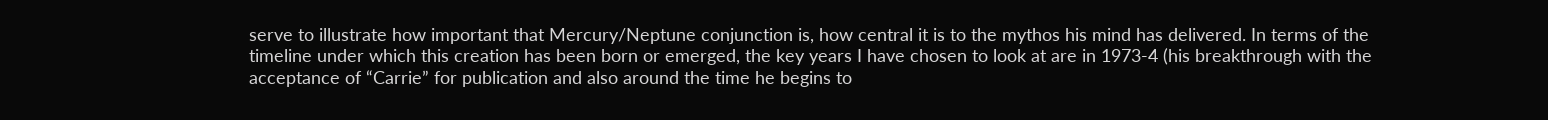serve to illustrate how important that Mercury/Neptune conjunction is, how central it is to the mythos his mind has delivered. In terms of the timeline under which this creation has been born or emerged, the key years I have chosen to look at are in 1973-4 (his breakthrough with the acceptance of “Carrie” for publication and also around the time he begins to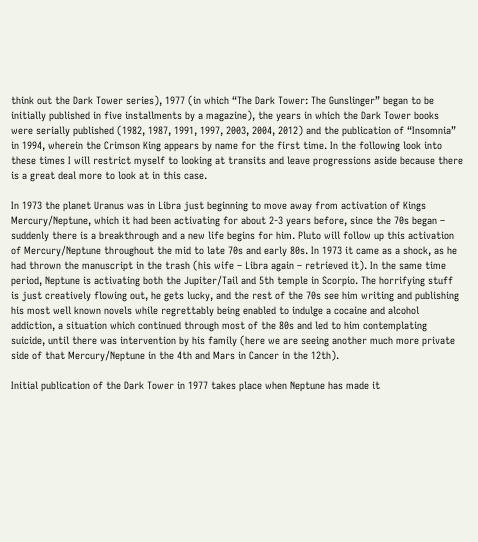think out the Dark Tower series), 1977 (in which “The Dark Tower: The Gunslinger” began to be initially published in five installments by a magazine), the years in which the Dark Tower books were serially published (1982, 1987, 1991, 1997, 2003, 2004, 2012) and the publication of “Insomnia” in 1994, wherein the Crimson King appears by name for the first time. In the following look into these times I will restrict myself to looking at transits and leave progressions aside because there is a great deal more to look at in this case.

In 1973 the planet Uranus was in Libra just beginning to move away from activation of Kings Mercury/Neptune, which it had been activating for about 2-3 years before, since the 70s began – suddenly there is a breakthrough and a new life begins for him. Pluto will follow up this activation of Mercury/Neptune throughout the mid to late 70s and early 80s. In 1973 it came as a shock, as he had thrown the manuscript in the trash (his wife – Libra again – retrieved it). In the same time period, Neptune is activating both the Jupiter/Tail and 5th temple in Scorpio. The horrifying stuff is just creatively flowing out, he gets lucky, and the rest of the 70s see him writing and publishing his most well known novels while regrettably being enabled to indulge a cocaine and alcohol addiction, a situation which continued through most of the 80s and led to him contemplating suicide, until there was intervention by his family (here we are seeing another much more private side of that Mercury/Neptune in the 4th and Mars in Cancer in the 12th).

Initial publication of the Dark Tower in 1977 takes place when Neptune has made it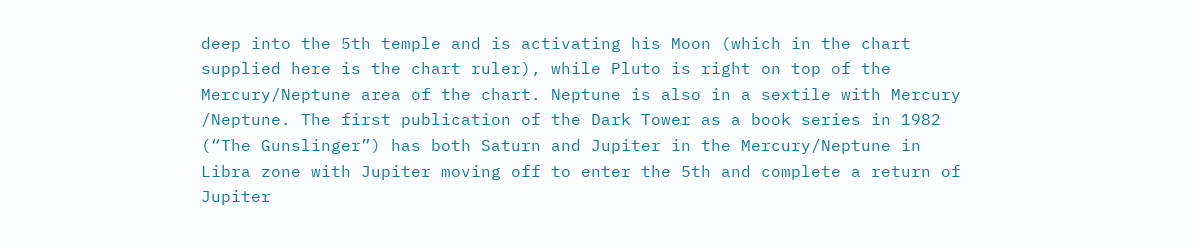deep into the 5th temple and is activating his Moon (which in the chart supplied here is the chart ruler), while Pluto is right on top of the Mercury/Neptune area of the chart. Neptune is also in a sextile with Mercury /Neptune. The first publication of the Dark Tower as a book series in 1982 (“The Gunslinger”) has both Saturn and Jupiter in the Mercury/Neptune in Libra zone with Jupiter moving off to enter the 5th and complete a return of Jupiter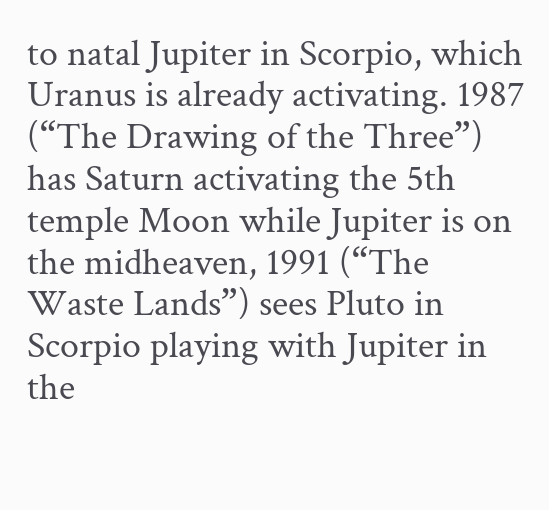to natal Jupiter in Scorpio, which Uranus is already activating. 1987 (“The Drawing of the Three”) has Saturn activating the 5th temple Moon while Jupiter is on the midheaven, 1991 (“The Waste Lands”) sees Pluto in Scorpio playing with Jupiter in the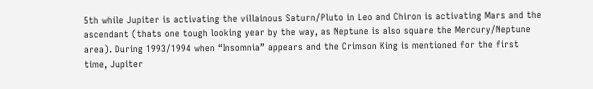5th while Jupiter is activating the villainous Saturn/Pluto in Leo and Chiron is activating Mars and the ascendant (thats one tough looking year by the way, as Neptune is also square the Mercury/Neptune area). During 1993/1994 when “Insomnia” appears and the Crimson King is mentioned for the first time, Jupiter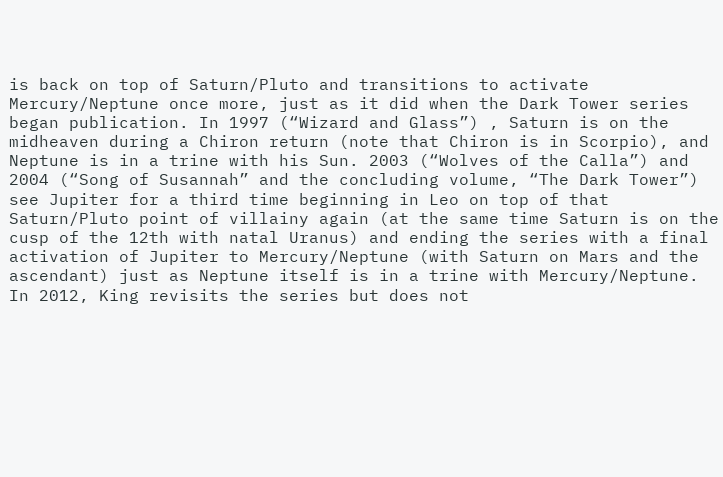is back on top of Saturn/Pluto and transitions to activate Mercury/Neptune once more, just as it did when the Dark Tower series began publication. In 1997 (“Wizard and Glass”) , Saturn is on the midheaven during a Chiron return (note that Chiron is in Scorpio), and Neptune is in a trine with his Sun. 2003 (“Wolves of the Calla”) and 2004 (“Song of Susannah” and the concluding volume, “The Dark Tower”) see Jupiter for a third time beginning in Leo on top of that Saturn/Pluto point of villainy again (at the same time Saturn is on the cusp of the 12th with natal Uranus) and ending the series with a final activation of Jupiter to Mercury/Neptune (with Saturn on Mars and the ascendant) just as Neptune itself is in a trine with Mercury/Neptune. In 2012, King revisits the series but does not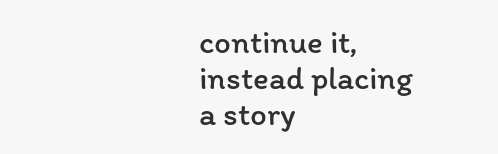continue it, instead placing a story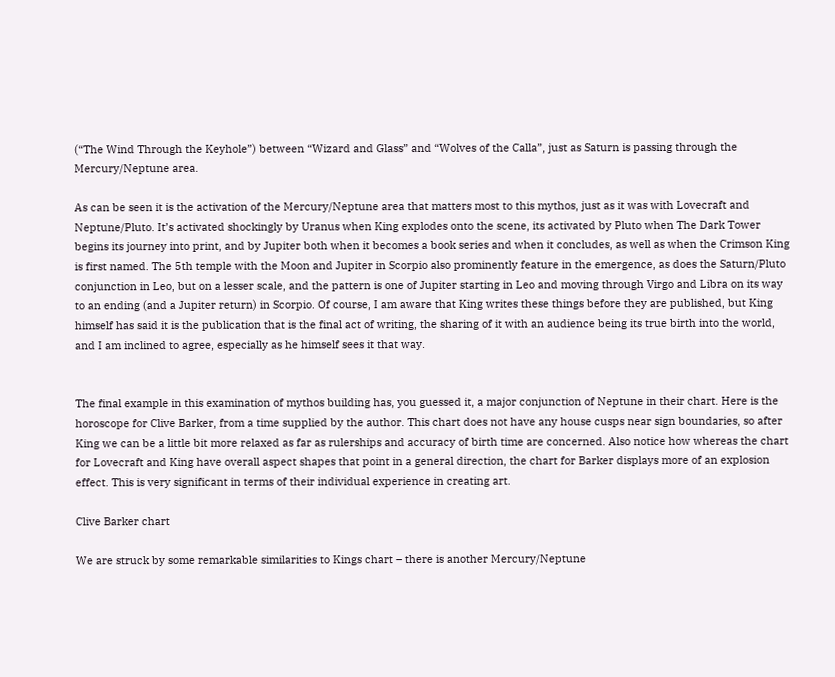(“The Wind Through the Keyhole”) between “Wizard and Glass” and “Wolves of the Calla”, just as Saturn is passing through the Mercury/Neptune area.

As can be seen it is the activation of the Mercury/Neptune area that matters most to this mythos, just as it was with Lovecraft and Neptune/Pluto. It’s activated shockingly by Uranus when King explodes onto the scene, its activated by Pluto when The Dark Tower begins its journey into print, and by Jupiter both when it becomes a book series and when it concludes, as well as when the Crimson King is first named. The 5th temple with the Moon and Jupiter in Scorpio also prominently feature in the emergence, as does the Saturn/Pluto conjunction in Leo, but on a lesser scale, and the pattern is one of Jupiter starting in Leo and moving through Virgo and Libra on its way to an ending (and a Jupiter return) in Scorpio. Of course, I am aware that King writes these things before they are published, but King himself has said it is the publication that is the final act of writing, the sharing of it with an audience being its true birth into the world, and I am inclined to agree, especially as he himself sees it that way.


The final example in this examination of mythos building has, you guessed it, a major conjunction of Neptune in their chart. Here is the horoscope for Clive Barker, from a time supplied by the author. This chart does not have any house cusps near sign boundaries, so after King we can be a little bit more relaxed as far as rulerships and accuracy of birth time are concerned. Also notice how whereas the chart for Lovecraft and King have overall aspect shapes that point in a general direction, the chart for Barker displays more of an explosion effect. This is very significant in terms of their individual experience in creating art.

Clive Barker chart

We are struck by some remarkable similarities to Kings chart – there is another Mercury/Neptune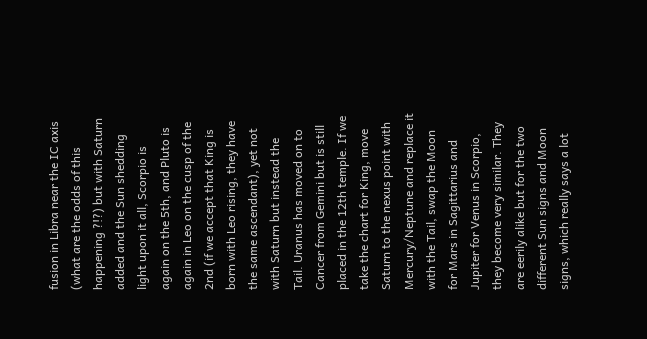fusion in Libra near the IC axis (what are the odds of this happening ?!?) but with Saturn added and the Sun shedding light upon it all, Scorpio is again on the 5th, and Pluto is again in Leo on the cusp of the 2nd (if we accept that King is born with Leo rising, they have the same ascendant), yet not with Saturn but instead the Tail. Uranus has moved on to Cancer from Gemini but is still placed in the 12th temple. If we take the chart for King, move Saturn to the nexus point with Mercury/Neptune and replace it with the Tail, swap the Moon for Mars in Sagittarius and Jupiter for Venus in Scorpio, they become very similar. They are eerily alike but for the two different Sun signs and Moon signs, which really says a lot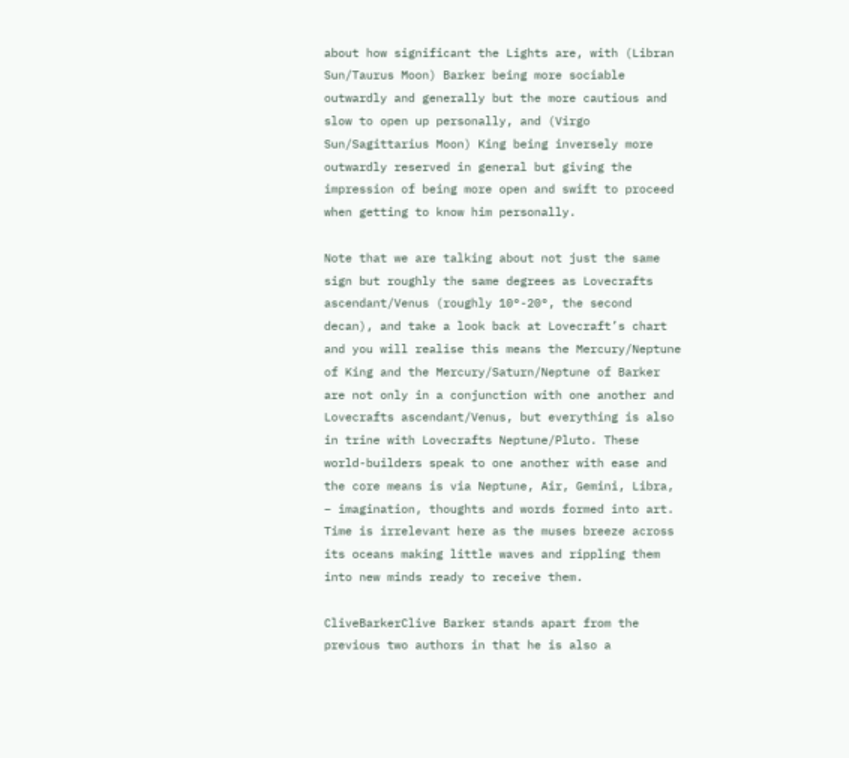about how significant the Lights are, with (Libran Sun/Taurus Moon) Barker being more sociable outwardly and generally but the more cautious and slow to open up personally, and (Virgo Sun/Sagittarius Moon) King being inversely more outwardly reserved in general but giving the impression of being more open and swift to proceed when getting to know him personally.

Note that we are talking about not just the same sign but roughly the same degrees as Lovecrafts ascendant/Venus (roughly 10°-20°, the second decan), and take a look back at Lovecraft’s chart and you will realise this means the Mercury/Neptune of King and the Mercury/Saturn/Neptune of Barker are not only in a conjunction with one another and Lovecrafts ascendant/Venus, but everything is also in trine with Lovecrafts Neptune/Pluto. These world-builders speak to one another with ease and the core means is via Neptune, Air, Gemini, Libra, – imagination, thoughts and words formed into art. Time is irrelevant here as the muses breeze across its oceans making little waves and rippling them into new minds ready to receive them.

CliveBarkerClive Barker stands apart from the previous two authors in that he is also a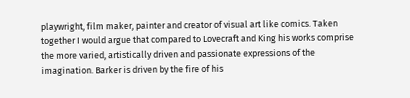playwright, film maker, painter and creator of visual art like comics. Taken together I would argue that compared to Lovecraft and King his works comprise the more varied, artistically driven and passionate expressions of the imagination. Barker is driven by the fire of his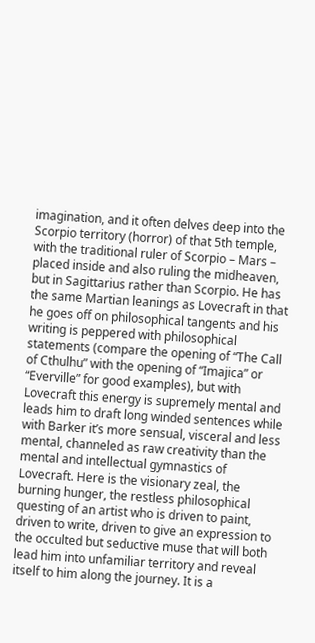imagination, and it often delves deep into the Scorpio territory (horror) of that 5th temple, with the traditional ruler of Scorpio – Mars – placed inside and also ruling the midheaven, but in Sagittarius rather than Scorpio. He has the same Martian leanings as Lovecraft in that he goes off on philosophical tangents and his writing is peppered with philosophical statements (compare the opening of “The Call of Cthulhu” with the opening of “Imajica” or “Everville” for good examples), but with Lovecraft this energy is supremely mental and leads him to draft long winded sentences while with Barker it’s more sensual, visceral and less mental, channeled as raw creativity than the mental and intellectual gymnastics of Lovecraft. Here is the visionary zeal, the burning hunger, the restless philosophical questing of an artist who is driven to paint, driven to write, driven to give an expression to the occulted but seductive muse that will both lead him into unfamiliar territory and reveal itself to him along the journey. It is a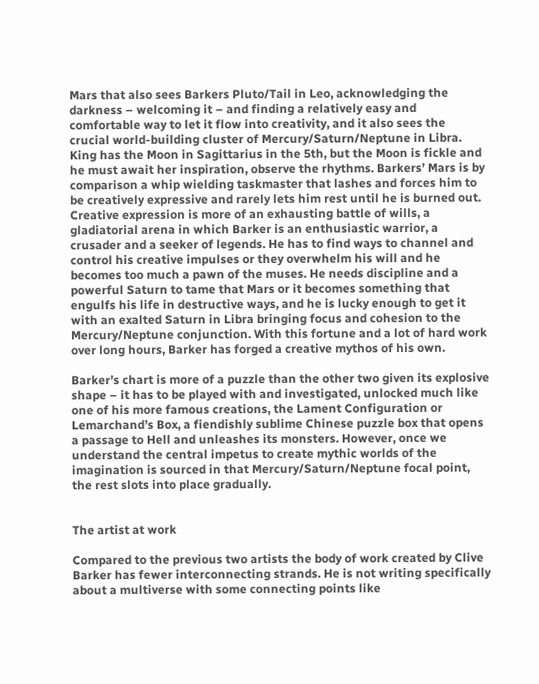Mars that also sees Barkers Pluto/Tail in Leo, acknowledging the darkness – welcoming it – and finding a relatively easy and comfortable way to let it flow into creativity, and it also sees the crucial world-building cluster of Mercury/Saturn/Neptune in Libra. King has the Moon in Sagittarius in the 5th, but the Moon is fickle and he must await her inspiration, observe the rhythms. Barkers’ Mars is by comparison a whip wielding taskmaster that lashes and forces him to be creatively expressive and rarely lets him rest until he is burned out. Creative expression is more of an exhausting battle of wills, a gladiatorial arena in which Barker is an enthusiastic warrior, a crusader and a seeker of legends. He has to find ways to channel and control his creative impulses or they overwhelm his will and he becomes too much a pawn of the muses. He needs discipline and a powerful Saturn to tame that Mars or it becomes something that engulfs his life in destructive ways, and he is lucky enough to get it with an exalted Saturn in Libra bringing focus and cohesion to the Mercury/Neptune conjunction. With this fortune and a lot of hard work over long hours, Barker has forged a creative mythos of his own.

Barker’s chart is more of a puzzle than the other two given its explosive shape – it has to be played with and investigated, unlocked much like one of his more famous creations, the Lament Configuration or Lemarchand’s Box, a fiendishly sublime Chinese puzzle box that opens a passage to Hell and unleashes its monsters. However, once we understand the central impetus to create mythic worlds of the imagination is sourced in that Mercury/Saturn/Neptune focal point, the rest slots into place gradually.


The artist at work

Compared to the previous two artists the body of work created by Clive Barker has fewer interconnecting strands. He is not writing specifically about a multiverse with some connecting points like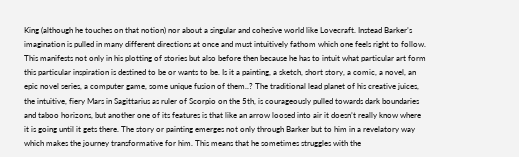King (although he touches on that notion) nor about a singular and cohesive world like Lovecraft. Instead Barker’s imagination is pulled in many different directions at once and must intuitively fathom which one feels right to follow. This manifests not only in his plotting of stories but also before then because he has to intuit what particular art form this particular inspiration is destined to be or wants to be. Is it a painting, a sketch, short story, a comic, a novel, an epic novel series, a computer game, some unique fusion of them..? The traditional lead planet of his creative juices, the intuitive, fiery Mars in Sagittarius as ruler of Scorpio on the 5th, is courageously pulled towards dark boundaries and taboo horizons, but another one of its features is that like an arrow loosed into air it doesn’t really know where it is going until it gets there. The story or painting emerges not only through Barker but to him in a revelatory way which makes the journey transformative for him. This means that he sometimes struggles with the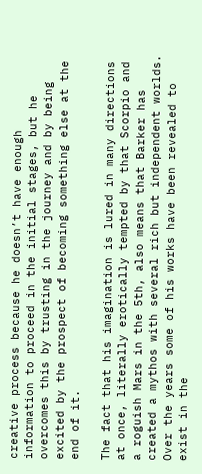creative process because he doesn’t have enough information to proceed in the initial stages, but he overcomes this by trusting in the journey and by being excited by the prospect of becoming something else at the end of it.

The fact that his imagination is lured in many directions at once, literally erotically tempted by that Scorpio and a roguish Mars in the 5th, also means that Barker has created a mythos with several rich but independent worlds. Over the years some of his works have been revealed to exist in the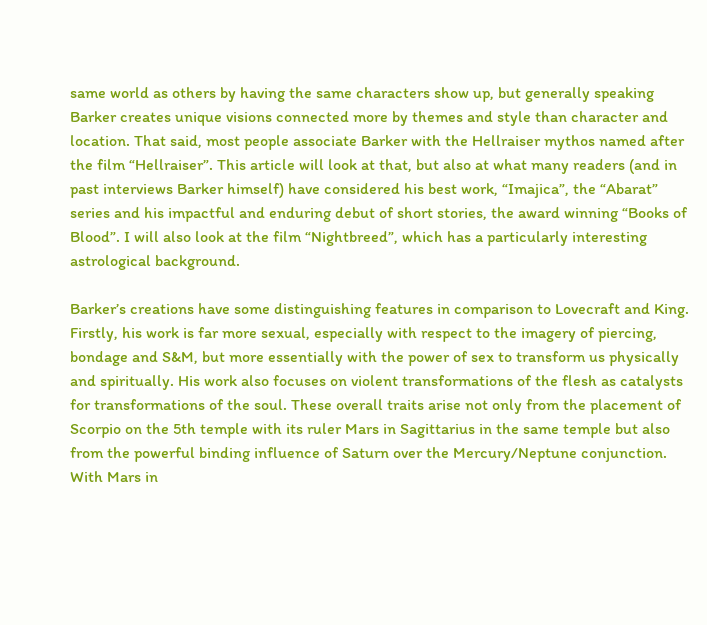same world as others by having the same characters show up, but generally speaking Barker creates unique visions connected more by themes and style than character and location. That said, most people associate Barker with the Hellraiser mythos named after the film “Hellraiser”. This article will look at that, but also at what many readers (and in past interviews Barker himself) have considered his best work, “Imajica”, the “Abarat” series and his impactful and enduring debut of short stories, the award winning “Books of Blood”. I will also look at the film “Nightbreed”, which has a particularly interesting astrological background.

Barker’s creations have some distinguishing features in comparison to Lovecraft and King. Firstly, his work is far more sexual, especially with respect to the imagery of piercing, bondage and S&M, but more essentially with the power of sex to transform us physically and spiritually. His work also focuses on violent transformations of the flesh as catalysts for transformations of the soul. These overall traits arise not only from the placement of Scorpio on the 5th temple with its ruler Mars in Sagittarius in the same temple but also from the powerful binding influence of Saturn over the Mercury/Neptune conjunction. With Mars in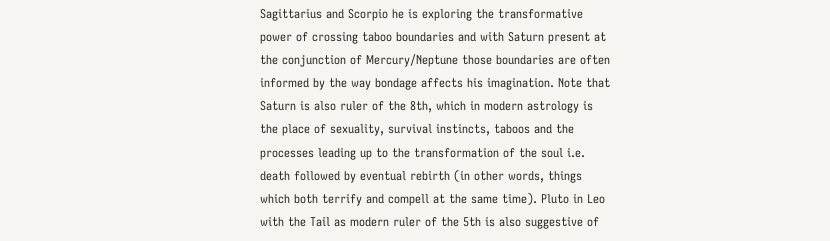Sagittarius and Scorpio he is exploring the transformative power of crossing taboo boundaries and with Saturn present at the conjunction of Mercury/Neptune those boundaries are often informed by the way bondage affects his imagination. Note that Saturn is also ruler of the 8th, which in modern astrology is the place of sexuality, survival instincts, taboos and the processes leading up to the transformation of the soul i.e. death followed by eventual rebirth (in other words, things which both terrify and compell at the same time). Pluto in Leo with the Tail as modern ruler of the 5th is also suggestive of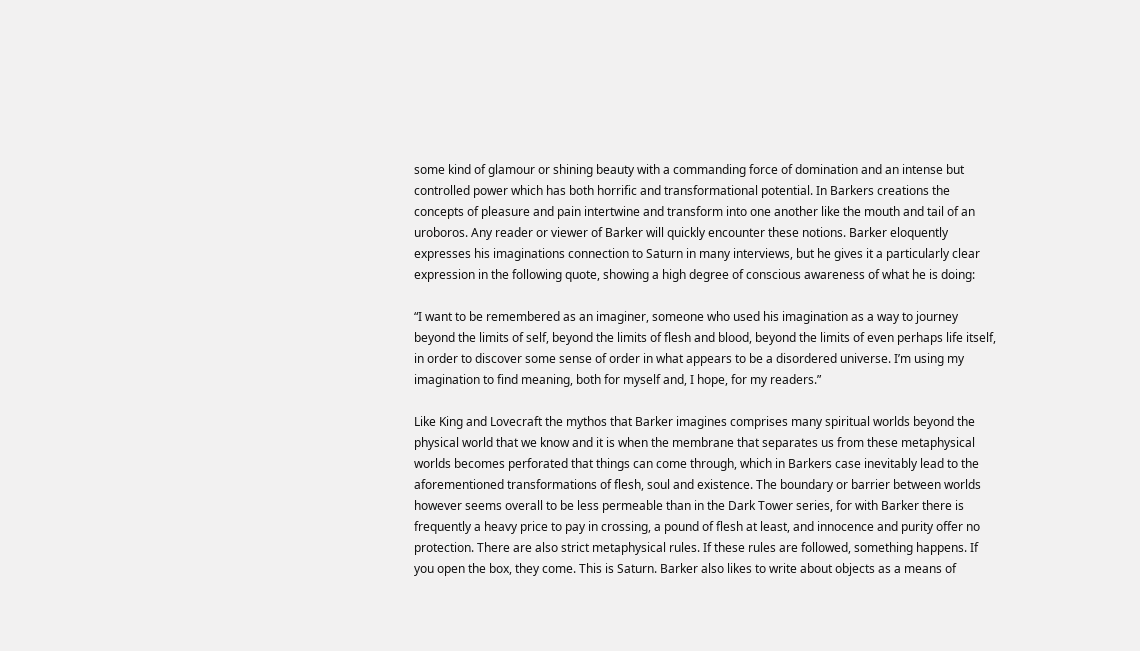some kind of glamour or shining beauty with a commanding force of domination and an intense but controlled power which has both horrific and transformational potential. In Barkers creations the concepts of pleasure and pain intertwine and transform into one another like the mouth and tail of an uroboros. Any reader or viewer of Barker will quickly encounter these notions. Barker eloquently expresses his imaginations connection to Saturn in many interviews, but he gives it a particularly clear expression in the following quote, showing a high degree of conscious awareness of what he is doing:

“I want to be remembered as an imaginer, someone who used his imagination as a way to journey beyond the limits of self, beyond the limits of flesh and blood, beyond the limits of even perhaps life itself, in order to discover some sense of order in what appears to be a disordered universe. I’m using my imagination to find meaning, both for myself and, I hope, for my readers.”

Like King and Lovecraft the mythos that Barker imagines comprises many spiritual worlds beyond the physical world that we know and it is when the membrane that separates us from these metaphysical worlds becomes perforated that things can come through, which in Barkers case inevitably lead to the aforementioned transformations of flesh, soul and existence. The boundary or barrier between worlds however seems overall to be less permeable than in the Dark Tower series, for with Barker there is frequently a heavy price to pay in crossing, a pound of flesh at least, and innocence and purity offer no protection. There are also strict metaphysical rules. If these rules are followed, something happens. If you open the box, they come. This is Saturn. Barker also likes to write about objects as a means of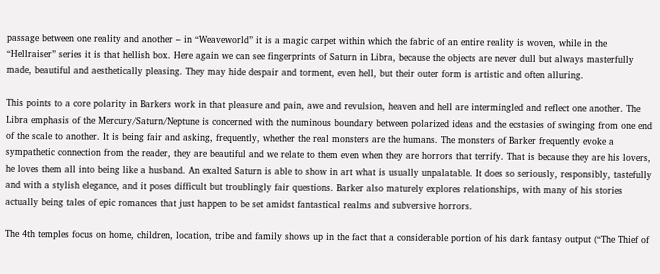passage between one reality and another – in “Weaveworld” it is a magic carpet within which the fabric of an entire reality is woven, while in the “Hellraiser” series it is that hellish box. Here again we can see fingerprints of Saturn in Libra, because the objects are never dull but always masterfully made, beautiful and aesthetically pleasing. They may hide despair and torment, even hell, but their outer form is artistic and often alluring.

This points to a core polarity in Barkers work in that pleasure and pain, awe and revulsion, heaven and hell are intermingled and reflect one another. The Libra emphasis of the Mercury/Saturn/Neptune is concerned with the numinous boundary between polarized ideas and the ecstasies of swinging from one end of the scale to another. It is being fair and asking, frequently, whether the real monsters are the humans. The monsters of Barker frequently evoke a sympathetic connection from the reader, they are beautiful and we relate to them even when they are horrors that terrify. That is because they are his lovers, he loves them all into being like a husband. An exalted Saturn is able to show in art what is usually unpalatable. It does so seriously, responsibly, tastefully and with a stylish elegance, and it poses difficult but troublingly fair questions. Barker also maturely explores relationships, with many of his stories actually being tales of epic romances that just happen to be set amidst fantastical realms and subversive horrors.

The 4th temples focus on home, children, location, tribe and family shows up in the fact that a considerable portion of his dark fantasy output (“The Thief of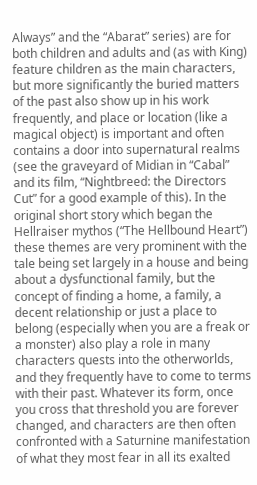Always” and the “Abarat” series) are for both children and adults and (as with King) feature children as the main characters, but more significantly the buried matters of the past also show up in his work frequently, and place or location (like a magical object) is important and often contains a door into supernatural realms (see the graveyard of Midian in “Cabal” and its film, “Nightbreed: the Directors Cut” for a good example of this). In the original short story which began the Hellraiser mythos (“The Hellbound Heart”) these themes are very prominent with the tale being set largely in a house and being about a dysfunctional family, but the concept of finding a home, a family, a decent relationship or just a place to belong (especially when you are a freak or a monster) also play a role in many characters quests into the otherworlds, and they frequently have to come to terms with their past. Whatever its form, once you cross that threshold you are forever changed, and characters are then often confronted with a Saturnine manifestation of what they most fear in all its exalted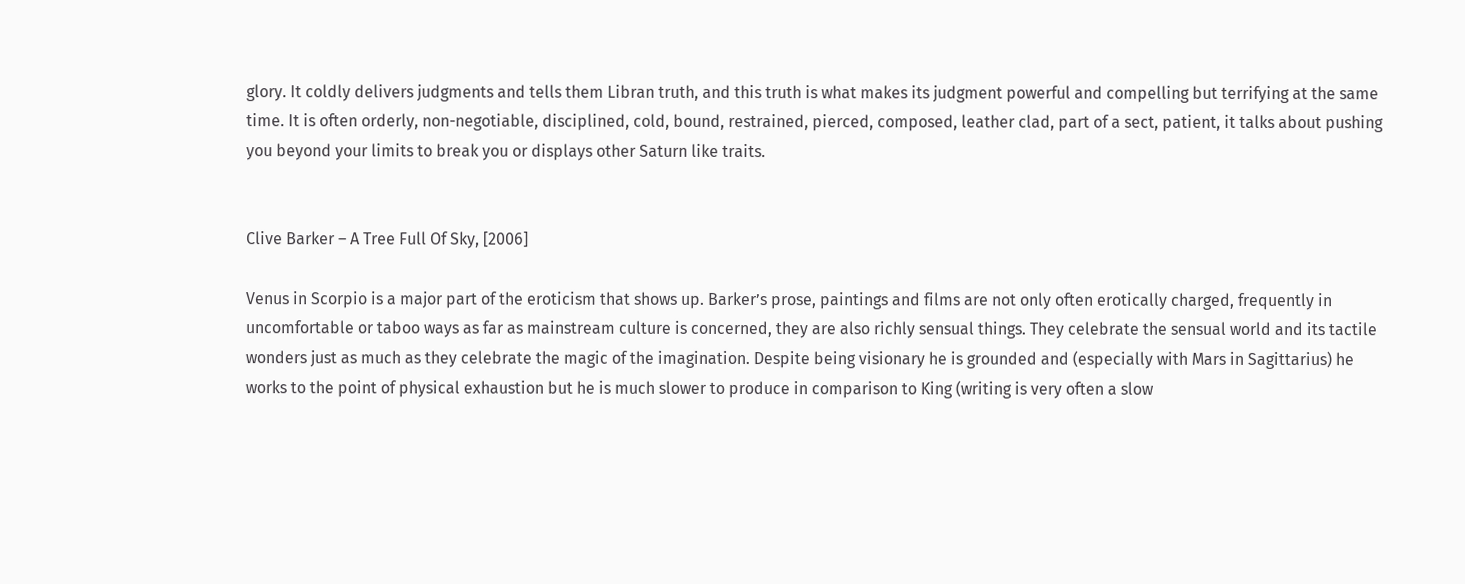glory. It coldly delivers judgments and tells them Libran truth, and this truth is what makes its judgment powerful and compelling but terrifying at the same time. It is often orderly, non-negotiable, disciplined, cold, bound, restrained, pierced, composed, leather clad, part of a sect, patient, it talks about pushing you beyond your limits to break you or displays other Saturn like traits.


Clive Barker – A Tree Full Of Sky, [2006]

Venus in Scorpio is a major part of the eroticism that shows up. Barker’s prose, paintings and films are not only often erotically charged, frequently in uncomfortable or taboo ways as far as mainstream culture is concerned, they are also richly sensual things. They celebrate the sensual world and its tactile wonders just as much as they celebrate the magic of the imagination. Despite being visionary he is grounded and (especially with Mars in Sagittarius) he works to the point of physical exhaustion but he is much slower to produce in comparison to King (writing is very often a slow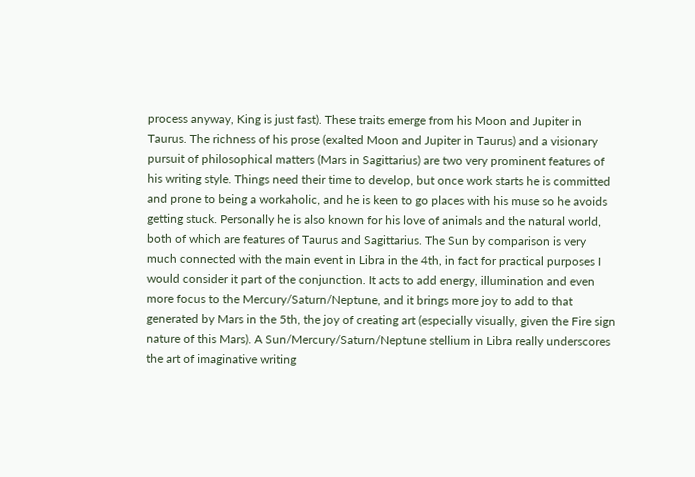process anyway, King is just fast). These traits emerge from his Moon and Jupiter in Taurus. The richness of his prose (exalted Moon and Jupiter in Taurus) and a visionary pursuit of philosophical matters (Mars in Sagittarius) are two very prominent features of his writing style. Things need their time to develop, but once work starts he is committed and prone to being a workaholic, and he is keen to go places with his muse so he avoids getting stuck. Personally he is also known for his love of animals and the natural world, both of which are features of Taurus and Sagittarius. The Sun by comparison is very much connected with the main event in Libra in the 4th, in fact for practical purposes I would consider it part of the conjunction. It acts to add energy, illumination and even more focus to the Mercury/Saturn/Neptune, and it brings more joy to add to that generated by Mars in the 5th, the joy of creating art (especially visually, given the Fire sign nature of this Mars). A Sun/Mercury/Saturn/Neptune stellium in Libra really underscores the art of imaginative writing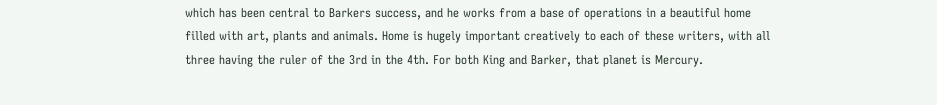which has been central to Barkers success, and he works from a base of operations in a beautiful home filled with art, plants and animals. Home is hugely important creatively to each of these writers, with all three having the ruler of the 3rd in the 4th. For both King and Barker, that planet is Mercury.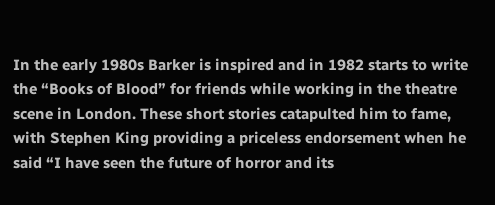In the early 1980s Barker is inspired and in 1982 starts to write the “Books of Blood” for friends while working in the theatre scene in London. These short stories catapulted him to fame, with Stephen King providing a priceless endorsement when he said “I have seen the future of horror and its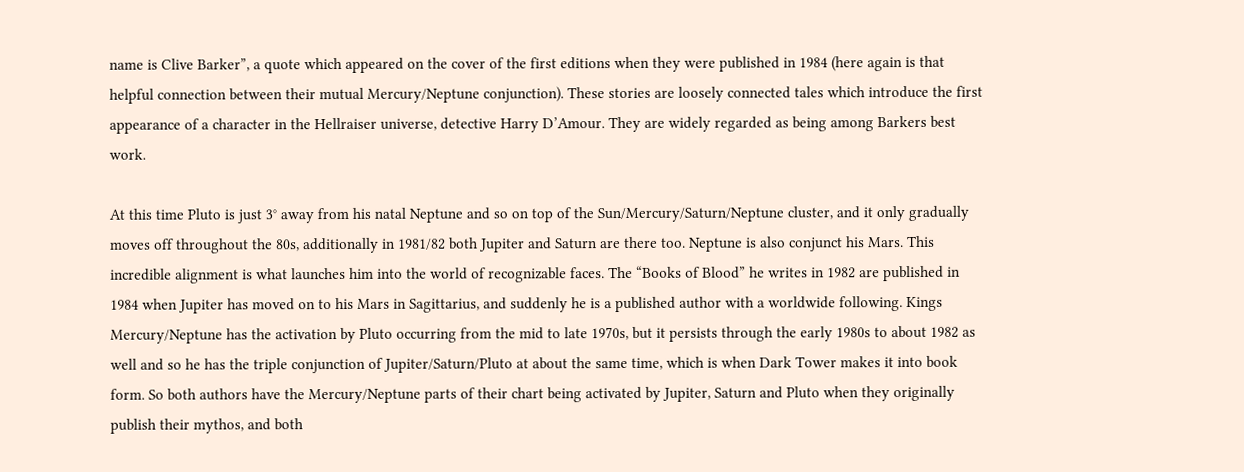name is Clive Barker”, a quote which appeared on the cover of the first editions when they were published in 1984 (here again is that helpful connection between their mutual Mercury/Neptune conjunction). These stories are loosely connected tales which introduce the first appearance of a character in the Hellraiser universe, detective Harry D’Amour. They are widely regarded as being among Barkers best work.

At this time Pluto is just 3° away from his natal Neptune and so on top of the Sun/Mercury/Saturn/Neptune cluster, and it only gradually moves off throughout the 80s, additionally in 1981/82 both Jupiter and Saturn are there too. Neptune is also conjunct his Mars. This incredible alignment is what launches him into the world of recognizable faces. The “Books of Blood” he writes in 1982 are published in 1984 when Jupiter has moved on to his Mars in Sagittarius, and suddenly he is a published author with a worldwide following. Kings Mercury/Neptune has the activation by Pluto occurring from the mid to late 1970s, but it persists through the early 1980s to about 1982 as well and so he has the triple conjunction of Jupiter/Saturn/Pluto at about the same time, which is when Dark Tower makes it into book form. So both authors have the Mercury/Neptune parts of their chart being activated by Jupiter, Saturn and Pluto when they originally publish their mythos, and both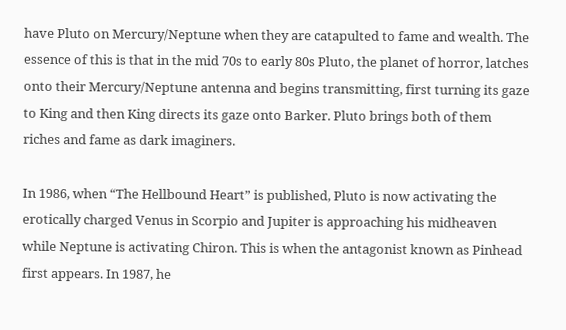have Pluto on Mercury/Neptune when they are catapulted to fame and wealth. The essence of this is that in the mid 70s to early 80s Pluto, the planet of horror, latches onto their Mercury/Neptune antenna and begins transmitting, first turning its gaze to King and then King directs its gaze onto Barker. Pluto brings both of them riches and fame as dark imaginers.

In 1986, when “The Hellbound Heart” is published, Pluto is now activating the erotically charged Venus in Scorpio and Jupiter is approaching his midheaven while Neptune is activating Chiron. This is when the antagonist known as Pinhead first appears. In 1987, he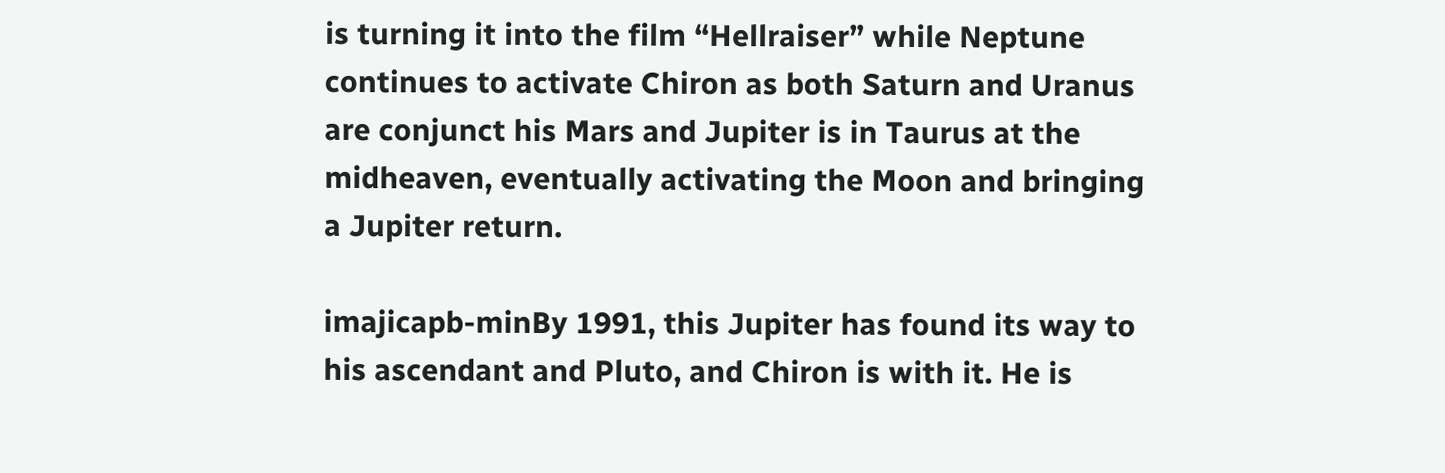is turning it into the film “Hellraiser” while Neptune continues to activate Chiron as both Saturn and Uranus are conjunct his Mars and Jupiter is in Taurus at the midheaven, eventually activating the Moon and bringing a Jupiter return.

imajicapb-minBy 1991, this Jupiter has found its way to his ascendant and Pluto, and Chiron is with it. He is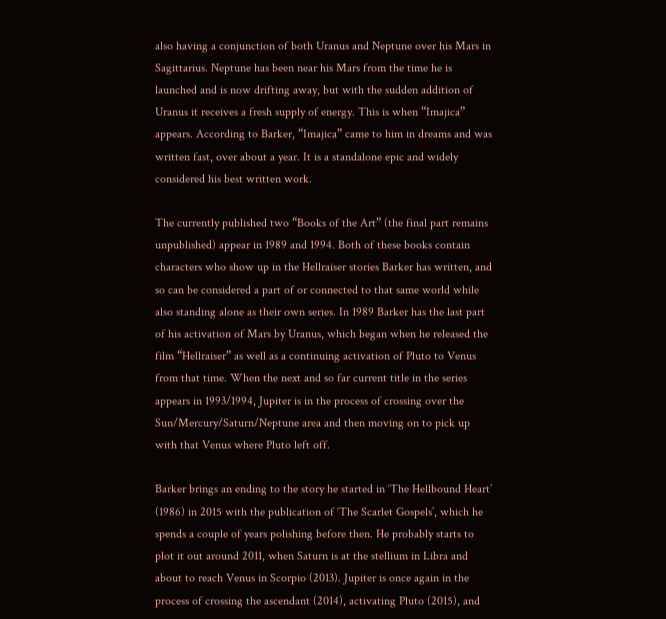also having a conjunction of both Uranus and Neptune over his Mars in Sagittarius. Neptune has been near his Mars from the time he is launched and is now drifting away, but with the sudden addition of Uranus it receives a fresh supply of energy. This is when “Imajica” appears. According to Barker, “Imajica” came to him in dreams and was written fast, over about a year. It is a standalone epic and widely considered his best written work.

The currently published two “Books of the Art” (the final part remains unpublished) appear in 1989 and 1994. Both of these books contain characters who show up in the Hellraiser stories Barker has written, and so can be considered a part of or connected to that same world while also standing alone as their own series. In 1989 Barker has the last part of his activation of Mars by Uranus, which began when he released the film “Hellraiser” as well as a continuing activation of Pluto to Venus from that time. When the next and so far current title in the series appears in 1993/1994, Jupiter is in the process of crossing over the Sun/Mercury/Saturn/Neptune area and then moving on to pick up with that Venus where Pluto left off.

Barker brings an ending to the story he started in ‘The Hellbound Heart’ (1986) in 2015 with the publication of ‘The Scarlet Gospels’, which he spends a couple of years polishing before then. He probably starts to plot it out around 2011, when Saturn is at the stellium in Libra and about to reach Venus in Scorpio (2013). Jupiter is once again in the process of crossing the ascendant (2014), activating Pluto (2015), and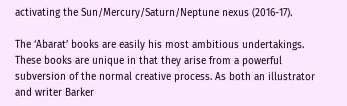activating the Sun/Mercury/Saturn/Neptune nexus (2016-17).

The ‘Abarat’ books are easily his most ambitious undertakings. These books are unique in that they arise from a powerful subversion of the normal creative process. As both an illustrator and writer Barker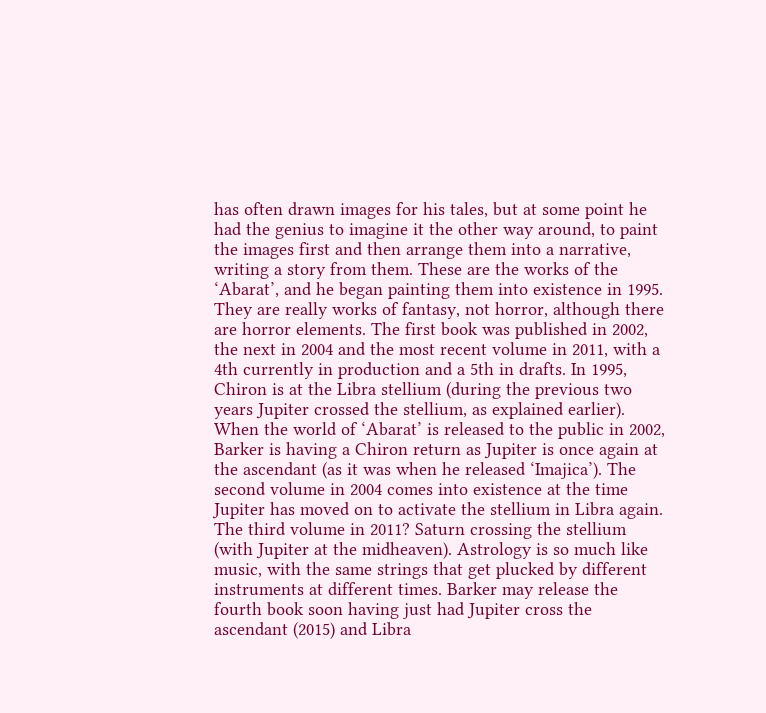has often drawn images for his tales, but at some point he had the genius to imagine it the other way around, to paint the images first and then arrange them into a narrative, writing a story from them. These are the works of the ‘Abarat’, and he began painting them into existence in 1995. They are really works of fantasy, not horror, although there are horror elements. The first book was published in 2002, the next in 2004 and the most recent volume in 2011, with a 4th currently in production and a 5th in drafts. In 1995, Chiron is at the Libra stellium (during the previous two years Jupiter crossed the stellium, as explained earlier). When the world of ‘Abarat’ is released to the public in 2002, Barker is having a Chiron return as Jupiter is once again at the ascendant (as it was when he released ‘Imajica’). The second volume in 2004 comes into existence at the time Jupiter has moved on to activate the stellium in Libra again. The third volume in 2011? Saturn crossing the stellium (with Jupiter at the midheaven). Astrology is so much like music, with the same strings that get plucked by different instruments at different times. Barker may release the fourth book soon having just had Jupiter cross the ascendant (2015) and Libra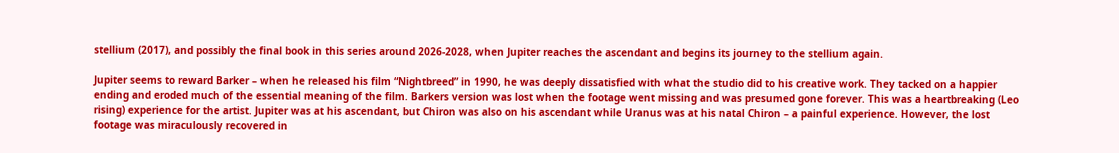stellium (2017), and possibly the final book in this series around 2026-2028, when Jupiter reaches the ascendant and begins its journey to the stellium again.

Jupiter seems to reward Barker – when he released his film “Nightbreed” in 1990, he was deeply dissatisfied with what the studio did to his creative work. They tacked on a happier ending and eroded much of the essential meaning of the film. Barkers version was lost when the footage went missing and was presumed gone forever. This was a heartbreaking (Leo rising) experience for the artist. Jupiter was at his ascendant, but Chiron was also on his ascendant while Uranus was at his natal Chiron – a painful experience. However, the lost footage was miraculously recovered in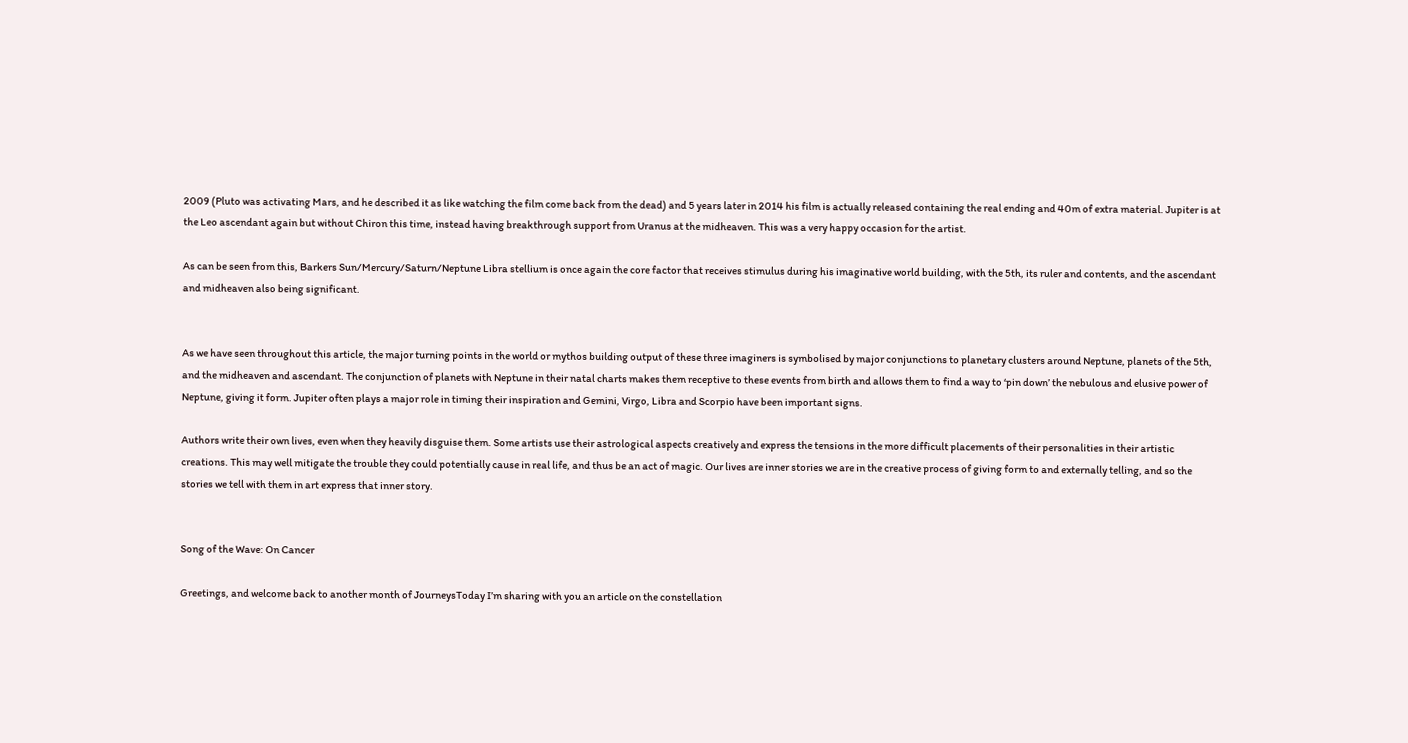2009 (Pluto was activating Mars, and he described it as like watching the film come back from the dead) and 5 years later in 2014 his film is actually released containing the real ending and 40m of extra material. Jupiter is at the Leo ascendant again but without Chiron this time, instead having breakthrough support from Uranus at the midheaven. This was a very happy occasion for the artist.

As can be seen from this, Barkers Sun/Mercury/Saturn/Neptune Libra stellium is once again the core factor that receives stimulus during his imaginative world building, with the 5th, its ruler and contents, and the ascendant and midheaven also being significant.


As we have seen throughout this article, the major turning points in the world or mythos building output of these three imaginers is symbolised by major conjunctions to planetary clusters around Neptune, planets of the 5th, and the midheaven and ascendant. The conjunction of planets with Neptune in their natal charts makes them receptive to these events from birth and allows them to find a way to ‘pin down’ the nebulous and elusive power of Neptune, giving it form. Jupiter often plays a major role in timing their inspiration and Gemini, Virgo, Libra and Scorpio have been important signs.

Authors write their own lives, even when they heavily disguise them. Some artists use their astrological aspects creatively and express the tensions in the more difficult placements of their personalities in their artistic creations. This may well mitigate the trouble they could potentially cause in real life, and thus be an act of magic. Our lives are inner stories we are in the creative process of giving form to and externally telling, and so the stories we tell with them in art express that inner story.


Song of the Wave: On Cancer

Greetings, and welcome back to another month of JourneysToday I’m sharing with you an article on the constellation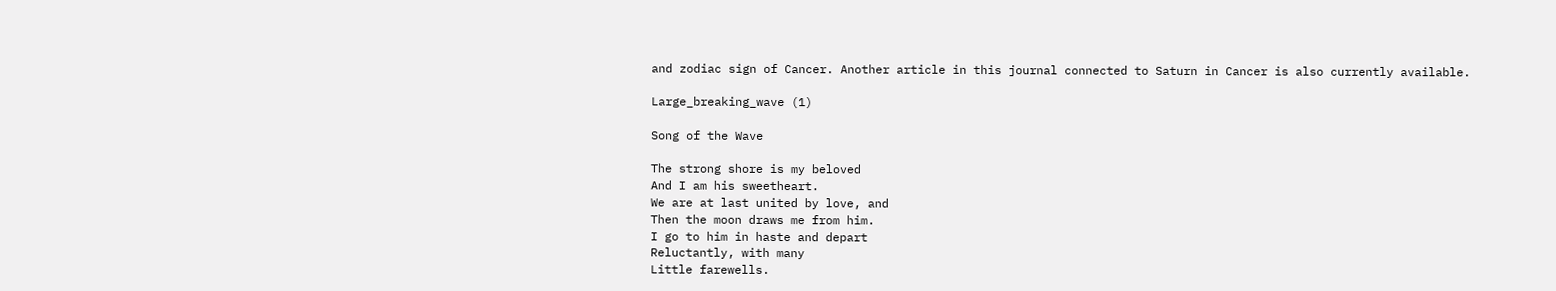and zodiac sign of Cancer. Another article in this journal connected to Saturn in Cancer is also currently available.

Large_breaking_wave (1)

Song of the Wave

The strong shore is my beloved
And I am his sweetheart.
We are at last united by love, and
Then the moon draws me from him.
I go to him in haste and depart
Reluctantly, with many
Little farewells.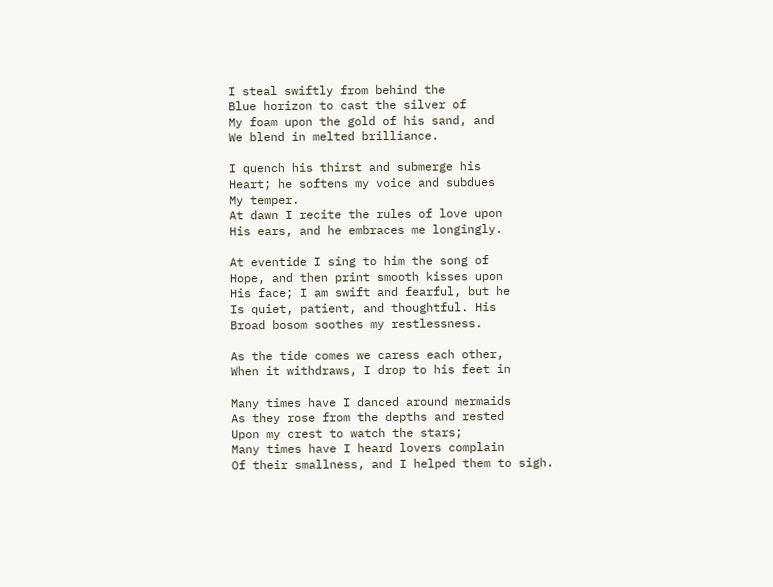I steal swiftly from behind the
Blue horizon to cast the silver of
My foam upon the gold of his sand, and
We blend in melted brilliance.

I quench his thirst and submerge his
Heart; he softens my voice and subdues
My temper.
At dawn I recite the rules of love upon
His ears, and he embraces me longingly.

At eventide I sing to him the song of
Hope, and then print smooth kisses upon
His face; I am swift and fearful, but he
Is quiet, patient, and thoughtful. His
Broad bosom soothes my restlessness.

As the tide comes we caress each other,
When it withdraws, I drop to his feet in

Many times have I danced around mermaids
As they rose from the depths and rested
Upon my crest to watch the stars;
Many times have I heard lovers complain
Of their smallness, and I helped them to sigh.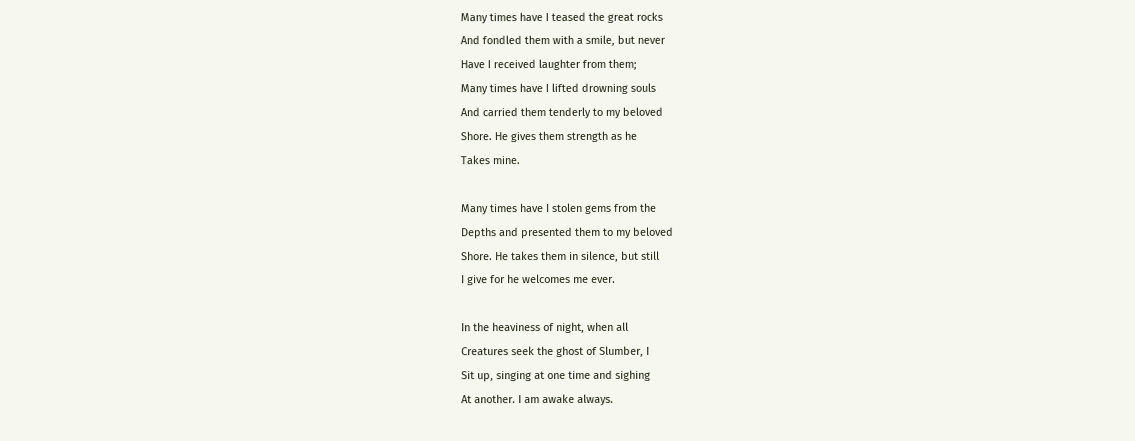Many times have I teased the great rocks
And fondled them with a smile, but never
Have I received laughter from them;
Many times have I lifted drowning souls
And carried them tenderly to my beloved
Shore. He gives them strength as he
Takes mine.

Many times have I stolen gems from the
Depths and presented them to my beloved
Shore. He takes them in silence, but still
I give for he welcomes me ever.

In the heaviness of night, when all
Creatures seek the ghost of Slumber, I
Sit up, singing at one time and sighing
At another. I am awake always.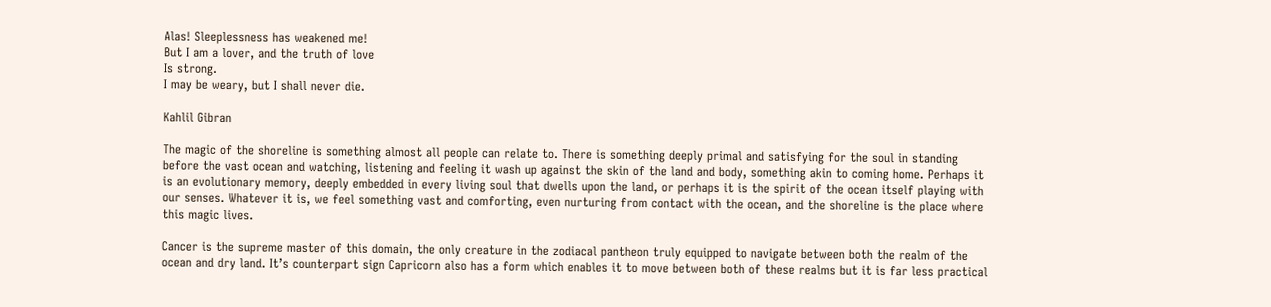Alas! Sleeplessness has weakened me!
But I am a lover, and the truth of love
Is strong.
I may be weary, but I shall never die.

Kahlil Gibran

The magic of the shoreline is something almost all people can relate to. There is something deeply primal and satisfying for the soul in standing before the vast ocean and watching, listening and feeling it wash up against the skin of the land and body, something akin to coming home. Perhaps it is an evolutionary memory, deeply embedded in every living soul that dwells upon the land, or perhaps it is the spirit of the ocean itself playing with our senses. Whatever it is, we feel something vast and comforting, even nurturing from contact with the ocean, and the shoreline is the place where this magic lives.

Cancer is the supreme master of this domain, the only creature in the zodiacal pantheon truly equipped to navigate between both the realm of the ocean and dry land. It’s counterpart sign Capricorn also has a form which enables it to move between both of these realms but it is far less practical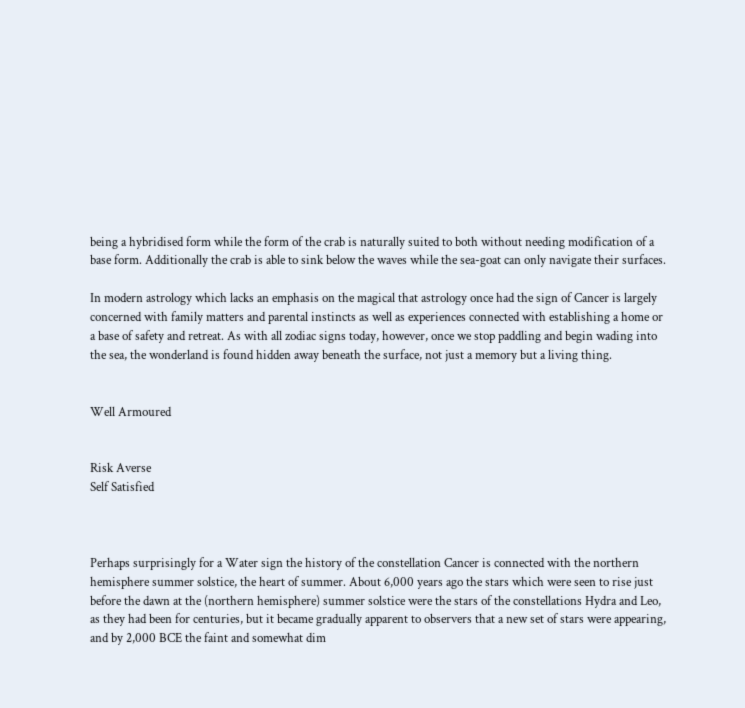being a hybridised form while the form of the crab is naturally suited to both without needing modification of a base form. Additionally the crab is able to sink below the waves while the sea-goat can only navigate their surfaces.

In modern astrology which lacks an emphasis on the magical that astrology once had the sign of Cancer is largely concerned with family matters and parental instincts as well as experiences connected with establishing a home or a base of safety and retreat. As with all zodiac signs today, however, once we stop paddling and begin wading into the sea, the wonderland is found hidden away beneath the surface, not just a memory but a living thing.


Well Armoured


Risk Averse
Self Satisfied



Perhaps surprisingly for a Water sign the history of the constellation Cancer is connected with the northern hemisphere summer solstice, the heart of summer. About 6,000 years ago the stars which were seen to rise just before the dawn at the (northern hemisphere) summer solstice were the stars of the constellations Hydra and Leo, as they had been for centuries, but it became gradually apparent to observers that a new set of stars were appearing, and by 2,000 BCE the faint and somewhat dim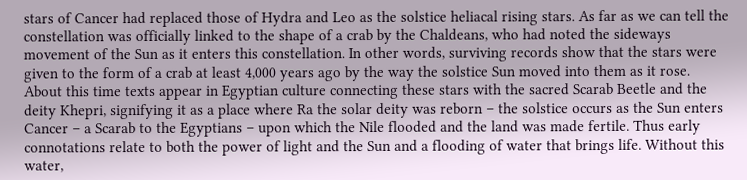stars of Cancer had replaced those of Hydra and Leo as the solstice heliacal rising stars. As far as we can tell the constellation was officially linked to the shape of a crab by the Chaldeans, who had noted the sideways movement of the Sun as it enters this constellation. In other words, surviving records show that the stars were given to the form of a crab at least 4,000 years ago by the way the solstice Sun moved into them as it rose. About this time texts appear in Egyptian culture connecting these stars with the sacred Scarab Beetle and the deity Khepri, signifying it as a place where Ra the solar deity was reborn – the solstice occurs as the Sun enters Cancer – a Scarab to the Egyptians – upon which the Nile flooded and the land was made fertile. Thus early connotations relate to both the power of light and the Sun and a flooding of water that brings life. Without this water,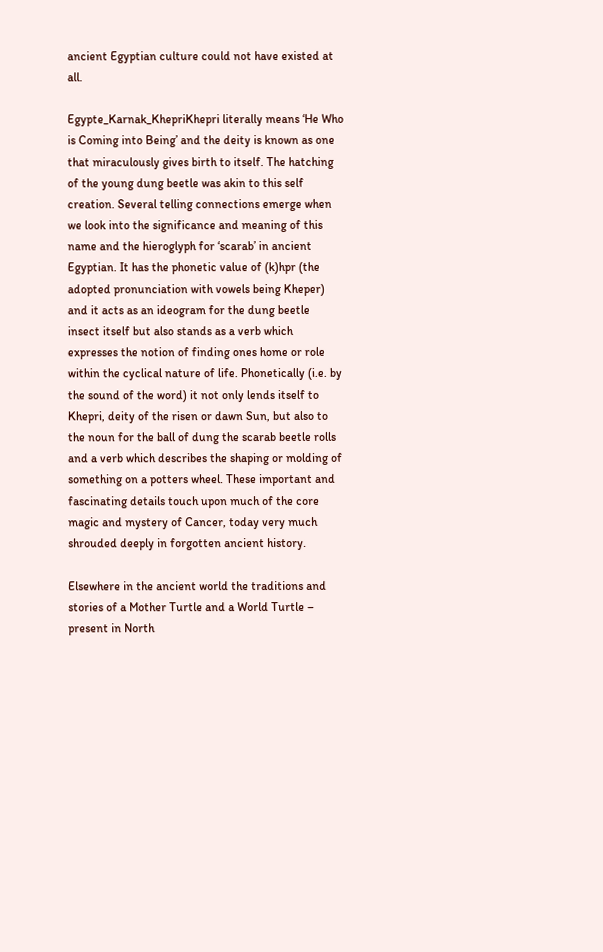ancient Egyptian culture could not have existed at all.

Egypte_Karnak_KhepriKhepri literally means ‘He Who is Coming into Being’ and the deity is known as one that miraculously gives birth to itself. The hatching of the young dung beetle was akin to this self creation. Several telling connections emerge when we look into the significance and meaning of this name and the hieroglyph for ‘scarab’ in ancient Egyptian. It has the phonetic value of (k)hpr (the adopted pronunciation with vowels being Kheper) and it acts as an ideogram for the dung beetle insect itself but also stands as a verb which expresses the notion of finding ones home or role within the cyclical nature of life. Phonetically (i.e. by the sound of the word) it not only lends itself to Khepri, deity of the risen or dawn Sun, but also to the noun for the ball of dung the scarab beetle rolls and a verb which describes the shaping or molding of something on a potters wheel. These important and fascinating details touch upon much of the core magic and mystery of Cancer, today very much shrouded deeply in forgotten ancient history.

Elsewhere in the ancient world the traditions and stories of a Mother Turtle and a World Turtle – present in North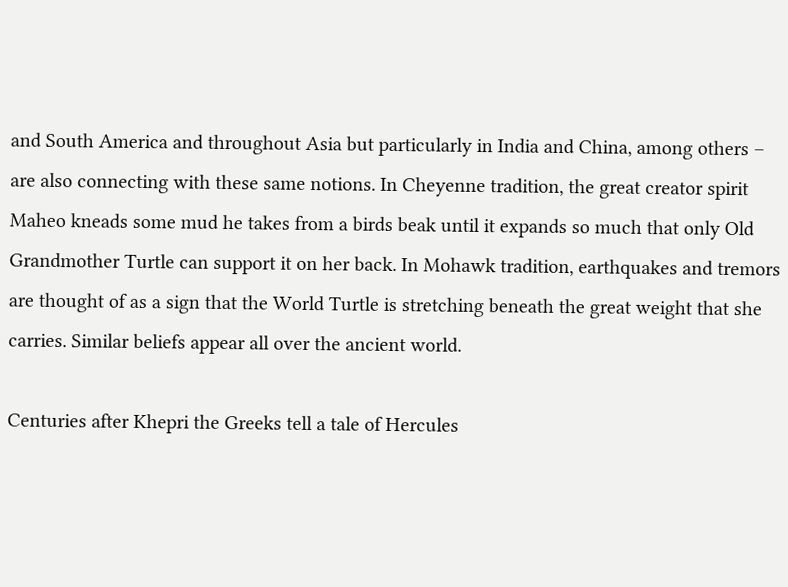and South America and throughout Asia but particularly in India and China, among others – are also connecting with these same notions. In Cheyenne tradition, the great creator spirit Maheo kneads some mud he takes from a birds beak until it expands so much that only Old Grandmother Turtle can support it on her back. In Mohawk tradition, earthquakes and tremors are thought of as a sign that the World Turtle is stretching beneath the great weight that she carries. Similar beliefs appear all over the ancient world.

Centuries after Khepri the Greeks tell a tale of Hercules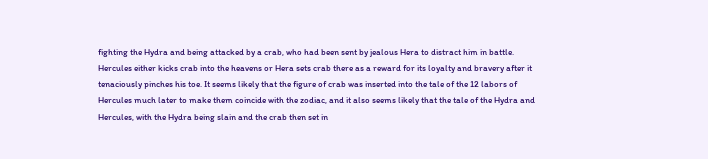fighting the Hydra and being attacked by a crab, who had been sent by jealous Hera to distract him in battle. Hercules either kicks crab into the heavens or Hera sets crab there as a reward for its loyalty and bravery after it tenaciously pinches his toe. It seems likely that the figure of crab was inserted into the tale of the 12 labors of Hercules much later to make them coincide with the zodiac, and it also seems likely that the tale of the Hydra and Hercules, with the Hydra being slain and the crab then set in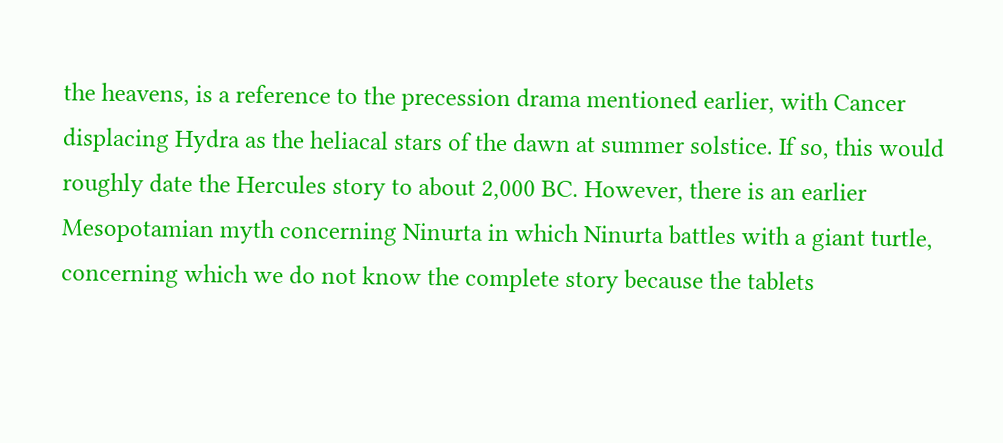the heavens, is a reference to the precession drama mentioned earlier, with Cancer displacing Hydra as the heliacal stars of the dawn at summer solstice. If so, this would roughly date the Hercules story to about 2,000 BC. However, there is an earlier Mesopotamian myth concerning Ninurta in which Ninurta battles with a giant turtle, concerning which we do not know the complete story because the tablets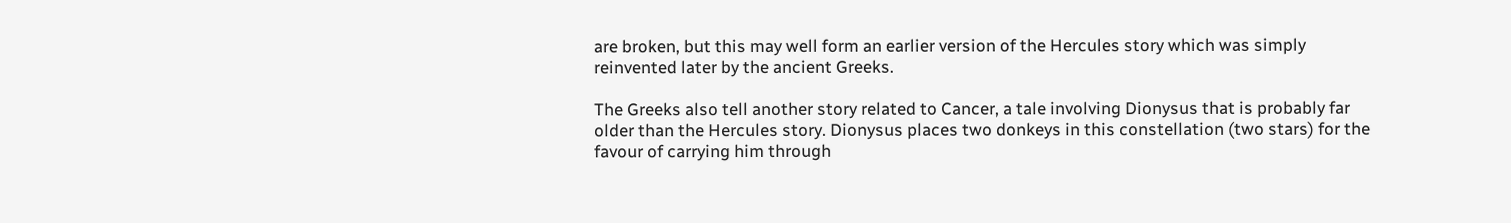are broken, but this may well form an earlier version of the Hercules story which was simply reinvented later by the ancient Greeks.

The Greeks also tell another story related to Cancer, a tale involving Dionysus that is probably far older than the Hercules story. Dionysus places two donkeys in this constellation (two stars) for the favour of carrying him through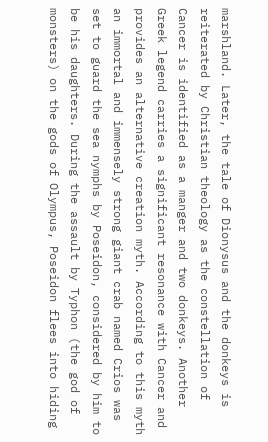marshland. Later, the tale of Dionysus and the donkeys is reiterated by Christian theology as the constellation of Cancer is identified as a manger and two donkeys. Another Greek legend carries a significant resonance with Cancer and provides an alternative creation myth. According to this myth an immortal and immensely strong giant crab named Crios was set to guard the sea nymphs by Poseidon, considered by him to be his daughters. During the assault by Typhon (the god of monsters) on the gods of Olympus, Poseidon flees into hiding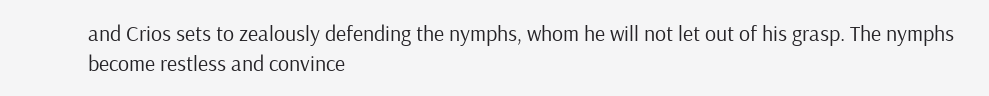and Crios sets to zealously defending the nymphs, whom he will not let out of his grasp. The nymphs become restless and convince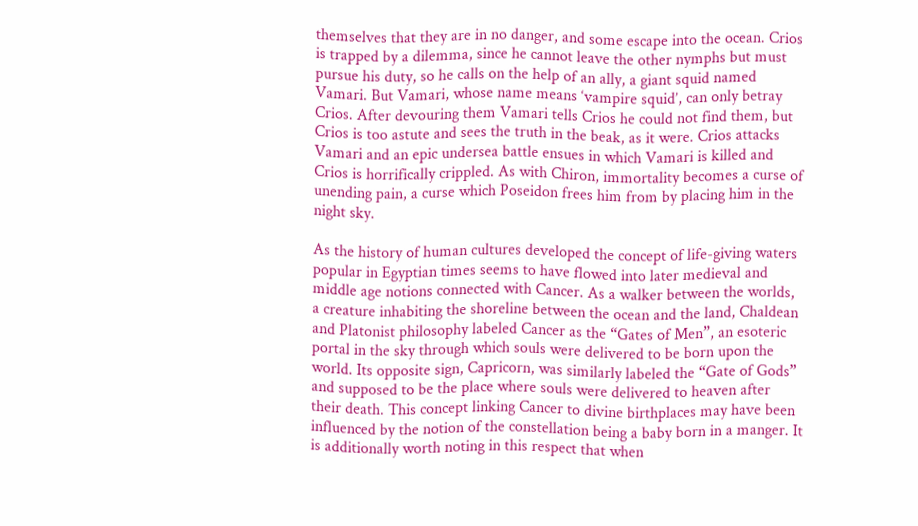themselves that they are in no danger, and some escape into the ocean. Crios is trapped by a dilemma, since he cannot leave the other nymphs but must pursue his duty, so he calls on the help of an ally, a giant squid named Vamari. But Vamari, whose name means ‘vampire squid’, can only betray Crios. After devouring them Vamari tells Crios he could not find them, but Crios is too astute and sees the truth in the beak, as it were. Crios attacks Vamari and an epic undersea battle ensues in which Vamari is killed and Crios is horrifically crippled. As with Chiron, immortality becomes a curse of unending pain, a curse which Poseidon frees him from by placing him in the night sky.

As the history of human cultures developed the concept of life-giving waters popular in Egyptian times seems to have flowed into later medieval and middle age notions connected with Cancer. As a walker between the worlds, a creature inhabiting the shoreline between the ocean and the land, Chaldean and Platonist philosophy labeled Cancer as the “Gates of Men”, an esoteric portal in the sky through which souls were delivered to be born upon the world. Its opposite sign, Capricorn, was similarly labeled the “Gate of Gods” and supposed to be the place where souls were delivered to heaven after their death. This concept linking Cancer to divine birthplaces may have been influenced by the notion of the constellation being a baby born in a manger. It is additionally worth noting in this respect that when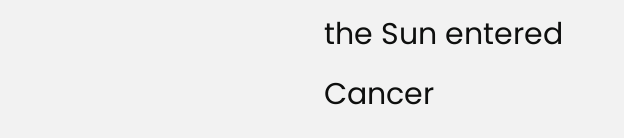the Sun entered Cancer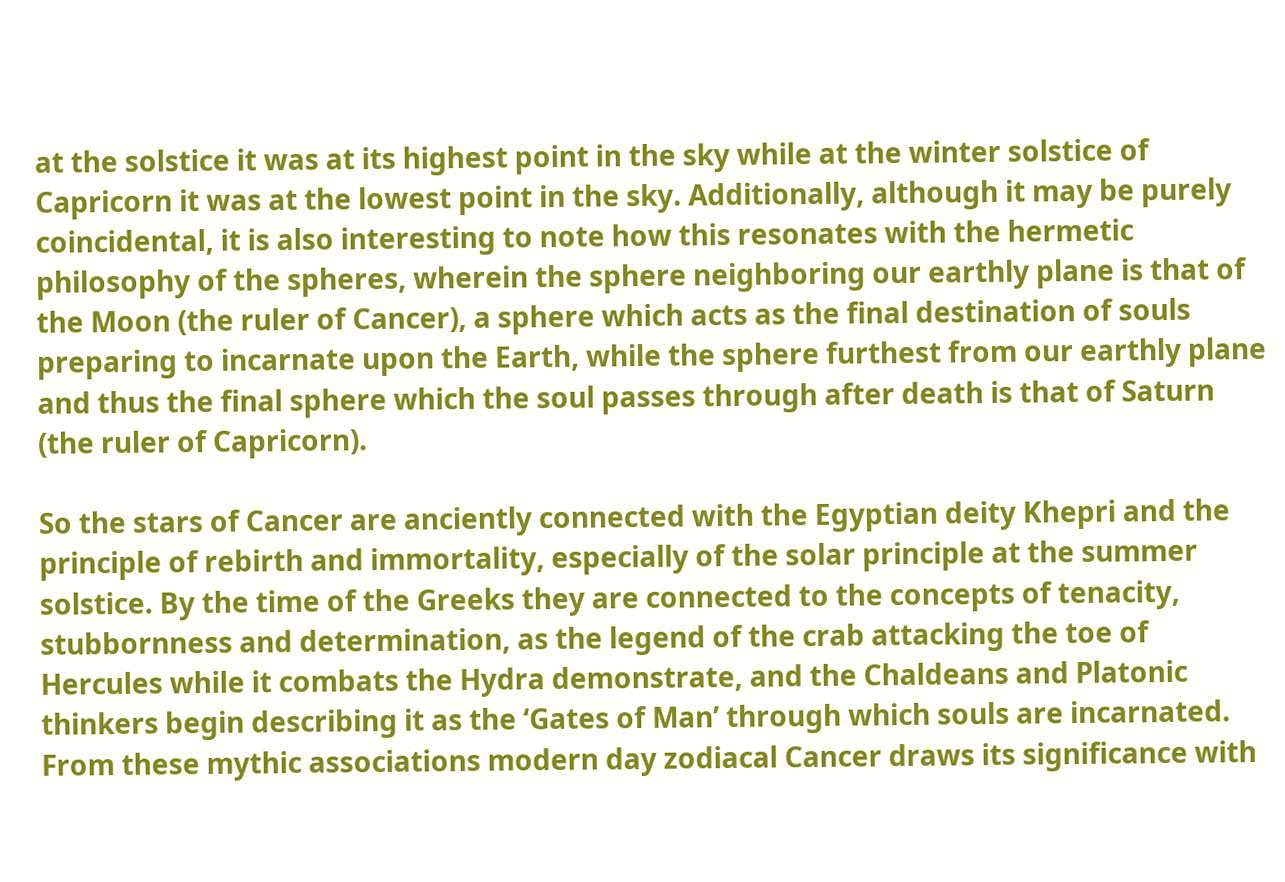at the solstice it was at its highest point in the sky while at the winter solstice of Capricorn it was at the lowest point in the sky. Additionally, although it may be purely coincidental, it is also interesting to note how this resonates with the hermetic philosophy of the spheres, wherein the sphere neighboring our earthly plane is that of the Moon (the ruler of Cancer), a sphere which acts as the final destination of souls preparing to incarnate upon the Earth, while the sphere furthest from our earthly plane and thus the final sphere which the soul passes through after death is that of Saturn (the ruler of Capricorn).

So the stars of Cancer are anciently connected with the Egyptian deity Khepri and the principle of rebirth and immortality, especially of the solar principle at the summer solstice. By the time of the Greeks they are connected to the concepts of tenacity, stubbornness and determination, as the legend of the crab attacking the toe of Hercules while it combats the Hydra demonstrate, and the Chaldeans and Platonic thinkers begin describing it as the ‘Gates of Man’ through which souls are incarnated. From these mythic associations modern day zodiacal Cancer draws its significance with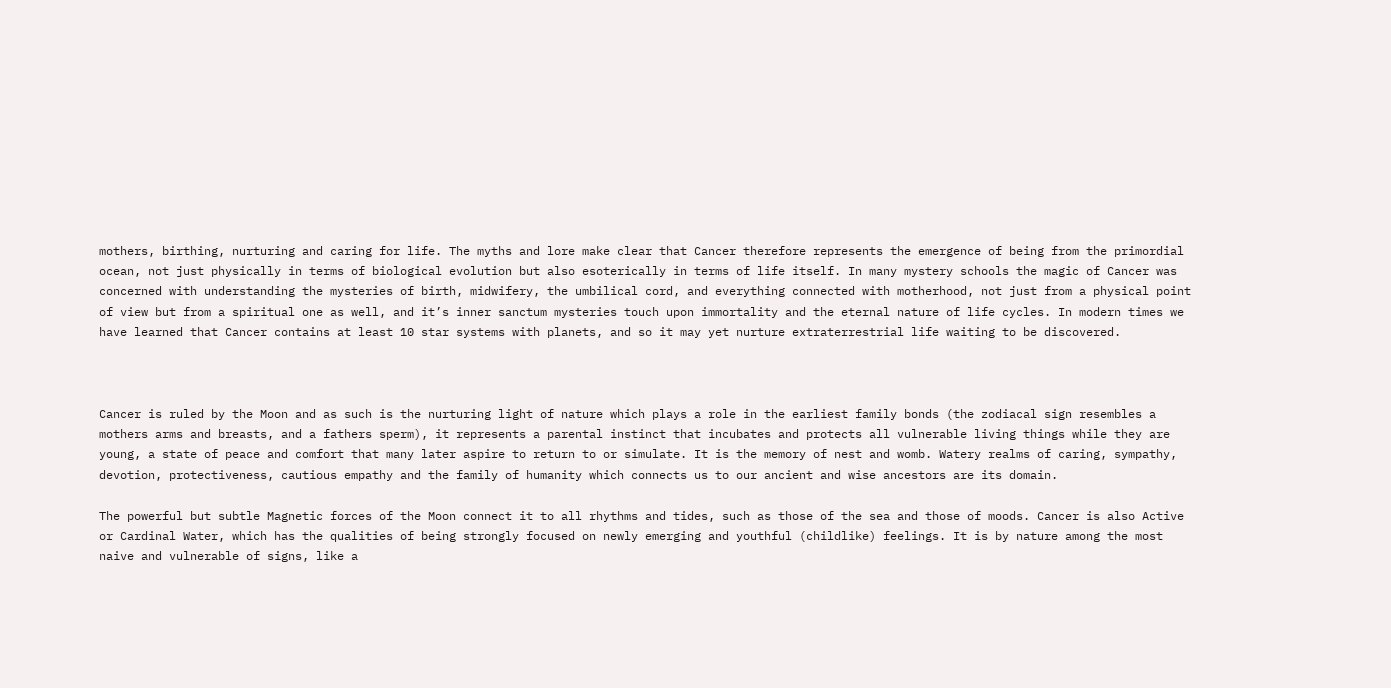mothers, birthing, nurturing and caring for life. The myths and lore make clear that Cancer therefore represents the emergence of being from the primordial ocean, not just physically in terms of biological evolution but also esoterically in terms of life itself. In many mystery schools the magic of Cancer was concerned with understanding the mysteries of birth, midwifery, the umbilical cord, and everything connected with motherhood, not just from a physical point of view but from a spiritual one as well, and it’s inner sanctum mysteries touch upon immortality and the eternal nature of life cycles. In modern times we have learned that Cancer contains at least 10 star systems with planets, and so it may yet nurture extraterrestrial life waiting to be discovered.



Cancer is ruled by the Moon and as such is the nurturing light of nature which plays a role in the earliest family bonds (the zodiacal sign resembles a mothers arms and breasts, and a fathers sperm), it represents a parental instinct that incubates and protects all vulnerable living things while they are young, a state of peace and comfort that many later aspire to return to or simulate. It is the memory of nest and womb. Watery realms of caring, sympathy, devotion, protectiveness, cautious empathy and the family of humanity which connects us to our ancient and wise ancestors are its domain.

The powerful but subtle Magnetic forces of the Moon connect it to all rhythms and tides, such as those of the sea and those of moods. Cancer is also Active or Cardinal Water, which has the qualities of being strongly focused on newly emerging and youthful (childlike) feelings. It is by nature among the most naive and vulnerable of signs, like a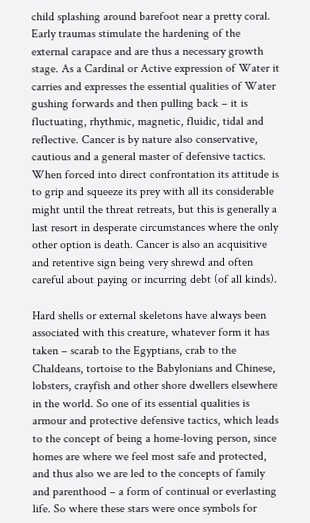child splashing around barefoot near a pretty coral. Early traumas stimulate the hardening of the external carapace and are thus a necessary growth stage. As a Cardinal or Active expression of Water it carries and expresses the essential qualities of Water gushing forwards and then pulling back – it is fluctuating, rhythmic, magnetic, fluidic, tidal and reflective. Cancer is by nature also conservative, cautious and a general master of defensive tactics. When forced into direct confrontation its attitude is to grip and squeeze its prey with all its considerable might until the threat retreats, but this is generally a last resort in desperate circumstances where the only other option is death. Cancer is also an acquisitive and retentive sign being very shrewd and often careful about paying or incurring debt (of all kinds).

Hard shells or external skeletons have always been associated with this creature, whatever form it has taken – scarab to the Egyptians, crab to the Chaldeans, tortoise to the Babylonians and Chinese, lobsters, crayfish and other shore dwellers elsewhere in the world. So one of its essential qualities is armour and protective defensive tactics, which leads to the concept of being a home-loving person, since homes are where we feel most safe and protected, and thus also we are led to the concepts of family and parenthood – a form of continual or everlasting life. So where these stars were once symbols for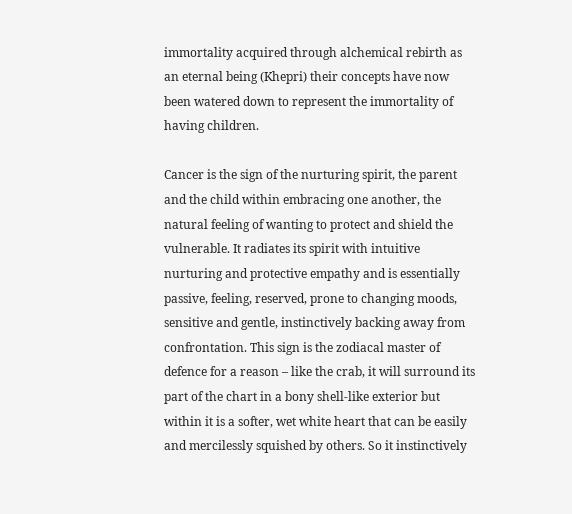immortality acquired through alchemical rebirth as an eternal being (Khepri) their concepts have now been watered down to represent the immortality of having children.

Cancer is the sign of the nurturing spirit, the parent and the child within embracing one another, the natural feeling of wanting to protect and shield the vulnerable. It radiates its spirit with intuitive nurturing and protective empathy and is essentially passive, feeling, reserved, prone to changing moods, sensitive and gentle, instinctively backing away from confrontation. This sign is the zodiacal master of defence for a reason – like the crab, it will surround its part of the chart in a bony shell-like exterior but within it is a softer, wet white heart that can be easily and mercilessly squished by others. So it instinctively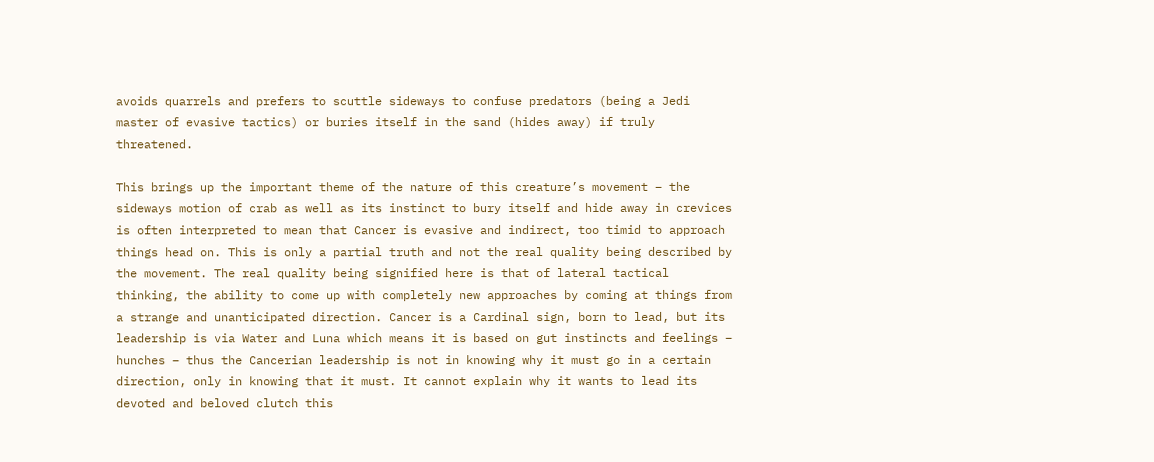avoids quarrels and prefers to scuttle sideways to confuse predators (being a Jedi master of evasive tactics) or buries itself in the sand (hides away) if truly threatened.

This brings up the important theme of the nature of this creature’s movement – the sideways motion of crab as well as its instinct to bury itself and hide away in crevices is often interpreted to mean that Cancer is evasive and indirect, too timid to approach things head on. This is only a partial truth and not the real quality being described by the movement. The real quality being signified here is that of lateral tactical thinking, the ability to come up with completely new approaches by coming at things from a strange and unanticipated direction. Cancer is a Cardinal sign, born to lead, but its leadership is via Water and Luna which means it is based on gut instincts and feelings – hunches – thus the Cancerian leadership is not in knowing why it must go in a certain direction, only in knowing that it must. It cannot explain why it wants to lead its devoted and beloved clutch this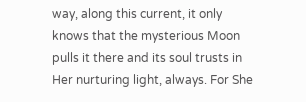way, along this current, it only knows that the mysterious Moon pulls it there and its soul trusts in Her nurturing light, always. For She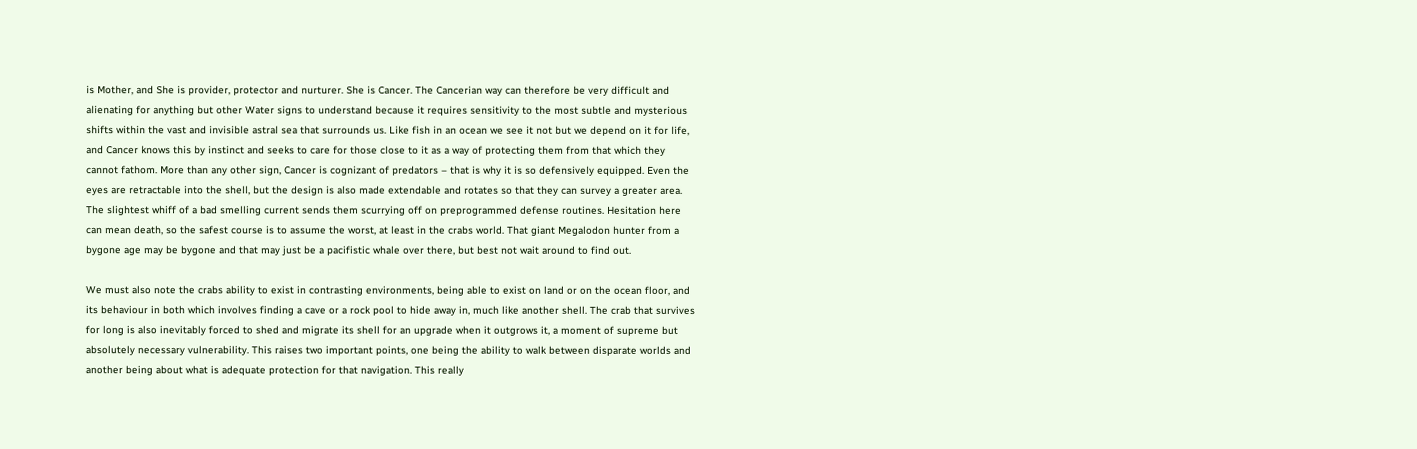is Mother, and She is provider, protector and nurturer. She is Cancer. The Cancerian way can therefore be very difficult and alienating for anything but other Water signs to understand because it requires sensitivity to the most subtle and mysterious shifts within the vast and invisible astral sea that surrounds us. Like fish in an ocean we see it not but we depend on it for life, and Cancer knows this by instinct and seeks to care for those close to it as a way of protecting them from that which they cannot fathom. More than any other sign, Cancer is cognizant of predators – that is why it is so defensively equipped. Even the eyes are retractable into the shell, but the design is also made extendable and rotates so that they can survey a greater area. The slightest whiff of a bad smelling current sends them scurrying off on preprogrammed defense routines. Hesitation here can mean death, so the safest course is to assume the worst, at least in the crabs world. That giant Megalodon hunter from a bygone age may be bygone and that may just be a pacifistic whale over there, but best not wait around to find out.

We must also note the crabs ability to exist in contrasting environments, being able to exist on land or on the ocean floor, and its behaviour in both which involves finding a cave or a rock pool to hide away in, much like another shell. The crab that survives for long is also inevitably forced to shed and migrate its shell for an upgrade when it outgrows it, a moment of supreme but absolutely necessary vulnerability. This raises two important points, one being the ability to walk between disparate worlds and another being about what is adequate protection for that navigation. This really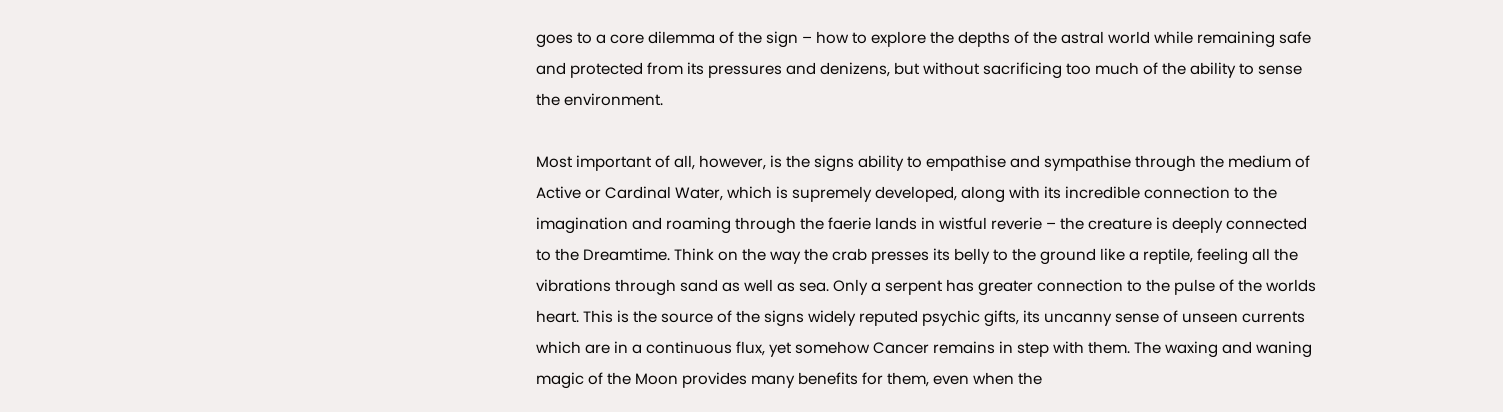goes to a core dilemma of the sign – how to explore the depths of the astral world while remaining safe and protected from its pressures and denizens, but without sacrificing too much of the ability to sense the environment.

Most important of all, however, is the signs ability to empathise and sympathise through the medium of Active or Cardinal Water, which is supremely developed, along with its incredible connection to the imagination and roaming through the faerie lands in wistful reverie – the creature is deeply connected to the Dreamtime. Think on the way the crab presses its belly to the ground like a reptile, feeling all the vibrations through sand as well as sea. Only a serpent has greater connection to the pulse of the worlds heart. This is the source of the signs widely reputed psychic gifts, its uncanny sense of unseen currents which are in a continuous flux, yet somehow Cancer remains in step with them. The waxing and waning magic of the Moon provides many benefits for them, even when the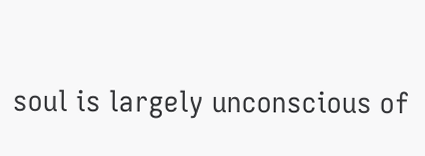soul is largely unconscious of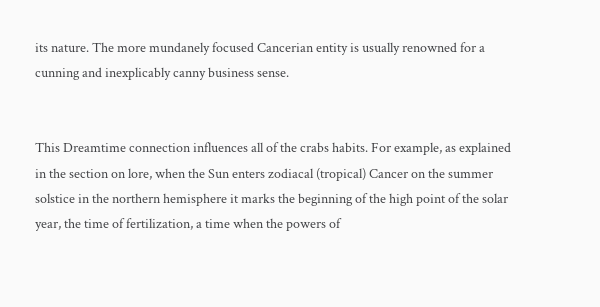its nature. The more mundanely focused Cancerian entity is usually renowned for a cunning and inexplicably canny business sense.


This Dreamtime connection influences all of the crabs habits. For example, as explained in the section on lore, when the Sun enters zodiacal (tropical) Cancer on the summer solstice in the northern hemisphere it marks the beginning of the high point of the solar year, the time of fertilization, a time when the powers of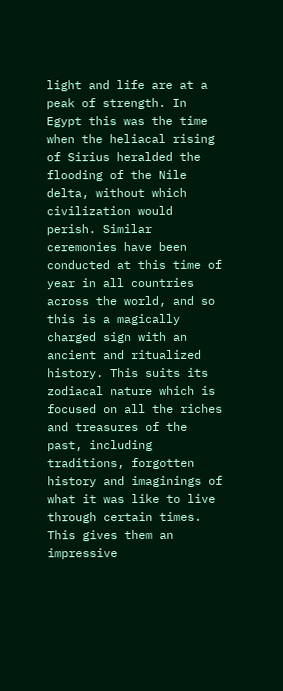light and life are at a peak of strength. In Egypt this was the time when the heliacal rising of Sirius heralded the flooding of the Nile delta, without which civilization would perish. Similar ceremonies have been conducted at this time of year in all countries across the world, and so this is a magically charged sign with an ancient and ritualized history. This suits its zodiacal nature which is focused on all the riches and treasures of the past, including traditions, forgotten history and imaginings of what it was like to live through certain times. This gives them an impressive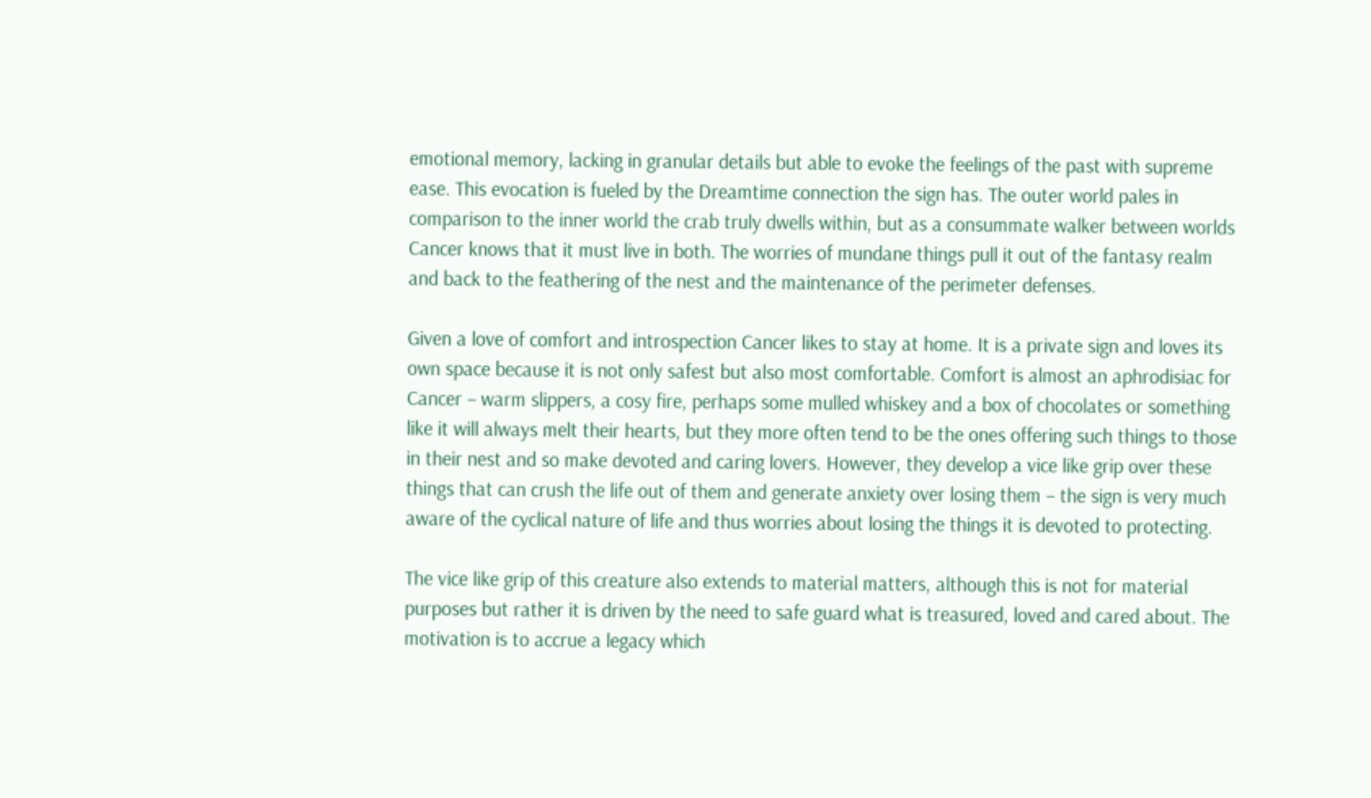emotional memory, lacking in granular details but able to evoke the feelings of the past with supreme ease. This evocation is fueled by the Dreamtime connection the sign has. The outer world pales in comparison to the inner world the crab truly dwells within, but as a consummate walker between worlds Cancer knows that it must live in both. The worries of mundane things pull it out of the fantasy realm and back to the feathering of the nest and the maintenance of the perimeter defenses.

Given a love of comfort and introspection Cancer likes to stay at home. It is a private sign and loves its own space because it is not only safest but also most comfortable. Comfort is almost an aphrodisiac for Cancer – warm slippers, a cosy fire, perhaps some mulled whiskey and a box of chocolates or something like it will always melt their hearts, but they more often tend to be the ones offering such things to those in their nest and so make devoted and caring lovers. However, they develop a vice like grip over these things that can crush the life out of them and generate anxiety over losing them – the sign is very much aware of the cyclical nature of life and thus worries about losing the things it is devoted to protecting.

The vice like grip of this creature also extends to material matters, although this is not for material purposes but rather it is driven by the need to safe guard what is treasured, loved and cared about. The motivation is to accrue a legacy which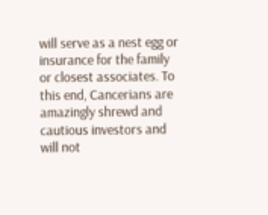will serve as a nest egg or insurance for the family or closest associates. To this end, Cancerians are amazingly shrewd and cautious investors and will not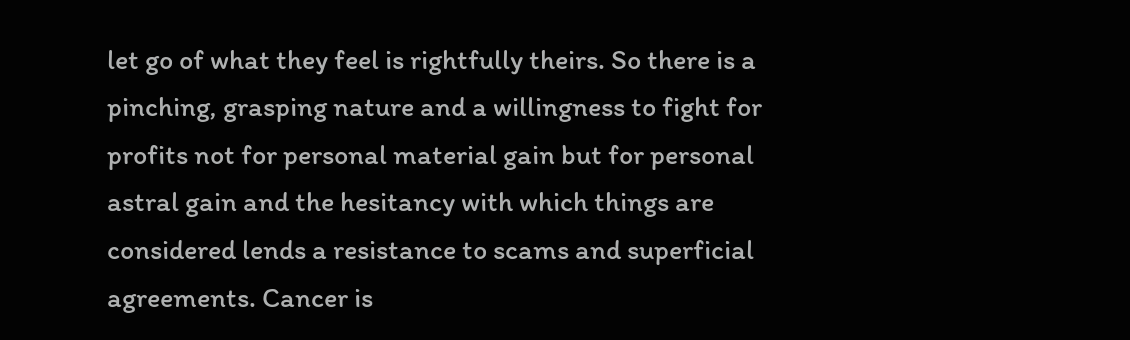let go of what they feel is rightfully theirs. So there is a pinching, grasping nature and a willingness to fight for profits not for personal material gain but for personal astral gain and the hesitancy with which things are considered lends a resistance to scams and superficial agreements. Cancer is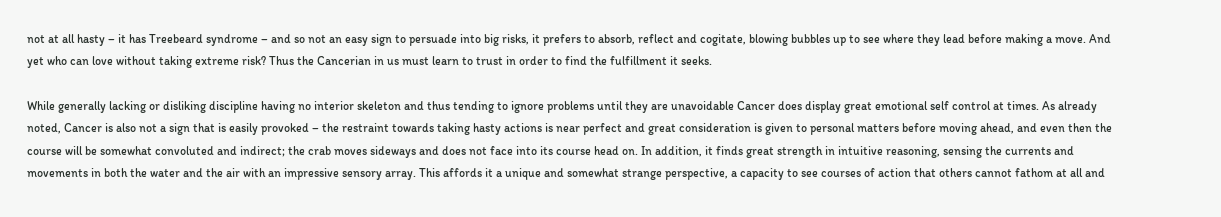not at all hasty – it has Treebeard syndrome – and so not an easy sign to persuade into big risks, it prefers to absorb, reflect and cogitate, blowing bubbles up to see where they lead before making a move. And yet who can love without taking extreme risk? Thus the Cancerian in us must learn to trust in order to find the fulfillment it seeks.

While generally lacking or disliking discipline having no interior skeleton and thus tending to ignore problems until they are unavoidable Cancer does display great emotional self control at times. As already noted, Cancer is also not a sign that is easily provoked – the restraint towards taking hasty actions is near perfect and great consideration is given to personal matters before moving ahead, and even then the course will be somewhat convoluted and indirect; the crab moves sideways and does not face into its course head on. In addition, it finds great strength in intuitive reasoning, sensing the currents and movements in both the water and the air with an impressive sensory array. This affords it a unique and somewhat strange perspective, a capacity to see courses of action that others cannot fathom at all and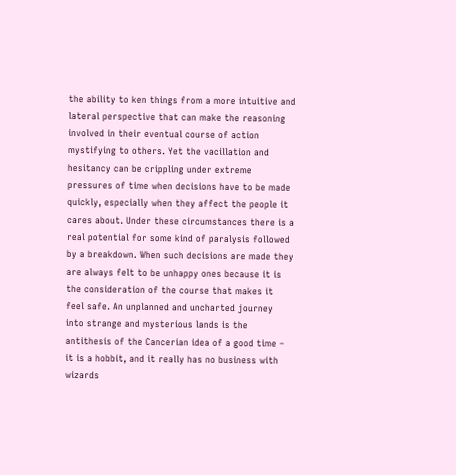the ability to ken things from a more intuitive and lateral perspective that can make the reasoning involved in their eventual course of action mystifying to others. Yet the vacillation and hesitancy can be crippling under extreme pressures of time when decisions have to be made quickly, especially when they affect the people it cares about. Under these circumstances there is a real potential for some kind of paralysis followed by a breakdown. When such decisions are made they are always felt to be unhappy ones because it is the consideration of the course that makes it feel safe. An unplanned and uncharted journey into strange and mysterious lands is the antithesis of the Cancerian idea of a good time – it is a hobbit, and it really has no business with wizards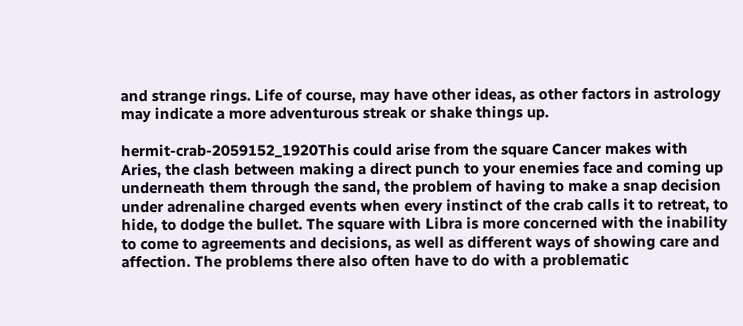and strange rings. Life of course, may have other ideas, as other factors in astrology may indicate a more adventurous streak or shake things up.

hermit-crab-2059152_1920This could arise from the square Cancer makes with Aries, the clash between making a direct punch to your enemies face and coming up underneath them through the sand, the problem of having to make a snap decision under adrenaline charged events when every instinct of the crab calls it to retreat, to hide, to dodge the bullet. The square with Libra is more concerned with the inability to come to agreements and decisions, as well as different ways of showing care and affection. The problems there also often have to do with a problematic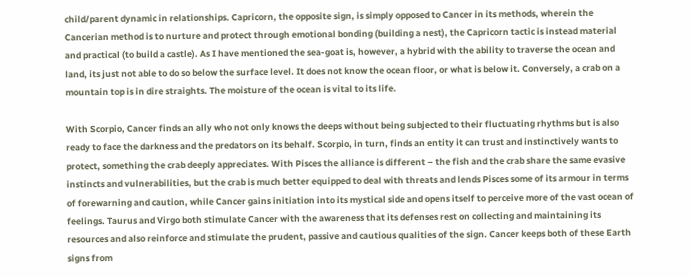child/parent dynamic in relationships. Capricorn, the opposite sign, is simply opposed to Cancer in its methods, wherein the Cancerian method is to nurture and protect through emotional bonding (building a nest), the Capricorn tactic is instead material and practical (to build a castle). As I have mentioned the sea-goat is, however, a hybrid with the ability to traverse the ocean and land, its just not able to do so below the surface level. It does not know the ocean floor, or what is below it. Conversely, a crab on a mountain top is in dire straights. The moisture of the ocean is vital to its life.

With Scorpio, Cancer finds an ally who not only knows the deeps without being subjected to their fluctuating rhythms but is also ready to face the darkness and the predators on its behalf. Scorpio, in turn, finds an entity it can trust and instinctively wants to protect, something the crab deeply appreciates. With Pisces the alliance is different – the fish and the crab share the same evasive instincts and vulnerabilities, but the crab is much better equipped to deal with threats and lends Pisces some of its armour in terms of forewarning and caution, while Cancer gains initiation into its mystical side and opens itself to perceive more of the vast ocean of feelings. Taurus and Virgo both stimulate Cancer with the awareness that its defenses rest on collecting and maintaining its resources and also reinforce and stimulate the prudent, passive and cautious qualities of the sign. Cancer keeps both of these Earth signs from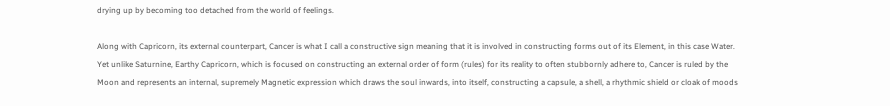drying up by becoming too detached from the world of feelings.

Along with Capricorn, its external counterpart, Cancer is what I call a constructive sign meaning that it is involved in constructing forms out of its Element, in this case Water. Yet unlike Saturnine, Earthy Capricorn, which is focused on constructing an external order of form (rules) for its reality to often stubbornly adhere to, Cancer is ruled by the Moon and represents an internal, supremely Magnetic expression which draws the soul inwards, into itself, constructing a capsule, a shell, a rhythmic shield or cloak of moods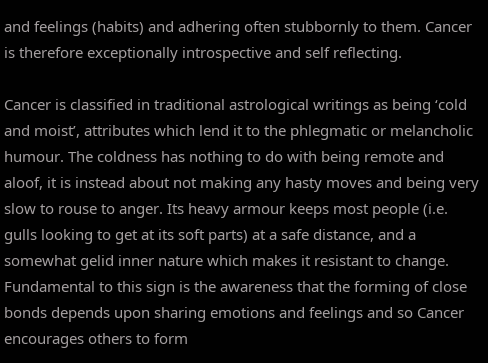and feelings (habits) and adhering often stubbornly to them. Cancer is therefore exceptionally introspective and self reflecting.

Cancer is classified in traditional astrological writings as being ‘cold and moist’, attributes which lend it to the phlegmatic or melancholic humour. The coldness has nothing to do with being remote and aloof, it is instead about not making any hasty moves and being very slow to rouse to anger. Its heavy armour keeps most people (i.e. gulls looking to get at its soft parts) at a safe distance, and a somewhat gelid inner nature which makes it resistant to change. Fundamental to this sign is the awareness that the forming of close bonds depends upon sharing emotions and feelings and so Cancer encourages others to form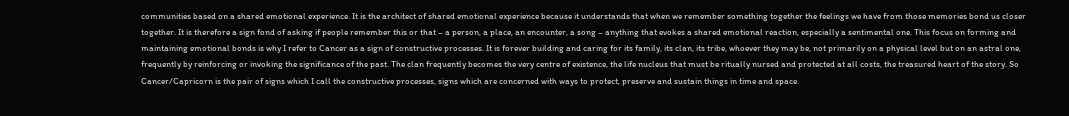communities based on a shared emotional experience. It is the architect of shared emotional experience because it understands that when we remember something together the feelings we have from those memories bond us closer together. It is therefore a sign fond of asking if people remember this or that – a person, a place, an encounter, a song – anything that evokes a shared emotional reaction, especially a sentimental one. This focus on forming and maintaining emotional bonds is why I refer to Cancer as a sign of constructive processes. It is forever building and caring for its family, its clan, its tribe, whoever they may be, not primarily on a physical level but on an astral one, frequently by reinforcing or invoking the significance of the past. The clan frequently becomes the very centre of existence, the life nucleus that must be ritually nursed and protected at all costs, the treasured heart of the story. So Cancer/Capricorn is the pair of signs which I call the constructive processes, signs which are concerned with ways to protect, preserve and sustain things in time and space.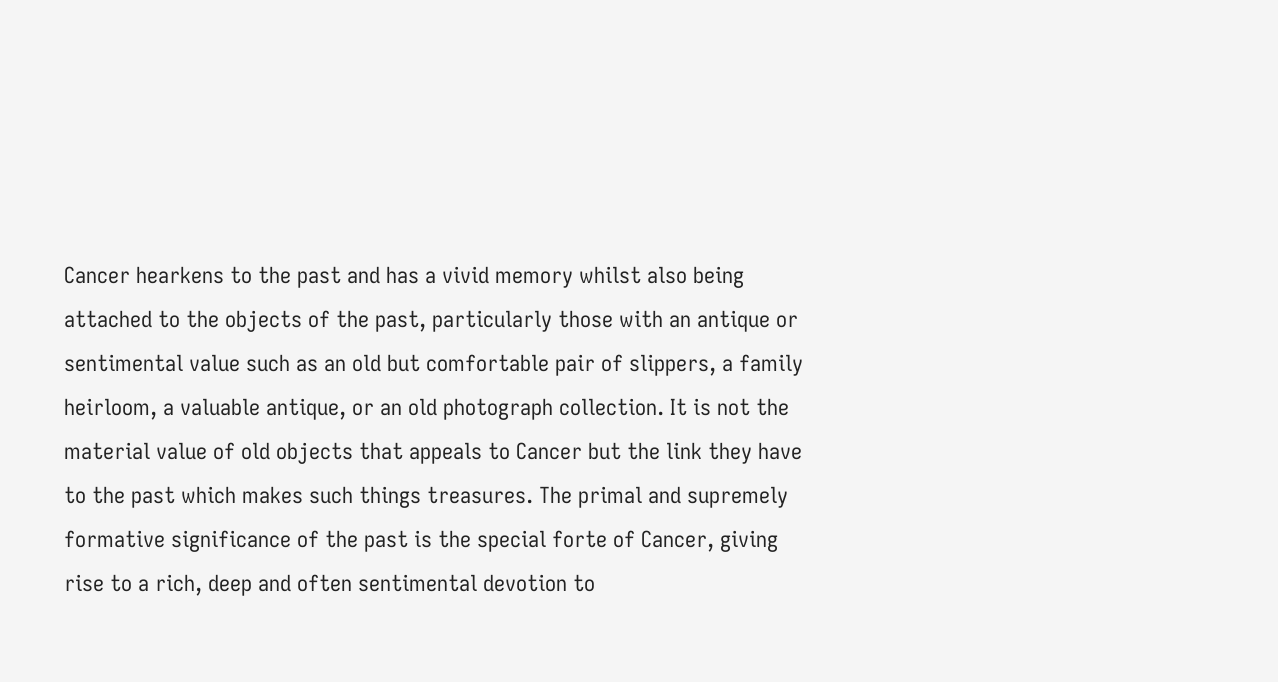Cancer hearkens to the past and has a vivid memory whilst also being attached to the objects of the past, particularly those with an antique or sentimental value such as an old but comfortable pair of slippers, a family heirloom, a valuable antique, or an old photograph collection. It is not the material value of old objects that appeals to Cancer but the link they have to the past which makes such things treasures. The primal and supremely formative significance of the past is the special forte of Cancer, giving rise to a rich, deep and often sentimental devotion to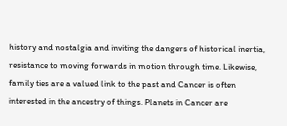history and nostalgia and inviting the dangers of historical inertia, resistance to moving forwards in motion through time. Likewise, family ties are a valued link to the past and Cancer is often interested in the ancestry of things. Planets in Cancer are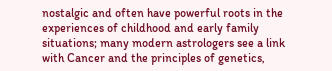nostalgic and often have powerful roots in the experiences of childhood and early family situations; many modern astrologers see a link with Cancer and the principles of genetics,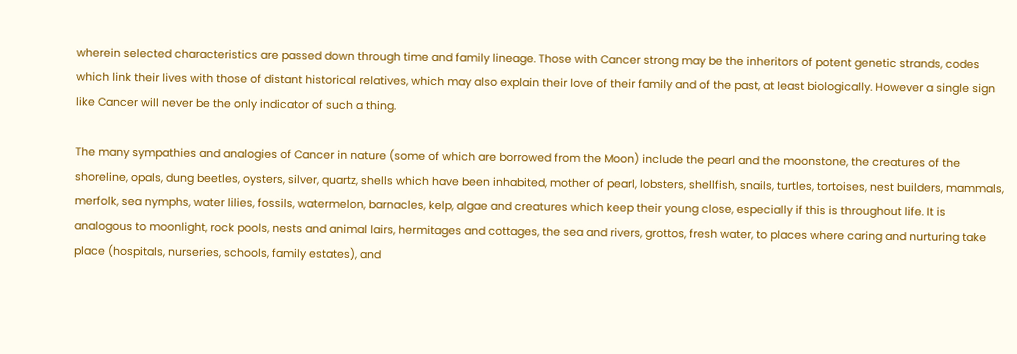wherein selected characteristics are passed down through time and family lineage. Those with Cancer strong may be the inheritors of potent genetic strands, codes which link their lives with those of distant historical relatives, which may also explain their love of their family and of the past, at least biologically. However a single sign like Cancer will never be the only indicator of such a thing.

The many sympathies and analogies of Cancer in nature (some of which are borrowed from the Moon) include the pearl and the moonstone, the creatures of the shoreline, opals, dung beetles, oysters, silver, quartz, shells which have been inhabited, mother of pearl, lobsters, shellfish, snails, turtles, tortoises, nest builders, mammals, merfolk, sea nymphs, water lilies, fossils, watermelon, barnacles, kelp, algae and creatures which keep their young close, especially if this is throughout life. It is analogous to moonlight, rock pools, nests and animal lairs, hermitages and cottages, the sea and rivers, grottos, fresh water, to places where caring and nurturing take place (hospitals, nurseries, schools, family estates), and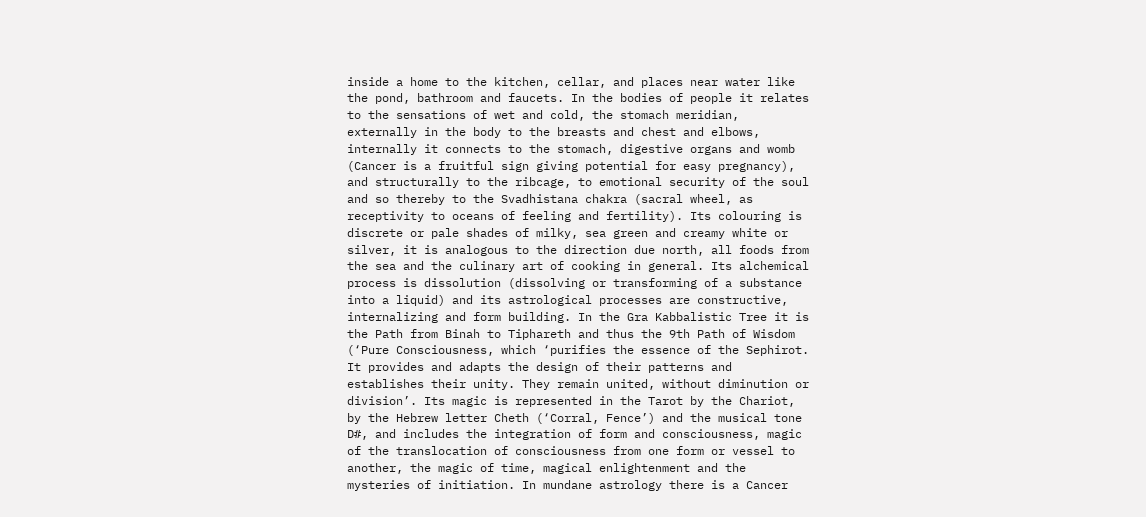inside a home to the kitchen, cellar, and places near water like the pond, bathroom and faucets. In the bodies of people it relates to the sensations of wet and cold, the stomach meridian, externally in the body to the breasts and chest and elbows, internally it connects to the stomach, digestive organs and womb (Cancer is a fruitful sign giving potential for easy pregnancy), and structurally to the ribcage, to emotional security of the soul and so thereby to the Svadhistana chakra (sacral wheel, as receptivity to oceans of feeling and fertility). Its colouring is discrete or pale shades of milky, sea green and creamy white or silver, it is analogous to the direction due north, all foods from the sea and the culinary art of cooking in general. Its alchemical process is dissolution (dissolving or transforming of a substance into a liquid) and its astrological processes are constructive, internalizing and form building. In the Gra Kabbalistic Tree it is the Path from Binah to Tiphareth and thus the 9th Path of Wisdom (‘Pure Consciousness, which ‘purifies the essence of the Sephirot. It provides and adapts the design of their patterns and establishes their unity. They remain united, without diminution or division’. Its magic is represented in the Tarot by the Chariot, by the Hebrew letter Cheth (‘Corral, Fence’) and the musical tone D#, and includes the integration of form and consciousness, magic of the translocation of consciousness from one form or vessel to another, the magic of time, magical enlightenment and the mysteries of initiation. In mundane astrology there is a Cancer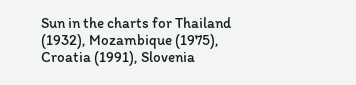Sun in the charts for Thailand (1932), Mozambique (1975), Croatia (1991), Slovenia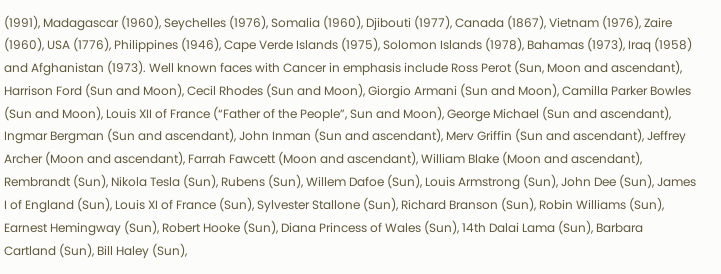(1991), Madagascar (1960), Seychelles (1976), Somalia (1960), Djibouti (1977), Canada (1867), Vietnam (1976), Zaire (1960), USA (1776), Philippines (1946), Cape Verde Islands (1975), Solomon Islands (1978), Bahamas (1973), Iraq (1958) and Afghanistan (1973). Well known faces with Cancer in emphasis include Ross Perot (Sun, Moon and ascendant), Harrison Ford (Sun and Moon), Cecil Rhodes (Sun and Moon), Giorgio Armani (Sun and Moon), Camilla Parker Bowles (Sun and Moon), Louis XII of France (“Father of the People”, Sun and Moon), George Michael (Sun and ascendant), Ingmar Bergman (Sun and ascendant), John Inman (Sun and ascendant), Merv Griffin (Sun and ascendant), Jeffrey Archer (Moon and ascendant), Farrah Fawcett (Moon and ascendant), William Blake (Moon and ascendant), Rembrandt (Sun), Nikola Tesla (Sun), Rubens (Sun), Willem Dafoe (Sun), Louis Armstrong (Sun), John Dee (Sun), James I of England (Sun), Louis XI of France (Sun), Sylvester Stallone (Sun), Richard Branson (Sun), Robin Williams (Sun), Earnest Hemingway (Sun), Robert Hooke (Sun), Diana Princess of Wales (Sun), 14th Dalai Lama (Sun), Barbara Cartland (Sun), Bill Haley (Sun),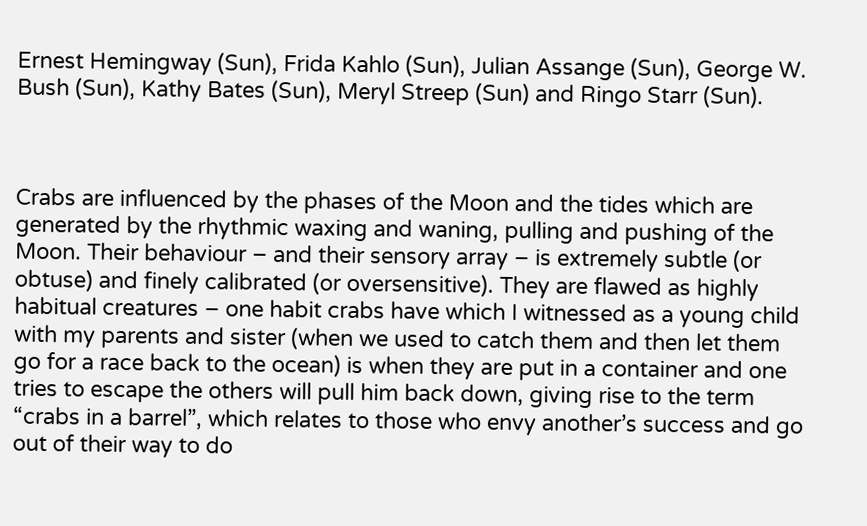Ernest Hemingway (Sun), Frida Kahlo (Sun), Julian Assange (Sun), George W. Bush (Sun), Kathy Bates (Sun), Meryl Streep (Sun) and Ringo Starr (Sun).



Crabs are influenced by the phases of the Moon and the tides which are generated by the rhythmic waxing and waning, pulling and pushing of the Moon. Their behaviour – and their sensory array – is extremely subtle (or obtuse) and finely calibrated (or oversensitive). They are flawed as highly habitual creatures – one habit crabs have which I witnessed as a young child with my parents and sister (when we used to catch them and then let them go for a race back to the ocean) is when they are put in a container and one tries to escape the others will pull him back down, giving rise to the term “crabs in a barrel”, which relates to those who envy another’s success and go out of their way to do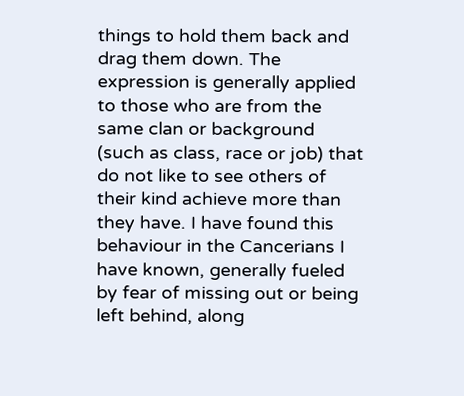things to hold them back and drag them down. The expression is generally applied to those who are from the same clan or background (such as class, race or job) that do not like to see others of their kind achieve more than they have. I have found this behaviour in the Cancerians I have known, generally fueled by fear of missing out or being left behind, along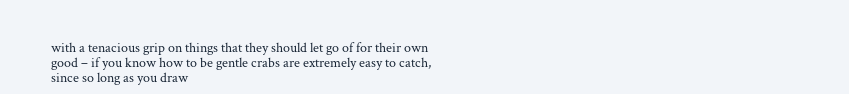with a tenacious grip on things that they should let go of for their own good – if you know how to be gentle crabs are extremely easy to catch, since so long as you draw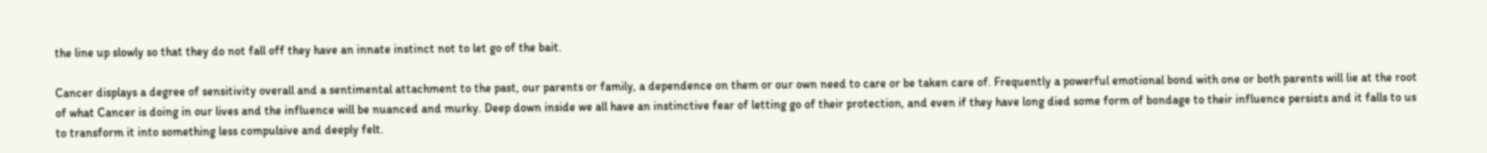the line up slowly so that they do not fall off they have an innate instinct not to let go of the bait.

Cancer displays a degree of sensitivity overall and a sentimental attachment to the past, our parents or family, a dependence on them or our own need to care or be taken care of. Frequently a powerful emotional bond with one or both parents will lie at the root of what Cancer is doing in our lives and the influence will be nuanced and murky. Deep down inside we all have an instinctive fear of letting go of their protection, and even if they have long died some form of bondage to their influence persists and it falls to us to transform it into something less compulsive and deeply felt.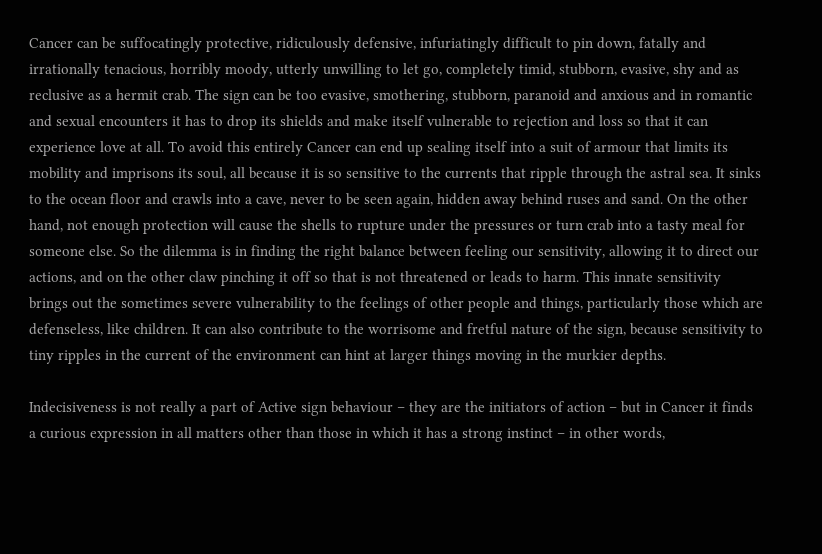Cancer can be suffocatingly protective, ridiculously defensive, infuriatingly difficult to pin down, fatally and irrationally tenacious, horribly moody, utterly unwilling to let go, completely timid, stubborn, evasive, shy and as reclusive as a hermit crab. The sign can be too evasive, smothering, stubborn, paranoid and anxious and in romantic and sexual encounters it has to drop its shields and make itself vulnerable to rejection and loss so that it can experience love at all. To avoid this entirely Cancer can end up sealing itself into a suit of armour that limits its mobility and imprisons its soul, all because it is so sensitive to the currents that ripple through the astral sea. It sinks to the ocean floor and crawls into a cave, never to be seen again, hidden away behind ruses and sand. On the other hand, not enough protection will cause the shells to rupture under the pressures or turn crab into a tasty meal for someone else. So the dilemma is in finding the right balance between feeling our sensitivity, allowing it to direct our actions, and on the other claw pinching it off so that is not threatened or leads to harm. This innate sensitivity brings out the sometimes severe vulnerability to the feelings of other people and things, particularly those which are defenseless, like children. It can also contribute to the worrisome and fretful nature of the sign, because sensitivity to tiny ripples in the current of the environment can hint at larger things moving in the murkier depths.

Indecisiveness is not really a part of Active sign behaviour – they are the initiators of action – but in Cancer it finds a curious expression in all matters other than those in which it has a strong instinct – in other words,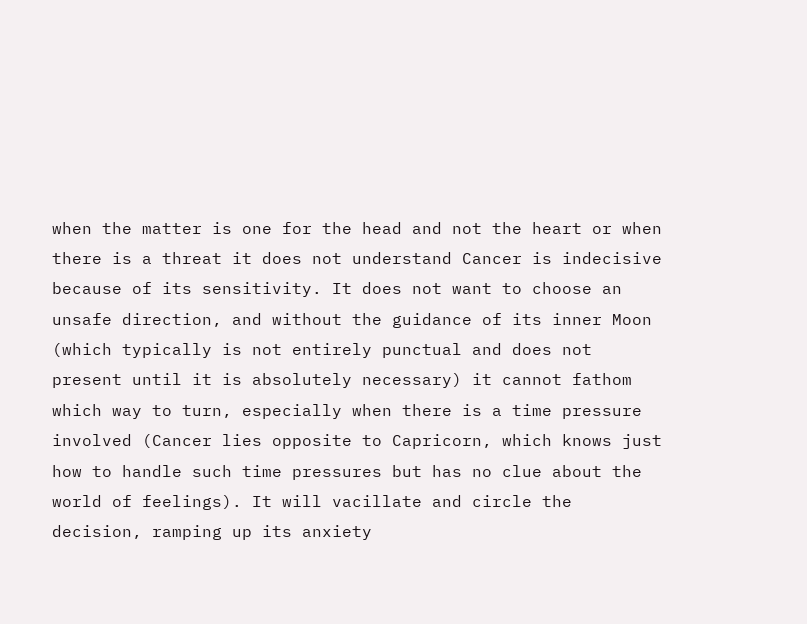when the matter is one for the head and not the heart or when there is a threat it does not understand Cancer is indecisive because of its sensitivity. It does not want to choose an unsafe direction, and without the guidance of its inner Moon (which typically is not entirely punctual and does not present until it is absolutely necessary) it cannot fathom which way to turn, especially when there is a time pressure involved (Cancer lies opposite to Capricorn, which knows just how to handle such time pressures but has no clue about the world of feelings). It will vacillate and circle the decision, ramping up its anxiety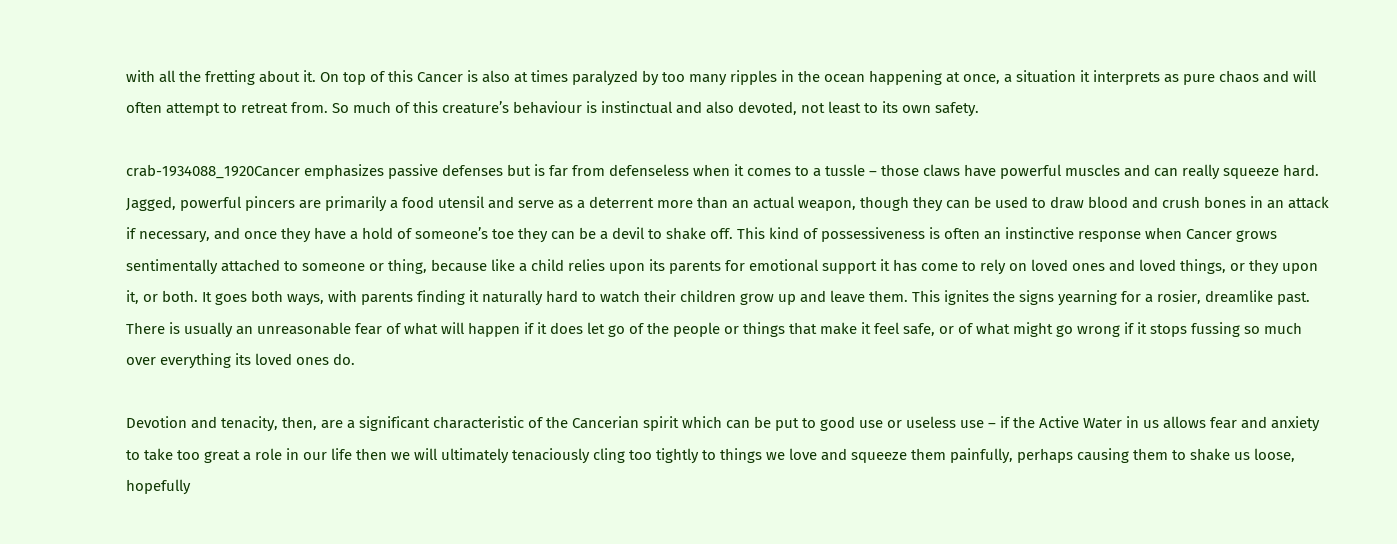with all the fretting about it. On top of this Cancer is also at times paralyzed by too many ripples in the ocean happening at once, a situation it interprets as pure chaos and will often attempt to retreat from. So much of this creature’s behaviour is instinctual and also devoted, not least to its own safety.

crab-1934088_1920Cancer emphasizes passive defenses but is far from defenseless when it comes to a tussle – those claws have powerful muscles and can really squeeze hard. Jagged, powerful pincers are primarily a food utensil and serve as a deterrent more than an actual weapon, though they can be used to draw blood and crush bones in an attack if necessary, and once they have a hold of someone’s toe they can be a devil to shake off. This kind of possessiveness is often an instinctive response when Cancer grows sentimentally attached to someone or thing, because like a child relies upon its parents for emotional support it has come to rely on loved ones and loved things, or they upon it, or both. It goes both ways, with parents finding it naturally hard to watch their children grow up and leave them. This ignites the signs yearning for a rosier, dreamlike past. There is usually an unreasonable fear of what will happen if it does let go of the people or things that make it feel safe, or of what might go wrong if it stops fussing so much over everything its loved ones do.

Devotion and tenacity, then, are a significant characteristic of the Cancerian spirit which can be put to good use or useless use – if the Active Water in us allows fear and anxiety to take too great a role in our life then we will ultimately tenaciously cling too tightly to things we love and squeeze them painfully, perhaps causing them to shake us loose, hopefully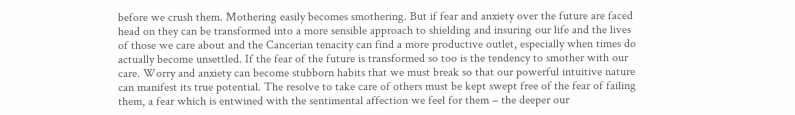before we crush them. Mothering easily becomes smothering. But if fear and anxiety over the future are faced head on they can be transformed into a more sensible approach to shielding and insuring our life and the lives of those we care about and the Cancerian tenacity can find a more productive outlet, especially when times do actually become unsettled. If the fear of the future is transformed so too is the tendency to smother with our care. Worry and anxiety can become stubborn habits that we must break so that our powerful intuitive nature can manifest its true potential. The resolve to take care of others must be kept swept free of the fear of failing them, a fear which is entwined with the sentimental affection we feel for them – the deeper our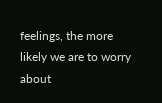feelings, the more likely we are to worry about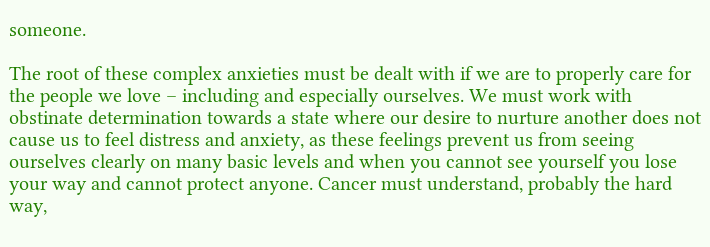someone.

The root of these complex anxieties must be dealt with if we are to properly care for the people we love – including and especially ourselves. We must work with obstinate determination towards a state where our desire to nurture another does not cause us to feel distress and anxiety, as these feelings prevent us from seeing ourselves clearly on many basic levels and when you cannot see yourself you lose your way and cannot protect anyone. Cancer must understand, probably the hard way,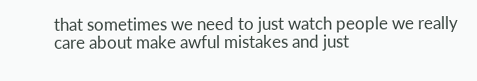that sometimes we need to just watch people we really care about make awful mistakes and just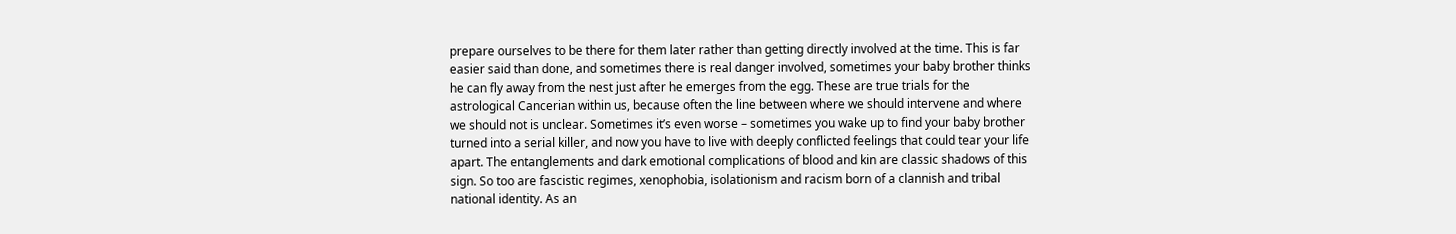prepare ourselves to be there for them later rather than getting directly involved at the time. This is far easier said than done, and sometimes there is real danger involved, sometimes your baby brother thinks he can fly away from the nest just after he emerges from the egg. These are true trials for the astrological Cancerian within us, because often the line between where we should intervene and where we should not is unclear. Sometimes it’s even worse – sometimes you wake up to find your baby brother turned into a serial killer, and now you have to live with deeply conflicted feelings that could tear your life apart. The entanglements and dark emotional complications of blood and kin are classic shadows of this sign. So too are fascistic regimes, xenophobia, isolationism and racism born of a clannish and tribal national identity. As an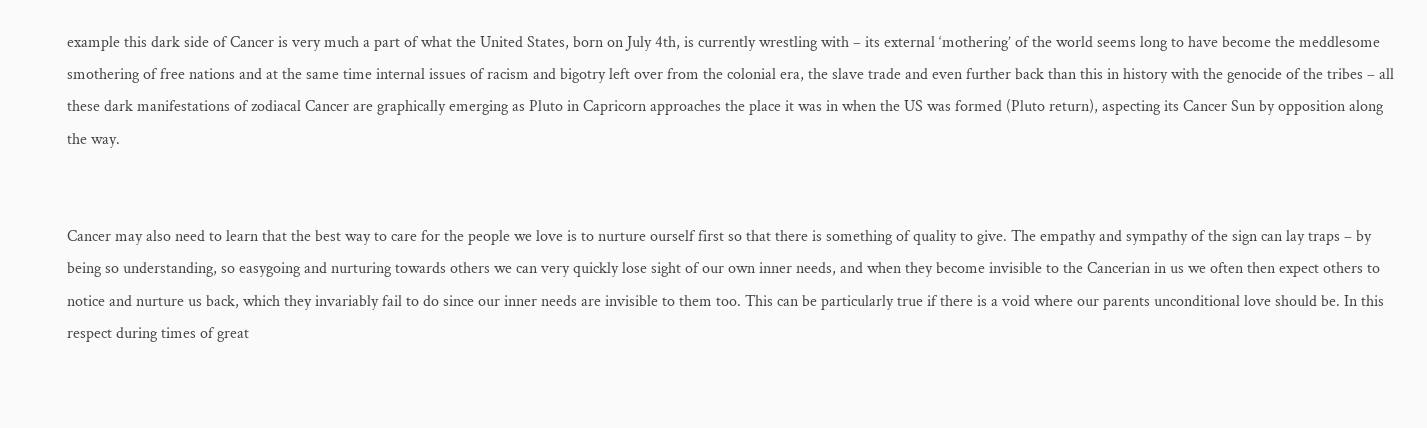example this dark side of Cancer is very much a part of what the United States, born on July 4th, is currently wrestling with – its external ‘mothering’ of the world seems long to have become the meddlesome smothering of free nations and at the same time internal issues of racism and bigotry left over from the colonial era, the slave trade and even further back than this in history with the genocide of the tribes – all these dark manifestations of zodiacal Cancer are graphically emerging as Pluto in Capricorn approaches the place it was in when the US was formed (Pluto return), aspecting its Cancer Sun by opposition along the way.


Cancer may also need to learn that the best way to care for the people we love is to nurture ourself first so that there is something of quality to give. The empathy and sympathy of the sign can lay traps – by being so understanding, so easygoing and nurturing towards others we can very quickly lose sight of our own inner needs, and when they become invisible to the Cancerian in us we often then expect others to notice and nurture us back, which they invariably fail to do since our inner needs are invisible to them too. This can be particularly true if there is a void where our parents unconditional love should be. In this respect during times of great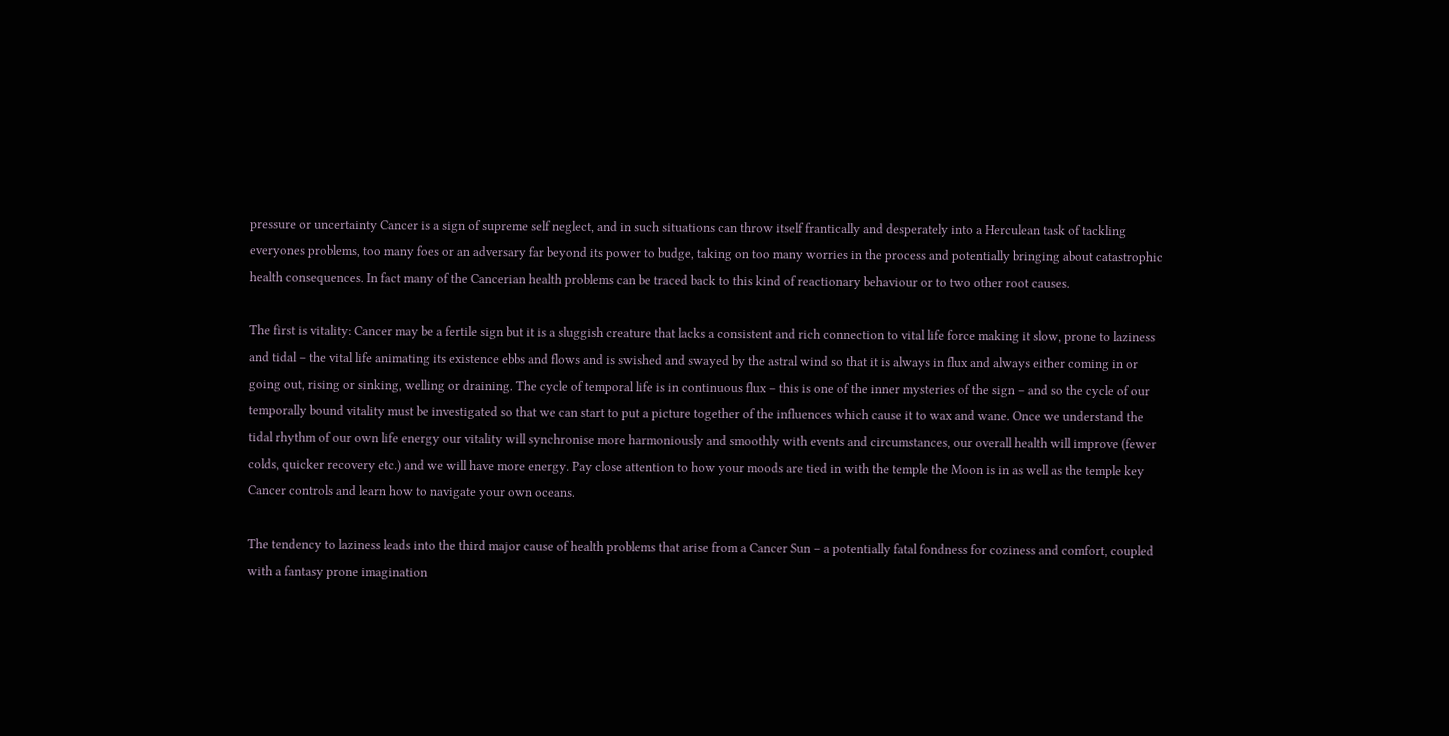pressure or uncertainty Cancer is a sign of supreme self neglect, and in such situations can throw itself frantically and desperately into a Herculean task of tackling everyones problems, too many foes or an adversary far beyond its power to budge, taking on too many worries in the process and potentially bringing about catastrophic health consequences. In fact many of the Cancerian health problems can be traced back to this kind of reactionary behaviour or to two other root causes.

The first is vitality: Cancer may be a fertile sign but it is a sluggish creature that lacks a consistent and rich connection to vital life force making it slow, prone to laziness and tidal – the vital life animating its existence ebbs and flows and is swished and swayed by the astral wind so that it is always in flux and always either coming in or going out, rising or sinking, welling or draining. The cycle of temporal life is in continuous flux – this is one of the inner mysteries of the sign – and so the cycle of our temporally bound vitality must be investigated so that we can start to put a picture together of the influences which cause it to wax and wane. Once we understand the tidal rhythm of our own life energy our vitality will synchronise more harmoniously and smoothly with events and circumstances, our overall health will improve (fewer colds, quicker recovery etc.) and we will have more energy. Pay close attention to how your moods are tied in with the temple the Moon is in as well as the temple key Cancer controls and learn how to navigate your own oceans.

The tendency to laziness leads into the third major cause of health problems that arise from a Cancer Sun – a potentially fatal fondness for coziness and comfort, coupled with a fantasy prone imagination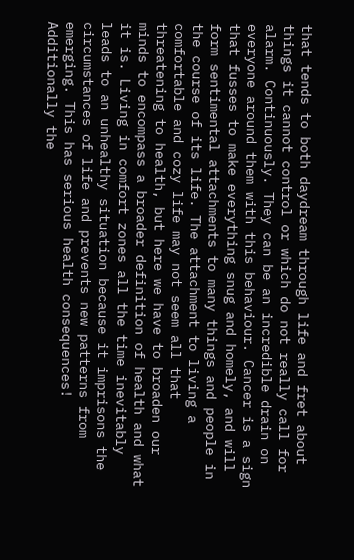that tends to both daydream through life and fret about things it cannot control or which do not really call for alarm. Continuously. They can be an incredible drain on everyone around them with this behaviour. Cancer is a sign that fusses to make everything snug and homely, and will form sentimental attachments to many things and people in the course of its life. The attachment to living a comfortable and cozy life may not seem all that threatening to health, but here we have to broaden our minds to encompass a broader definition of health and what it is. Living in comfort zones all the time inevitably leads to an unhealthy situation because it imprisons the circumstances of life and prevents new patterns from emerging. This has serious health consequences! Additionally the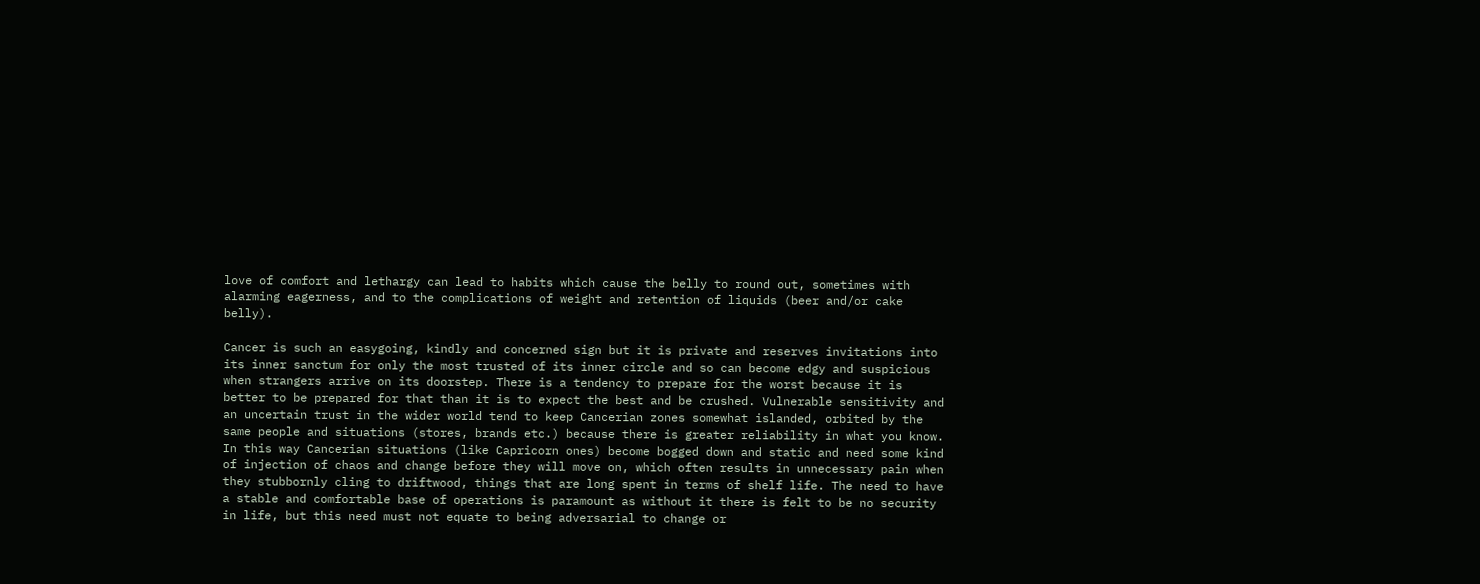love of comfort and lethargy can lead to habits which cause the belly to round out, sometimes with alarming eagerness, and to the complications of weight and retention of liquids (beer and/or cake belly).

Cancer is such an easygoing, kindly and concerned sign but it is private and reserves invitations into its inner sanctum for only the most trusted of its inner circle and so can become edgy and suspicious when strangers arrive on its doorstep. There is a tendency to prepare for the worst because it is better to be prepared for that than it is to expect the best and be crushed. Vulnerable sensitivity and an uncertain trust in the wider world tend to keep Cancerian zones somewhat islanded, orbited by the same people and situations (stores, brands etc.) because there is greater reliability in what you know. In this way Cancerian situations (like Capricorn ones) become bogged down and static and need some kind of injection of chaos and change before they will move on, which often results in unnecessary pain when they stubbornly cling to driftwood, things that are long spent in terms of shelf life. The need to have a stable and comfortable base of operations is paramount as without it there is felt to be no security in life, but this need must not equate to being adversarial to change or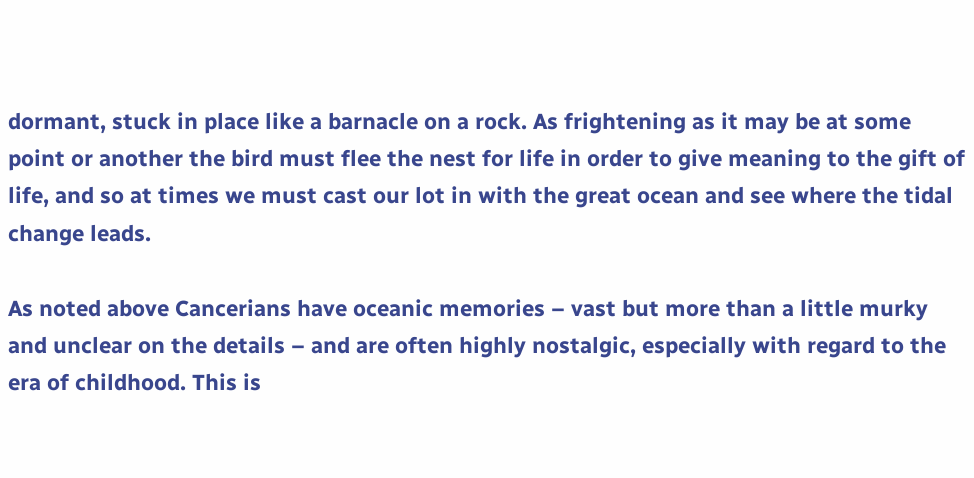dormant, stuck in place like a barnacle on a rock. As frightening as it may be at some point or another the bird must flee the nest for life in order to give meaning to the gift of life, and so at times we must cast our lot in with the great ocean and see where the tidal change leads.

As noted above Cancerians have oceanic memories – vast but more than a little murky and unclear on the details – and are often highly nostalgic, especially with regard to the era of childhood. This is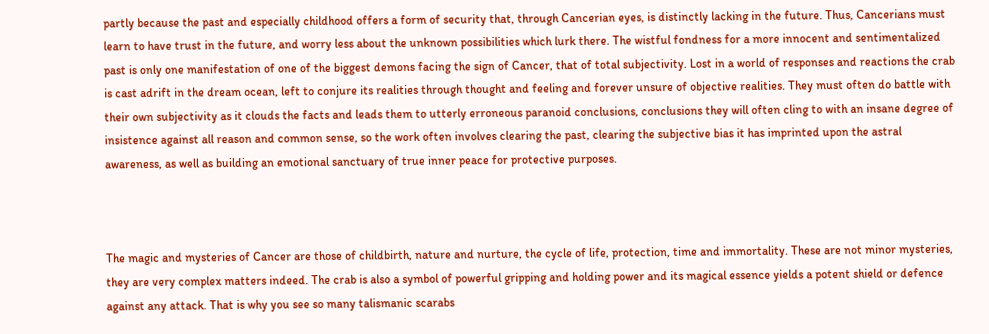partly because the past and especially childhood offers a form of security that, through Cancerian eyes, is distinctly lacking in the future. Thus, Cancerians must learn to have trust in the future, and worry less about the unknown possibilities which lurk there. The wistful fondness for a more innocent and sentimentalized past is only one manifestation of one of the biggest demons facing the sign of Cancer, that of total subjectivity. Lost in a world of responses and reactions the crab is cast adrift in the dream ocean, left to conjure its realities through thought and feeling and forever unsure of objective realities. They must often do battle with their own subjectivity as it clouds the facts and leads them to utterly erroneous paranoid conclusions, conclusions they will often cling to with an insane degree of insistence against all reason and common sense, so the work often involves clearing the past, clearing the subjective bias it has imprinted upon the astral awareness, as well as building an emotional sanctuary of true inner peace for protective purposes.



The magic and mysteries of Cancer are those of childbirth, nature and nurture, the cycle of life, protection, time and immortality. These are not minor mysteries, they are very complex matters indeed. The crab is also a symbol of powerful gripping and holding power and its magical essence yields a potent shield or defence against any attack. That is why you see so many talismanic scarabs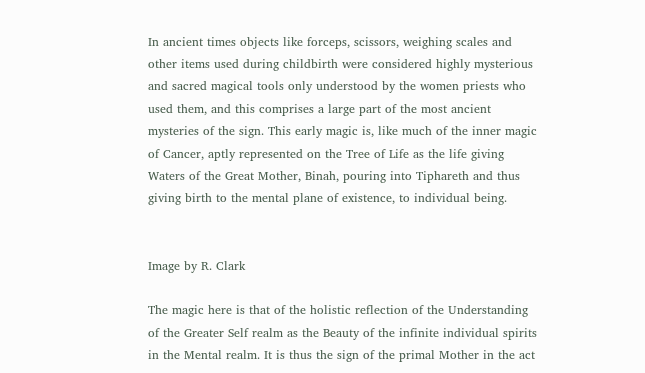In ancient times objects like forceps, scissors, weighing scales and other items used during childbirth were considered highly mysterious and sacred magical tools only understood by the women priests who used them, and this comprises a large part of the most ancient mysteries of the sign. This early magic is, like much of the inner magic of Cancer, aptly represented on the Tree of Life as the life giving Waters of the Great Mother, Binah, pouring into Tiphareth and thus giving birth to the mental plane of existence, to individual being.


Image by R. Clark

The magic here is that of the holistic reflection of the Understanding of the Greater Self realm as the Beauty of the infinite individual spirits in the Mental realm. It is thus the sign of the primal Mother in the act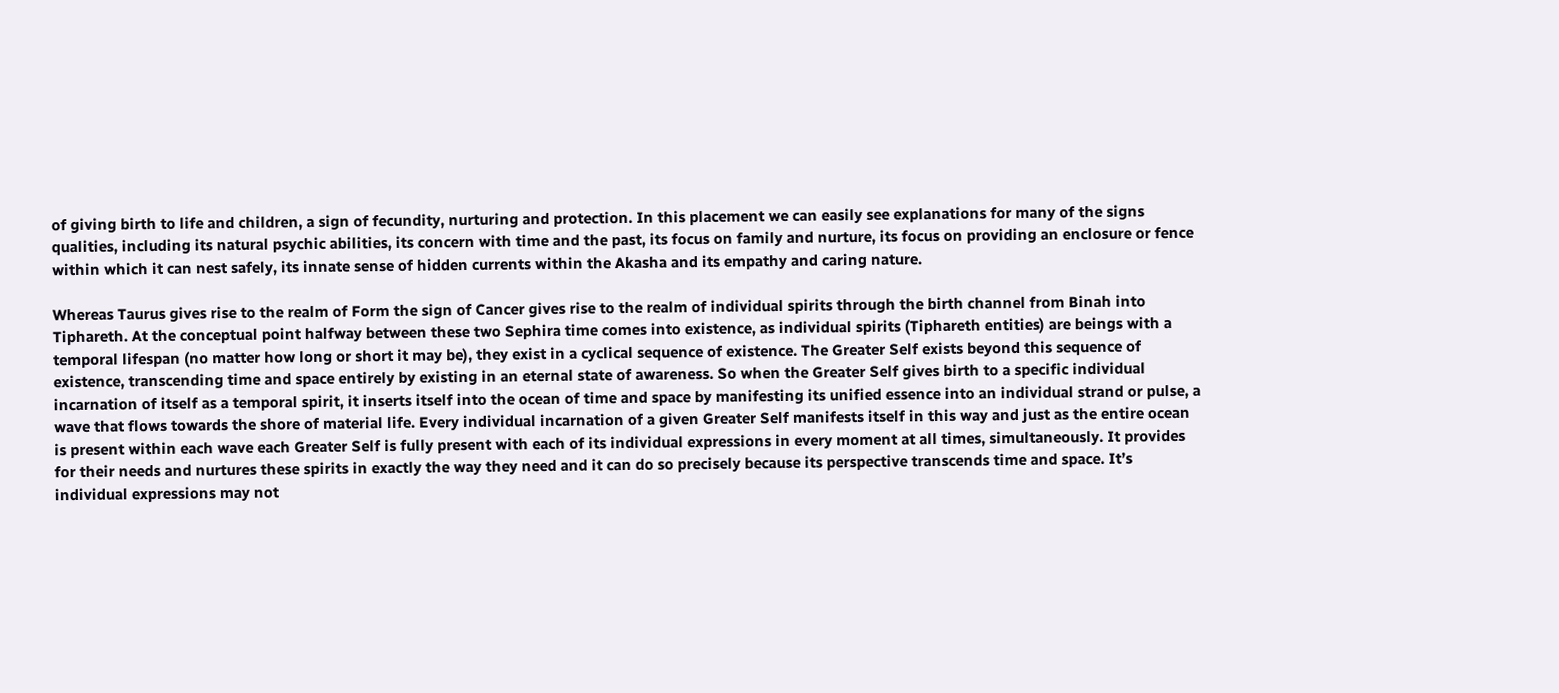of giving birth to life and children, a sign of fecundity, nurturing and protection. In this placement we can easily see explanations for many of the signs qualities, including its natural psychic abilities, its concern with time and the past, its focus on family and nurture, its focus on providing an enclosure or fence within which it can nest safely, its innate sense of hidden currents within the Akasha and its empathy and caring nature.

Whereas Taurus gives rise to the realm of Form the sign of Cancer gives rise to the realm of individual spirits through the birth channel from Binah into Tiphareth. At the conceptual point halfway between these two Sephira time comes into existence, as individual spirits (Tiphareth entities) are beings with a temporal lifespan (no matter how long or short it may be), they exist in a cyclical sequence of existence. The Greater Self exists beyond this sequence of existence, transcending time and space entirely by existing in an eternal state of awareness. So when the Greater Self gives birth to a specific individual incarnation of itself as a temporal spirit, it inserts itself into the ocean of time and space by manifesting its unified essence into an individual strand or pulse, a wave that flows towards the shore of material life. Every individual incarnation of a given Greater Self manifests itself in this way and just as the entire ocean is present within each wave each Greater Self is fully present with each of its individual expressions in every moment at all times, simultaneously. It provides for their needs and nurtures these spirits in exactly the way they need and it can do so precisely because its perspective transcends time and space. It’s individual expressions may not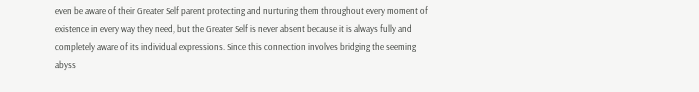even be aware of their Greater Self parent protecting and nurturing them throughout every moment of existence in every way they need, but the Greater Self is never absent because it is always fully and completely aware of its individual expressions. Since this connection involves bridging the seeming abyss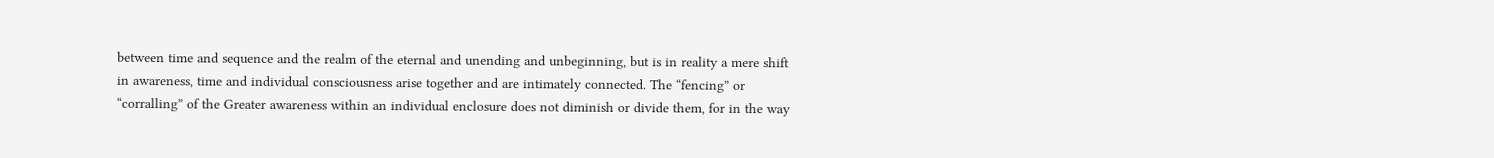between time and sequence and the realm of the eternal and unending and unbeginning, but is in reality a mere shift in awareness, time and individual consciousness arise together and are intimately connected. The “fencing” or “corralling” of the Greater awareness within an individual enclosure does not diminish or divide them, for in the way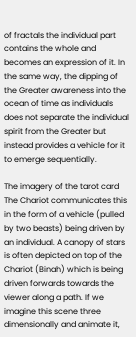of fractals the individual part contains the whole and becomes an expression of it. In the same way, the dipping of the Greater awareness into the ocean of time as individuals does not separate the individual spirit from the Greater but instead provides a vehicle for it to emerge sequentially.

The imagery of the tarot card The Chariot communicates this in the form of a vehicle (pulled by two beasts) being driven by an individual. A canopy of stars is often depicted on top of the Chariot (Binah) which is being driven forwards towards the viewer along a path. If we imagine this scene three dimensionally and animate it,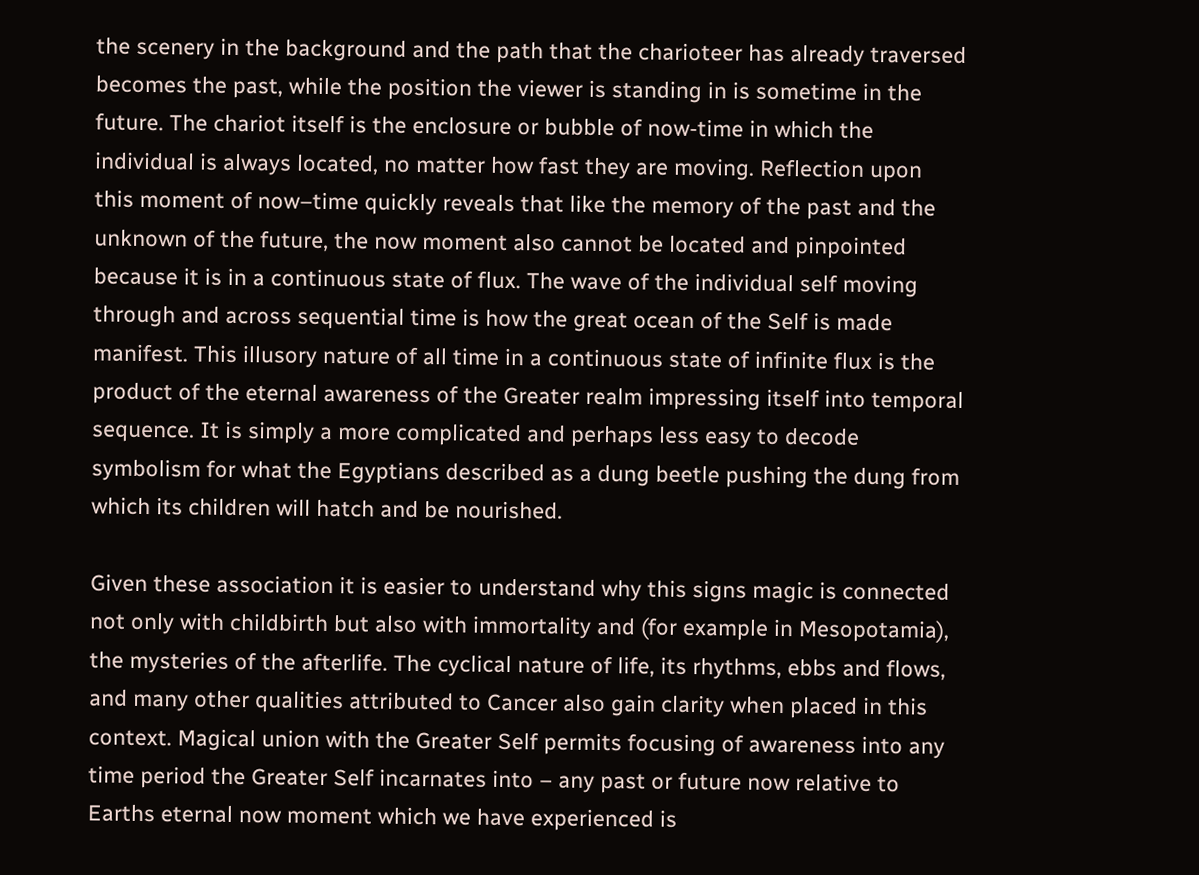the scenery in the background and the path that the charioteer has already traversed becomes the past, while the position the viewer is standing in is sometime in the future. The chariot itself is the enclosure or bubble of now-time in which the individual is always located, no matter how fast they are moving. Reflection upon this moment of now–time quickly reveals that like the memory of the past and the unknown of the future, the now moment also cannot be located and pinpointed because it is in a continuous state of flux. The wave of the individual self moving through and across sequential time is how the great ocean of the Self is made manifest. This illusory nature of all time in a continuous state of infinite flux is the product of the eternal awareness of the Greater realm impressing itself into temporal sequence. It is simply a more complicated and perhaps less easy to decode symbolism for what the Egyptians described as a dung beetle pushing the dung from which its children will hatch and be nourished.

Given these association it is easier to understand why this signs magic is connected not only with childbirth but also with immortality and (for example in Mesopotamia), the mysteries of the afterlife. The cyclical nature of life, its rhythms, ebbs and flows, and many other qualities attributed to Cancer also gain clarity when placed in this context. Magical union with the Greater Self permits focusing of awareness into any time period the Greater Self incarnates into – any past or future now relative to Earths eternal now moment which we have experienced is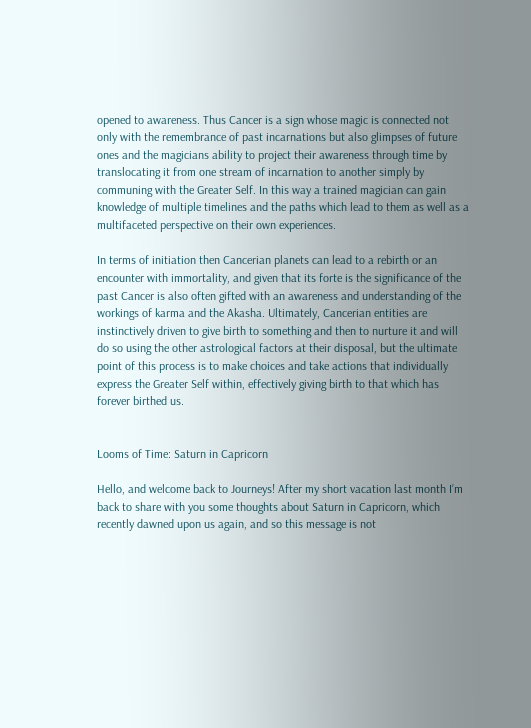opened to awareness. Thus Cancer is a sign whose magic is connected not only with the remembrance of past incarnations but also glimpses of future ones and the magicians ability to project their awareness through time by translocating it from one stream of incarnation to another simply by communing with the Greater Self. In this way a trained magician can gain knowledge of multiple timelines and the paths which lead to them as well as a multifaceted perspective on their own experiences.

In terms of initiation then Cancerian planets can lead to a rebirth or an encounter with immortality, and given that its forte is the significance of the past Cancer is also often gifted with an awareness and understanding of the workings of karma and the Akasha. Ultimately, Cancerian entities are instinctively driven to give birth to something and then to nurture it and will do so using the other astrological factors at their disposal, but the ultimate point of this process is to make choices and take actions that individually express the Greater Self within, effectively giving birth to that which has forever birthed us.


Looms of Time: Saturn in Capricorn

Hello, and welcome back to Journeys! After my short vacation last month I’m back to share with you some thoughts about Saturn in Capricorn, which recently dawned upon us again, and so this message is not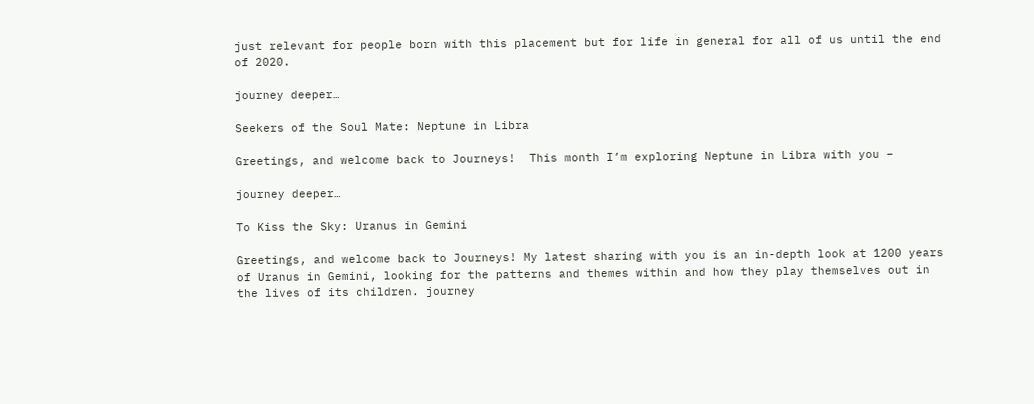just relevant for people born with this placement but for life in general for all of us until the end of 2020.

journey deeper…

Seekers of the Soul Mate: Neptune in Libra

Greetings, and welcome back to Journeys!  This month I’m exploring Neptune in Libra with you –

journey deeper…

To Kiss the Sky: Uranus in Gemini

Greetings, and welcome back to Journeys! My latest sharing with you is an in-depth look at 1200 years of Uranus in Gemini, looking for the patterns and themes within and how they play themselves out in the lives of its children. journey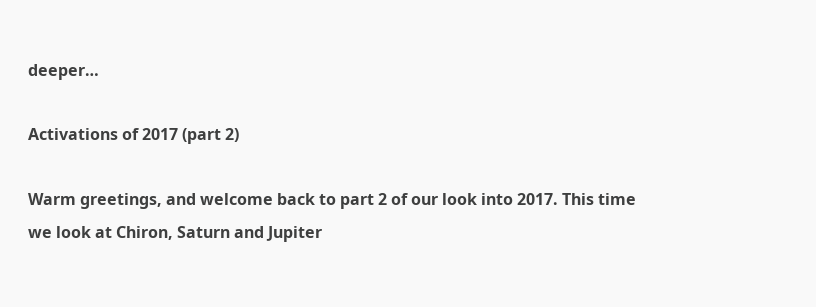deeper…

Activations of 2017 (part 2)

Warm greetings, and welcome back to part 2 of our look into 2017. This time we look at Chiron, Saturn and Jupiter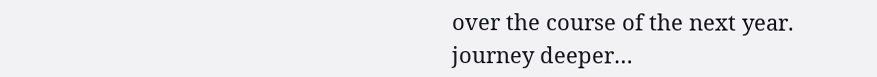over the course of the next year.
journey deeper…